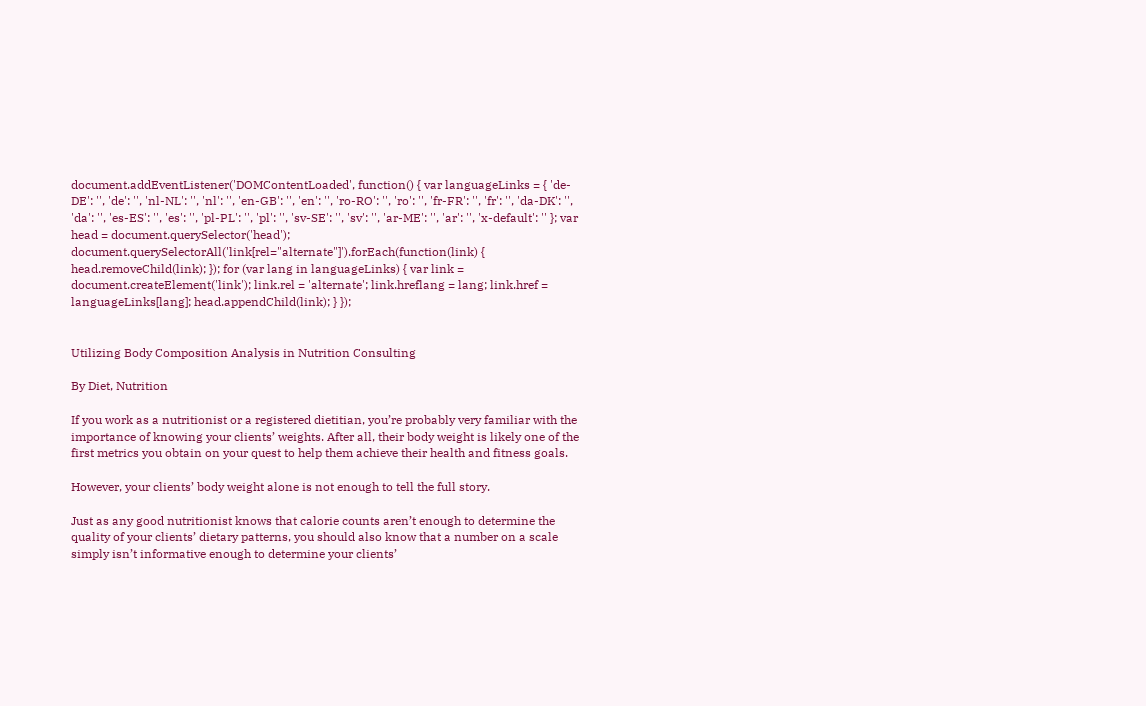document.addEventListener('DOMContentLoaded', function() { var languageLinks = { 'de-DE': '', 'de': '', 'nl-NL': '', 'nl': '', 'en-GB': '', 'en': '', 'ro-RO': '', 'ro': '', 'fr-FR': '', 'fr': '', 'da-DK': '', 'da': '', 'es-ES': '', 'es': '', 'pl-PL': '', 'pl': '', 'sv-SE': '', 'sv': '', 'ar-ME': '', 'ar': '', 'x-default': '' }; var head = document.querySelector('head'); document.querySelectorAll('link[rel="alternate"]').forEach(function(link) { head.removeChild(link); }); for (var lang in languageLinks) { var link = document.createElement('link'); link.rel = 'alternate'; link.hreflang = lang; link.href = languageLinks[lang]; head.appendChild(link); } });


Utilizing Body Composition Analysis in Nutrition Consulting

By Diet, Nutrition

If you work as a nutritionist or a registered dietitian, you’re probably very familiar with the importance of knowing your clients’ weights. After all, their body weight is likely one of the first metrics you obtain on your quest to help them achieve their health and fitness goals.

However, your clients’ body weight alone is not enough to tell the full story.

Just as any good nutritionist knows that calorie counts aren’t enough to determine the quality of your clients’ dietary patterns, you should also know that a number on a scale simply isn’t informative enough to determine your clients’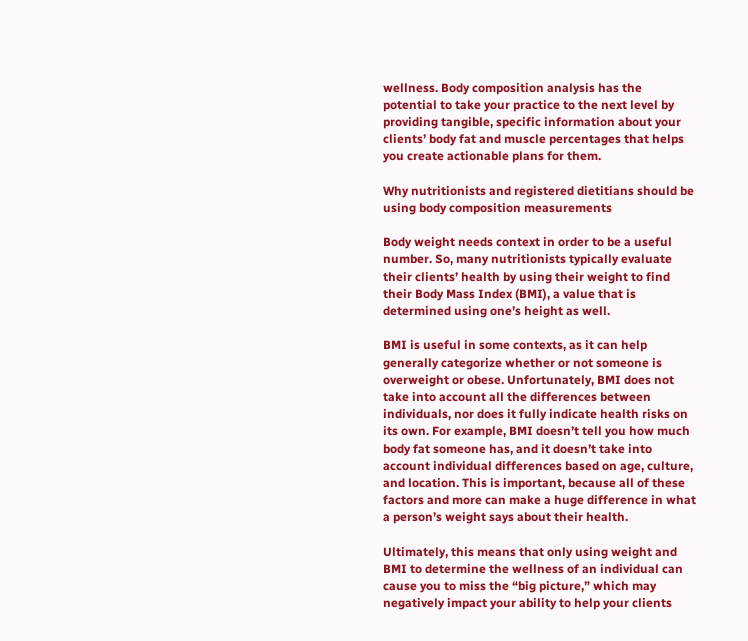wellness. Body composition analysis has the potential to take your practice to the next level by providing tangible, specific information about your clients’ body fat and muscle percentages that helps you create actionable plans for them.

Why nutritionists and registered dietitians should be using body composition measurements

Body weight needs context in order to be a useful number. So, many nutritionists typically evaluate their clients’ health by using their weight to find their Body Mass Index (BMI), a value that is determined using one’s height as well.

BMI is useful in some contexts, as it can help generally categorize whether or not someone is overweight or obese. Unfortunately, BMI does not take into account all the differences between individuals, nor does it fully indicate health risks on its own. For example, BMI doesn’t tell you how much body fat someone has, and it doesn’t take into account individual differences based on age, culture, and location. This is important, because all of these factors and more can make a huge difference in what a person’s weight says about their health.

Ultimately, this means that only using weight and BMI to determine the wellness of an individual can cause you to miss the “big picture,” which may negatively impact your ability to help your clients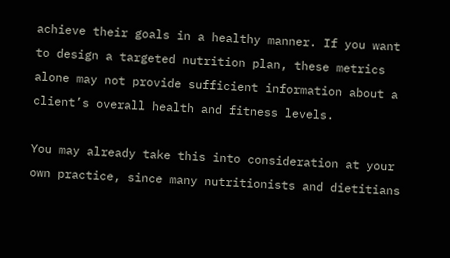achieve their goals in a healthy manner. If you want to design a targeted nutrition plan, these metrics alone may not provide sufficient information about a client’s overall health and fitness levels.

You may already take this into consideration at your own practice, since many nutritionists and dietitians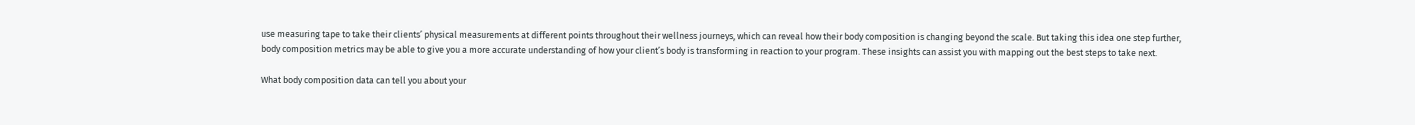use measuring tape to take their clients’ physical measurements at different points throughout their wellness journeys, which can reveal how their body composition is changing beyond the scale. But taking this idea one step further, body composition metrics may be able to give you a more accurate understanding of how your client’s body is transforming in reaction to your program. These insights can assist you with mapping out the best steps to take next.

What body composition data can tell you about your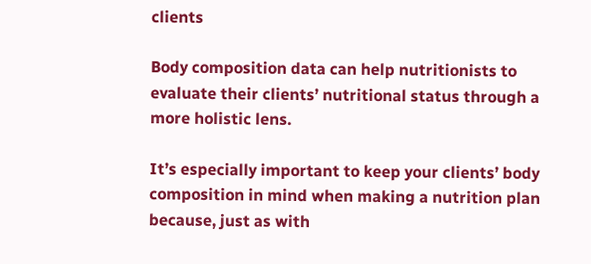clients

Body composition data can help nutritionists to evaluate their clients’ nutritional status through a more holistic lens.

It’s especially important to keep your clients’ body composition in mind when making a nutrition plan because, just as with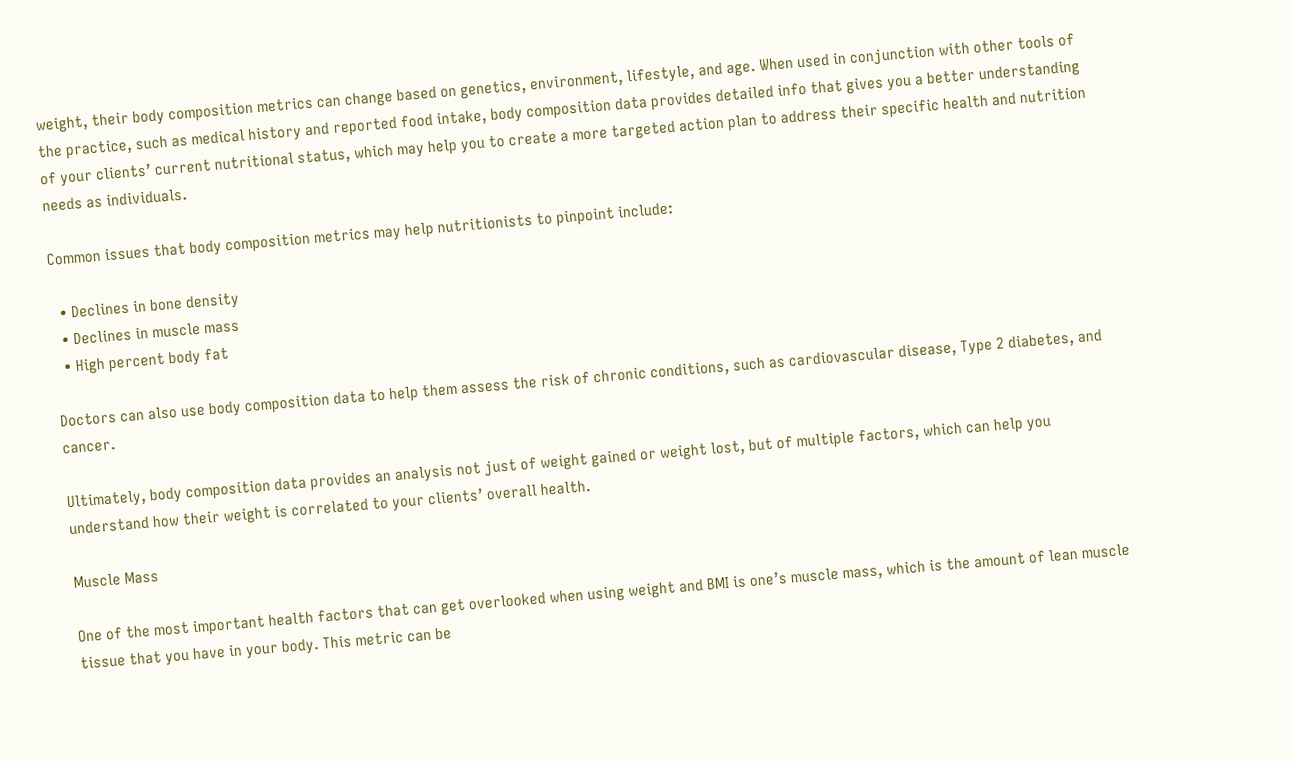weight, their body composition metrics can change based on genetics, environment, lifestyle, and age. When used in conjunction with other tools of the practice, such as medical history and reported food intake, body composition data provides detailed info that gives you a better understanding of your clients’ current nutritional status, which may help you to create a more targeted action plan to address their specific health and nutrition needs as individuals.

Common issues that body composition metrics may help nutritionists to pinpoint include:

  • Declines in bone density
  • Declines in muscle mass
  • High percent body fat

Doctors can also use body composition data to help them assess the risk of chronic conditions, such as cardiovascular disease, Type 2 diabetes, and cancer.

Ultimately, body composition data provides an analysis not just of weight gained or weight lost, but of multiple factors, which can help you understand how their weight is correlated to your clients’ overall health.

Muscle Mass

One of the most important health factors that can get overlooked when using weight and BMI is one’s muscle mass, which is the amount of lean muscle tissue that you have in your body. This metric can be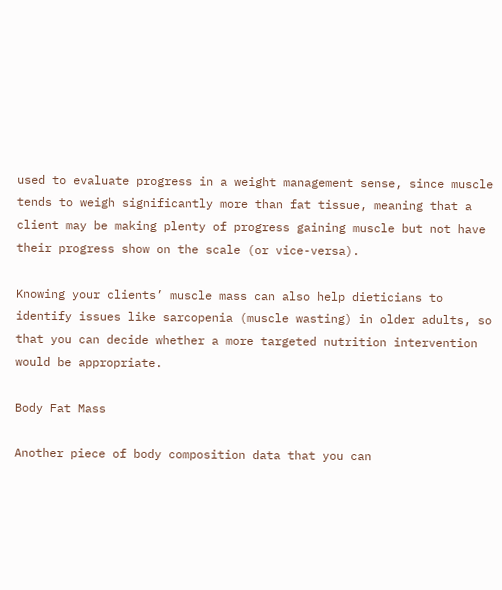used to evaluate progress in a weight management sense, since muscle tends to weigh significantly more than fat tissue, meaning that a client may be making plenty of progress gaining muscle but not have their progress show on the scale (or vice-versa).

Knowing your clients’ muscle mass can also help dieticians to identify issues like sarcopenia (muscle wasting) in older adults, so that you can decide whether a more targeted nutrition intervention would be appropriate.

Body Fat Mass

Another piece of body composition data that you can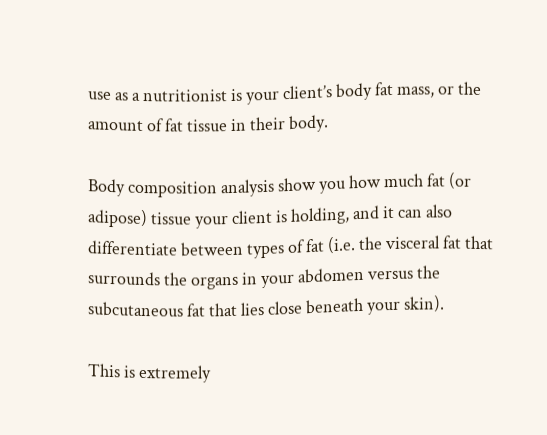use as a nutritionist is your client’s body fat mass, or the amount of fat tissue in their body.

Body composition analysis show you how much fat (or adipose) tissue your client is holding, and it can also differentiate between types of fat (i.e. the visceral fat that surrounds the organs in your abdomen versus the subcutaneous fat that lies close beneath your skin).

This is extremely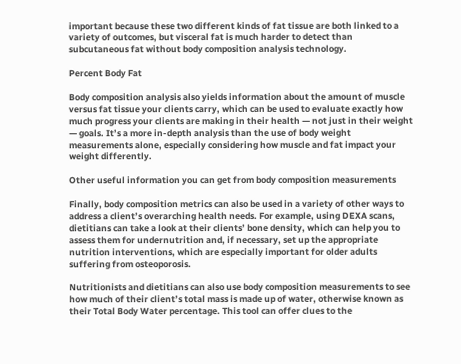important because these two different kinds of fat tissue are both linked to a variety of outcomes, but visceral fat is much harder to detect than subcutaneous fat without body composition analysis technology.

Percent Body Fat

Body composition analysis also yields information about the amount of muscle versus fat tissue your clients carry, which can be used to evaluate exactly how much progress your clients are making in their health — not just in their weight — goals. It’s a more in-depth analysis than the use of body weight measurements alone, especially considering how muscle and fat impact your weight differently.

Other useful information you can get from body composition measurements

Finally, body composition metrics can also be used in a variety of other ways to address a client’s overarching health needs. For example, using DEXA scans, dietitians can take a look at their clients’ bone density, which can help you to assess them for undernutrition and, if necessary, set up the appropriate nutrition interventions, which are especially important for older adults suffering from osteoporosis.

Nutritionists and dietitians can also use body composition measurements to see how much of their client’s total mass is made up of water, otherwise known as their Total Body Water percentage. This tool can offer clues to the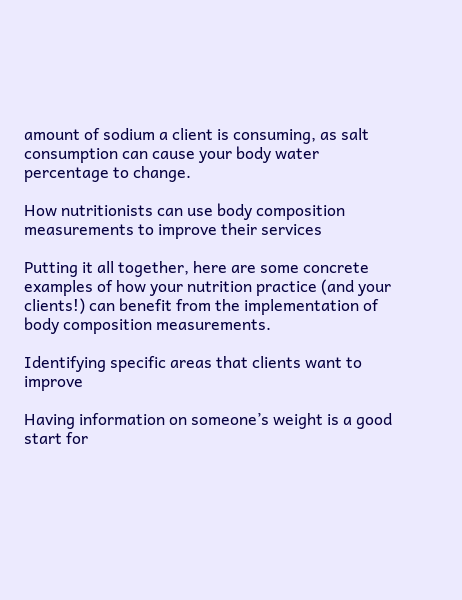amount of sodium a client is consuming, as salt consumption can cause your body water percentage to change.

How nutritionists can use body composition measurements to improve their services

Putting it all together, here are some concrete examples of how your nutrition practice (and your clients!) can benefit from the implementation of body composition measurements.

Identifying specific areas that clients want to improve

Having information on someone’s weight is a good start for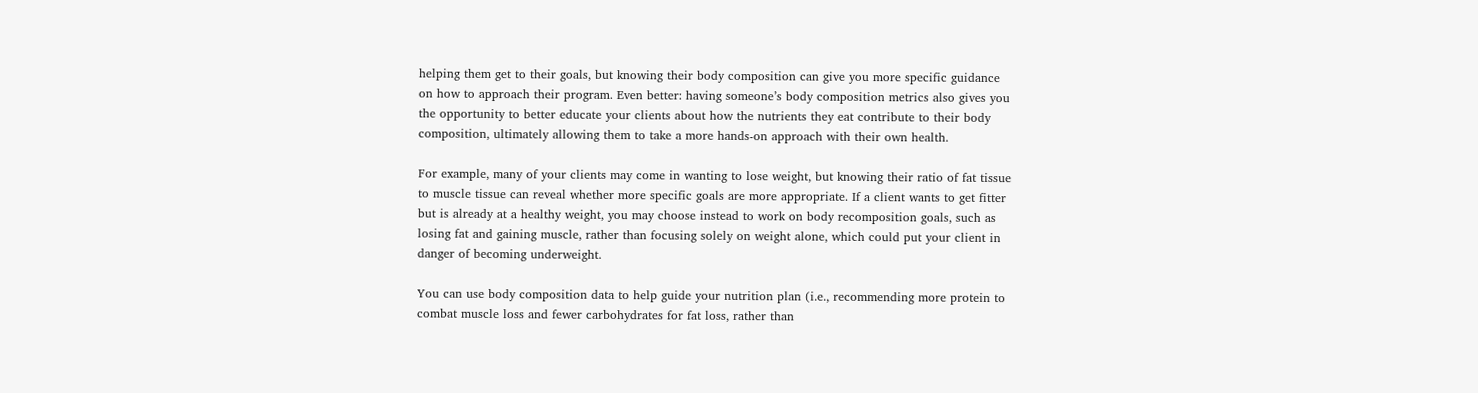helping them get to their goals, but knowing their body composition can give you more specific guidance on how to approach their program. Even better: having someone’s body composition metrics also gives you the opportunity to better educate your clients about how the nutrients they eat contribute to their body composition, ultimately allowing them to take a more hands-on approach with their own health.

For example, many of your clients may come in wanting to lose weight, but knowing their ratio of fat tissue to muscle tissue can reveal whether more specific goals are more appropriate. If a client wants to get fitter but is already at a healthy weight, you may choose instead to work on body recomposition goals, such as losing fat and gaining muscle, rather than focusing solely on weight alone, which could put your client in danger of becoming underweight.

You can use body composition data to help guide your nutrition plan (i.e., recommending more protein to combat muscle loss and fewer carbohydrates for fat loss, rather than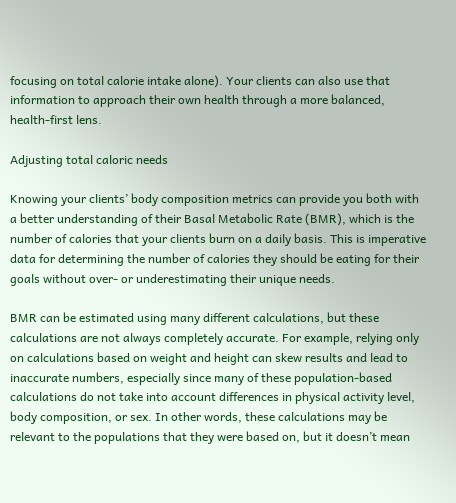focusing on total calorie intake alone). Your clients can also use that information to approach their own health through a more balanced, health-first lens.

Adjusting total caloric needs

Knowing your clients’ body composition metrics can provide you both with a better understanding of their Basal Metabolic Rate (BMR), which is the number of calories that your clients burn on a daily basis. This is imperative data for determining the number of calories they should be eating for their goals without over- or underestimating their unique needs.

BMR can be estimated using many different calculations, but these calculations are not always completely accurate. For example, relying only on calculations based on weight and height can skew results and lead to inaccurate numbers, especially since many of these population-based calculations do not take into account differences in physical activity level, body composition, or sex. In other words, these calculations may be relevant to the populations that they were based on, but it doesn’t mean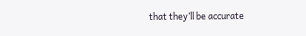that they’ll be accurate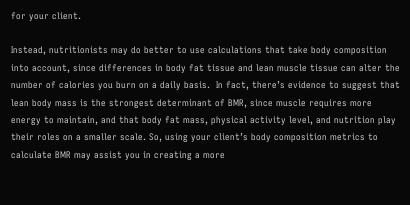for your client.

Instead, nutritionists may do better to use calculations that take body composition into account, since differences in body fat tissue and lean muscle tissue can alter the number of calories you burn on a daily basis.  In fact, there’s evidence to suggest that lean body mass is the strongest determinant of BMR, since muscle requires more energy to maintain, and that body fat mass, physical activity level, and nutrition play their roles on a smaller scale. So, using your client’s body composition metrics to calculate BMR may assist you in creating a more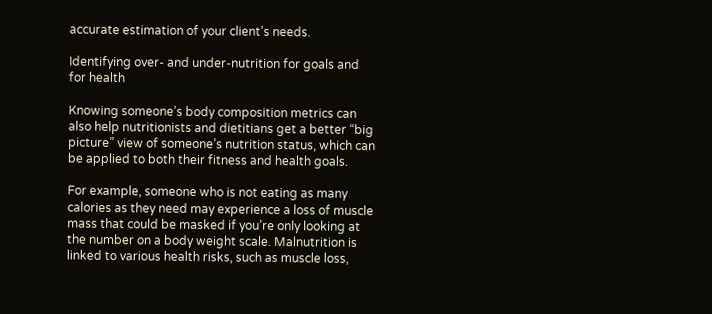accurate estimation of your client’s needs.

Identifying over- and under-nutrition for goals and for health

Knowing someone’s body composition metrics can also help nutritionists and dietitians get a better “big picture” view of someone’s nutrition status, which can be applied to both their fitness and health goals.

For example, someone who is not eating as many calories as they need may experience a loss of muscle mass that could be masked if you’re only looking at the number on a body weight scale. Malnutrition is linked to various health risks, such as muscle loss,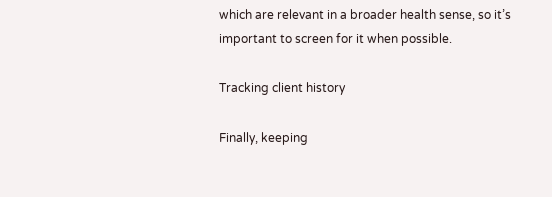which are relevant in a broader health sense, so it’s important to screen for it when possible.

Tracking client history

Finally, keeping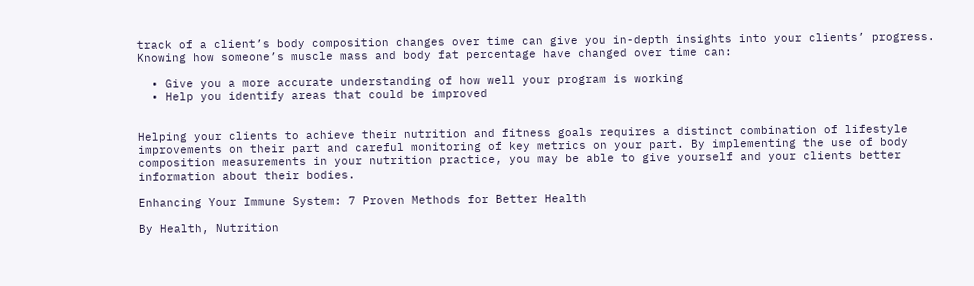track of a client’s body composition changes over time can give you in-depth insights into your clients’ progress. Knowing how someone’s muscle mass and body fat percentage have changed over time can:

  • Give you a more accurate understanding of how well your program is working
  • Help you identify areas that could be improved


Helping your clients to achieve their nutrition and fitness goals requires a distinct combination of lifestyle improvements on their part and careful monitoring of key metrics on your part. By implementing the use of body composition measurements in your nutrition practice, you may be able to give yourself and your clients better information about their bodies.

Enhancing Your Immune System: 7 Proven Methods for Better Health

By Health, Nutrition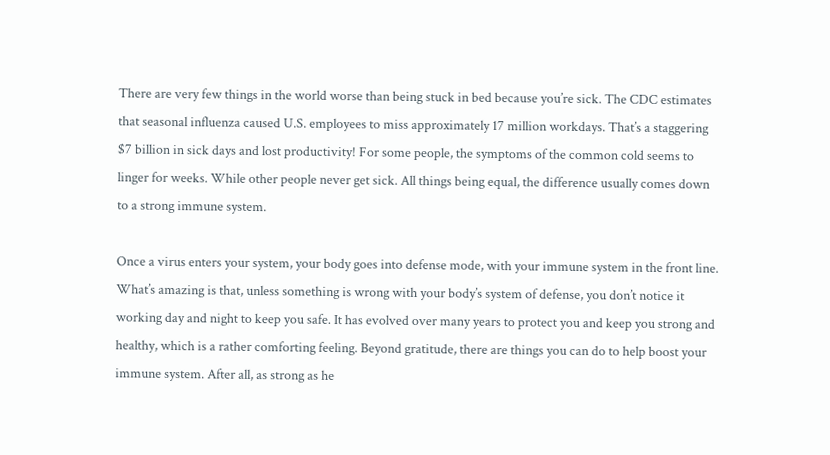There are very few things in the world worse than being stuck in bed because you’re sick. The CDC estimates that seasonal influenza caused U.S. employees to miss approximately 17 million workdays. That’s a staggering $7 billion in sick days and lost productivity! For some people, the symptoms of the common cold seems to linger for weeks. While other people never get sick. All things being equal, the difference usually comes down to a strong immune system.

Once a virus enters your system, your body goes into defense mode, with your immune system in the front line. What’s amazing is that, unless something is wrong with your body’s system of defense, you don’t notice it working day and night to keep you safe. It has evolved over many years to protect you and keep you strong and healthy, which is a rather comforting feeling. Beyond gratitude, there are things you can do to help boost your immune system. After all, as strong as he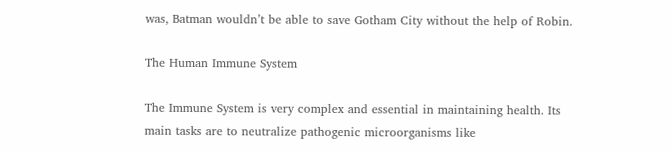was, Batman wouldn’t be able to save Gotham City without the help of Robin.

The Human Immune System

The Immune System is very complex and essential in maintaining health. Its main tasks are to neutralize pathogenic microorganisms like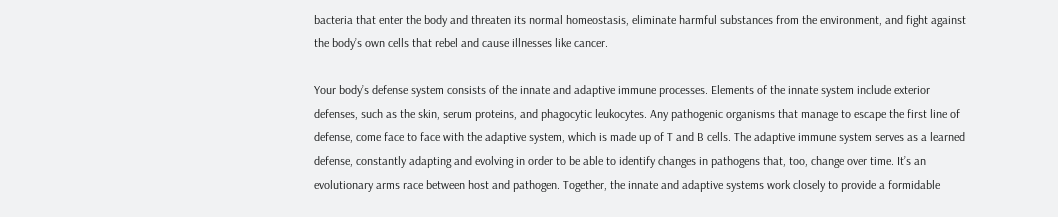bacteria that enter the body and threaten its normal homeostasis, eliminate harmful substances from the environment, and fight against the body’s own cells that rebel and cause illnesses like cancer.

Your body’s defense system consists of the innate and adaptive immune processes. Elements of the innate system include exterior defenses, such as the skin, serum proteins, and phagocytic leukocytes. Any pathogenic organisms that manage to escape the first line of defense, come face to face with the adaptive system, which is made up of T and B cells. The adaptive immune system serves as a learned defense, constantly adapting and evolving in order to be able to identify changes in pathogens that, too, change over time. It’s an evolutionary arms race between host and pathogen. Together, the innate and adaptive systems work closely to provide a formidable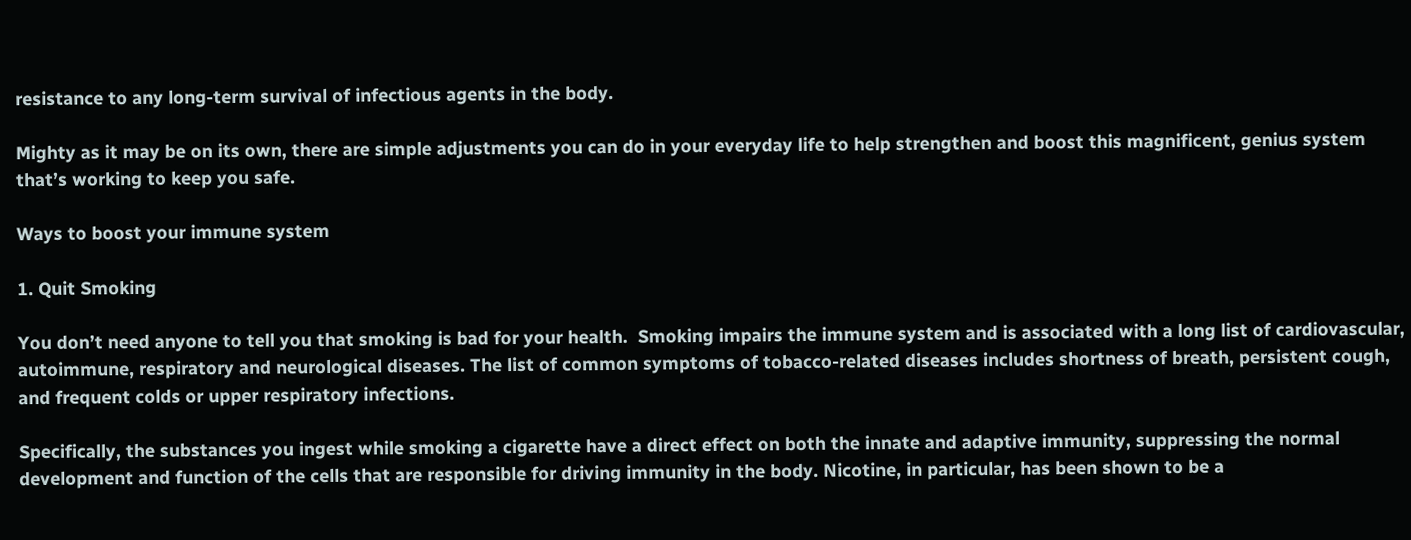resistance to any long-term survival of infectious agents in the body.

Mighty as it may be on its own, there are simple adjustments you can do in your everyday life to help strengthen and boost this magnificent, genius system that’s working to keep you safe.

Ways to boost your immune system

1. Quit Smoking

You don’t need anyone to tell you that smoking is bad for your health.  Smoking impairs the immune system and is associated with a long list of cardiovascular, autoimmune, respiratory and neurological diseases. The list of common symptoms of tobacco-related diseases includes shortness of breath, persistent cough, and frequent colds or upper respiratory infections.

Specifically, the substances you ingest while smoking a cigarette have a direct effect on both the innate and adaptive immunity, suppressing the normal development and function of the cells that are responsible for driving immunity in the body. Nicotine, in particular, has been shown to be a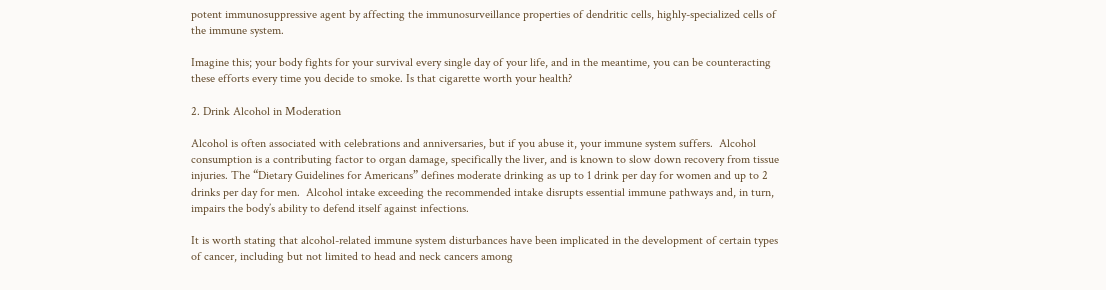potent immunosuppressive agent by affecting the immunosurveillance properties of dendritic cells, highly-specialized cells of the immune system.

Imagine this; your body fights for your survival every single day of your life, and in the meantime, you can be counteracting these efforts every time you decide to smoke. Is that cigarette worth your health?

2. Drink Alcohol in Moderation

Alcohol is often associated with celebrations and anniversaries, but if you abuse it, your immune system suffers.  Alcohol consumption is a contributing factor to organ damage, specifically the liver, and is known to slow down recovery from tissue injuries. The “Dietary Guidelines for Americans” defines moderate drinking as up to 1 drink per day for women and up to 2 drinks per day for men.  Alcohol intake exceeding the recommended intake disrupts essential immune pathways and, in turn, impairs the body’s ability to defend itself against infections.

It is worth stating that alcohol-related immune system disturbances have been implicated in the development of certain types of cancer, including but not limited to head and neck cancers among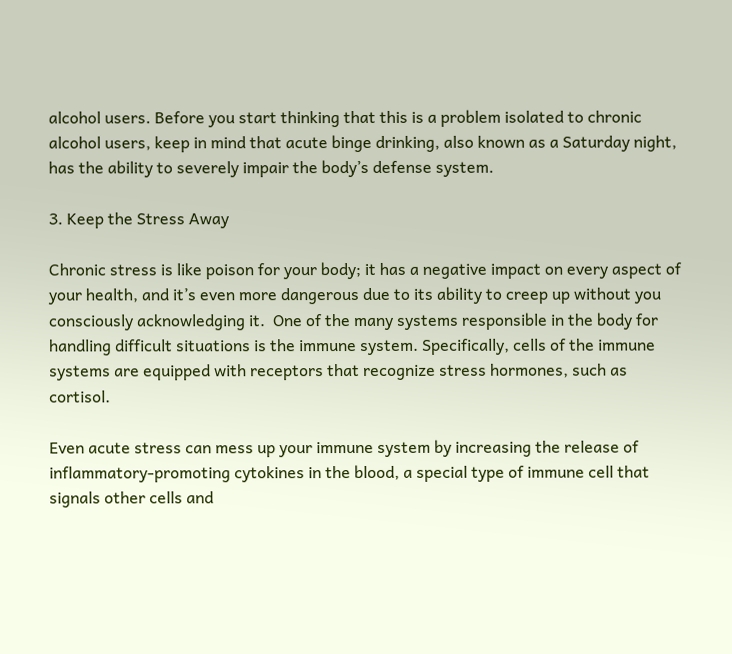alcohol users. Before you start thinking that this is a problem isolated to chronic alcohol users, keep in mind that acute binge drinking, also known as a Saturday night, has the ability to severely impair the body’s defense system.

3. Keep the Stress Away

Chronic stress is like poison for your body; it has a negative impact on every aspect of your health, and it’s even more dangerous due to its ability to creep up without you consciously acknowledging it.  One of the many systems responsible in the body for handling difficult situations is the immune system. Specifically, cells of the immune systems are equipped with receptors that recognize stress hormones, such as cortisol.

Even acute stress can mess up your immune system by increasing the release of inflammatory-promoting cytokines in the blood, a special type of immune cell that signals other cells and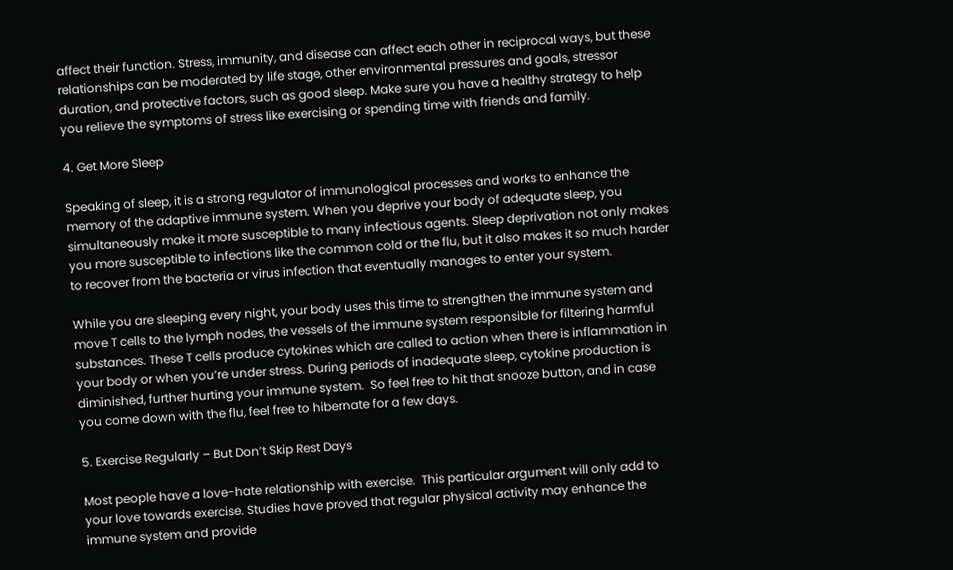affect their function. Stress, immunity, and disease can affect each other in reciprocal ways, but these relationships can be moderated by life stage, other environmental pressures and goals, stressor duration, and protective factors, such as good sleep. Make sure you have a healthy strategy to help you relieve the symptoms of stress like exercising or spending time with friends and family.

4. Get More Sleep

Speaking of sleep, it is a strong regulator of immunological processes and works to enhance the memory of the adaptive immune system. When you deprive your body of adequate sleep, you simultaneously make it more susceptible to many infectious agents. Sleep deprivation not only makes you more susceptible to infections like the common cold or the flu, but it also makes it so much harder to recover from the bacteria or virus infection that eventually manages to enter your system.

While you are sleeping every night, your body uses this time to strengthen the immune system and move T cells to the lymph nodes, the vessels of the immune system responsible for filtering harmful substances. These T cells produce cytokines which are called to action when there is inflammation in your body or when you’re under stress. During periods of inadequate sleep, cytokine production is diminished, further hurting your immune system.  So feel free to hit that snooze button, and in case you come down with the flu, feel free to hibernate for a few days.

5. Exercise Regularly – But Don’t Skip Rest Days

Most people have a love-hate relationship with exercise.  This particular argument will only add to your love towards exercise. Studies have proved that regular physical activity may enhance the immune system and provide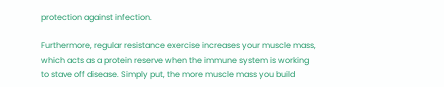protection against infection.

Furthermore, regular resistance exercise increases your muscle mass, which acts as a protein reserve when the immune system is working to stave off disease. Simply put, the more muscle mass you build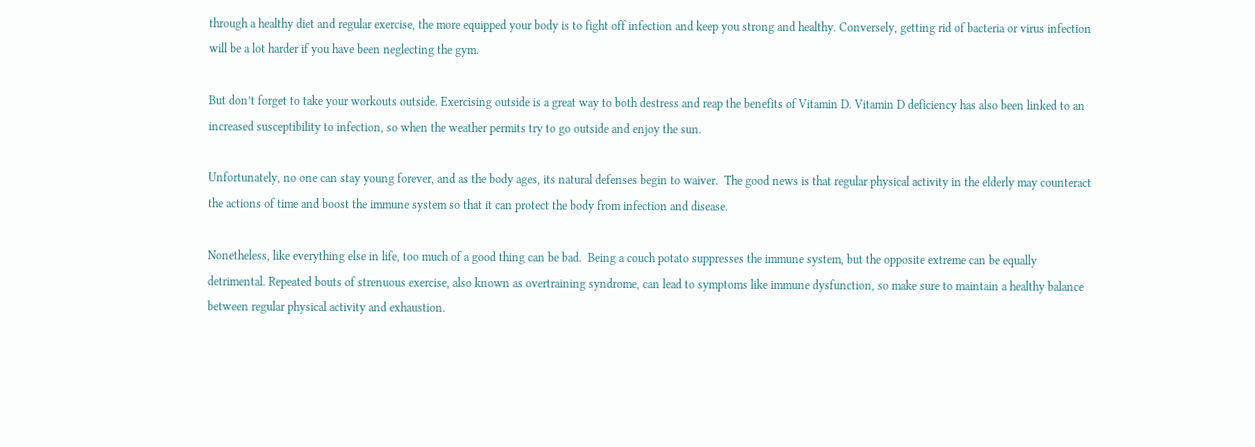through a healthy diet and regular exercise, the more equipped your body is to fight off infection and keep you strong and healthy. Conversely, getting rid of bacteria or virus infection will be a lot harder if you have been neglecting the gym.

But don’t forget to take your workouts outside. Exercising outside is a great way to both destress and reap the benefits of Vitamin D. Vitamin D deficiency has also been linked to an increased susceptibility to infection, so when the weather permits try to go outside and enjoy the sun.

Unfortunately, no one can stay young forever, and as the body ages, its natural defenses begin to waiver.  The good news is that regular physical activity in the elderly may counteract the actions of time and boost the immune system so that it can protect the body from infection and disease.

Nonetheless, like everything else in life, too much of a good thing can be bad.  Being a couch potato suppresses the immune system, but the opposite extreme can be equally detrimental. Repeated bouts of strenuous exercise, also known as overtraining syndrome, can lead to symptoms like immune dysfunction, so make sure to maintain a healthy balance between regular physical activity and exhaustion.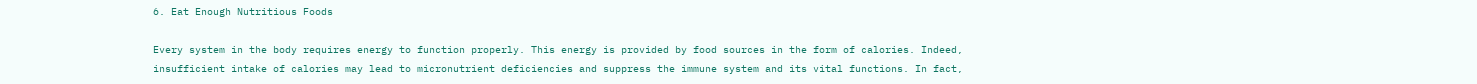6. Eat Enough Nutritious Foods

Every system in the body requires energy to function properly. This energy is provided by food sources in the form of calories. Indeed, insufficient intake of calories may lead to micronutrient deficiencies and suppress the immune system and its vital functions. In fact,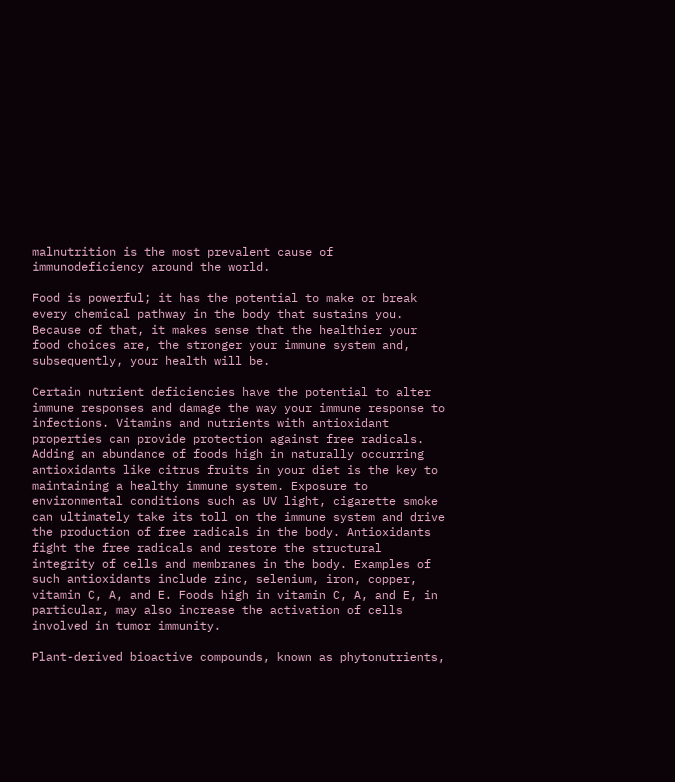malnutrition is the most prevalent cause of immunodeficiency around the world.

Food is powerful; it has the potential to make or break every chemical pathway in the body that sustains you. Because of that, it makes sense that the healthier your food choices are, the stronger your immune system and, subsequently, your health will be.

Certain nutrient deficiencies have the potential to alter immune responses and damage the way your immune response to infections. Vitamins and nutrients with antioxidant properties can provide protection against free radicals. Adding an abundance of foods high in naturally occurring antioxidants like citrus fruits in your diet is the key to maintaining a healthy immune system. Exposure to environmental conditions such as UV light, cigarette smoke can ultimately take its toll on the immune system and drive the production of free radicals in the body. Antioxidants fight the free radicals and restore the structural integrity of cells and membranes in the body. Examples of such antioxidants include zinc, selenium, iron, copper, vitamin C, A, and E. Foods high in vitamin C, A, and E, in particular, may also increase the activation of cells involved in tumor immunity.

Plant-derived bioactive compounds, known as phytonutrients,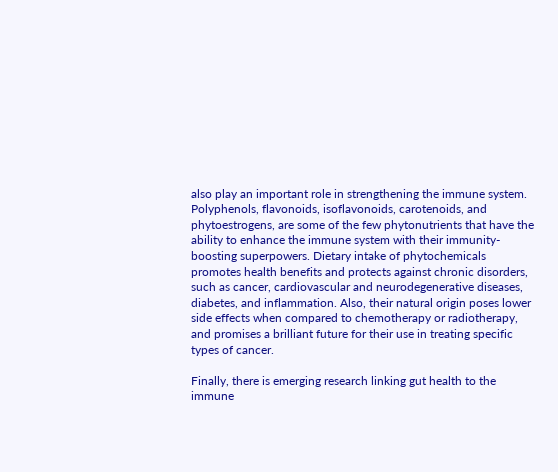also play an important role in strengthening the immune system.  Polyphenols, flavonoids, isoflavonoids, carotenoids, and phytoestrogens, are some of the few phytonutrients that have the ability to enhance the immune system with their immunity-boosting superpowers. Dietary intake of phytochemicals promotes health benefits and protects against chronic disorders, such as cancer, cardiovascular and neurodegenerative diseases, diabetes, and inflammation. Also, their natural origin poses lower side effects when compared to chemotherapy or radiotherapy, and promises a brilliant future for their use in treating specific types of cancer.

Finally, there is emerging research linking gut health to the immune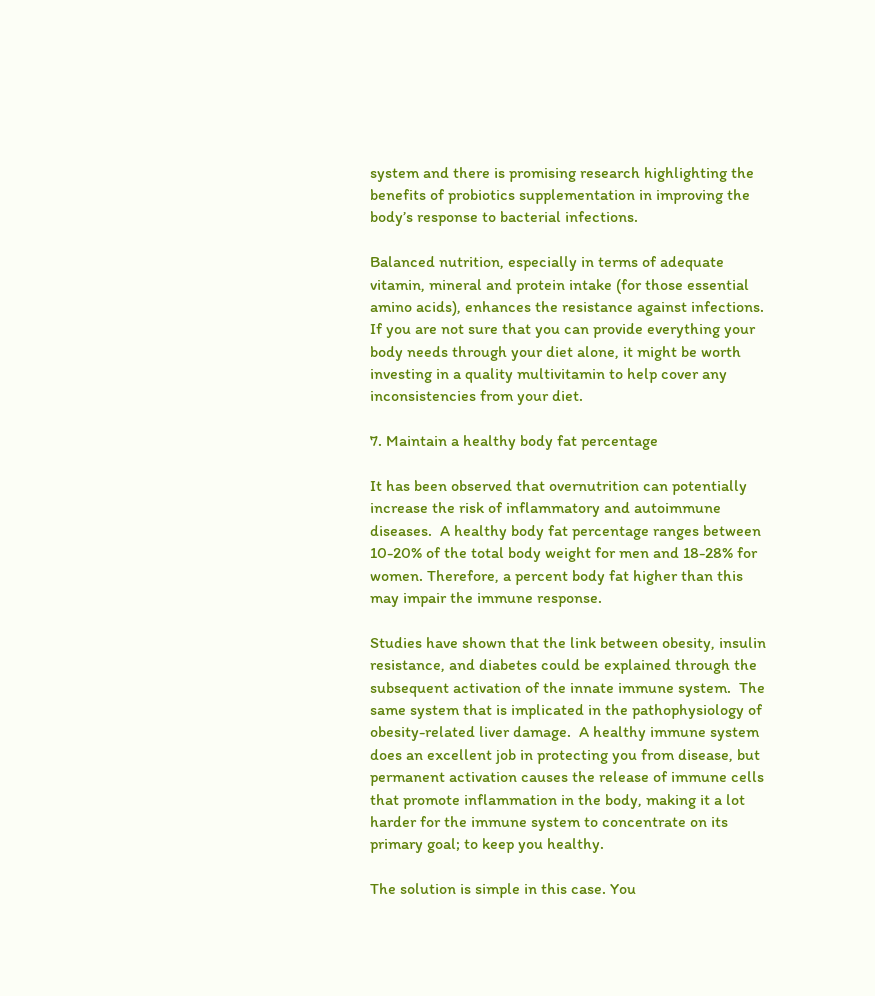system and there is promising research highlighting the benefits of probiotics supplementation in improving the body’s response to bacterial infections.

Balanced nutrition, especially in terms of adequate vitamin, mineral and protein intake (for those essential amino acids), enhances the resistance against infections. If you are not sure that you can provide everything your body needs through your diet alone, it might be worth investing in a quality multivitamin to help cover any inconsistencies from your diet.

7. Maintain a healthy body fat percentage

It has been observed that overnutrition can potentially increase the risk of inflammatory and autoimmune diseases.  A healthy body fat percentage ranges between 10-20% of the total body weight for men and 18-28% for women. Therefore, a percent body fat higher than this may impair the immune response.

Studies have shown that the link between obesity, insulin resistance, and diabetes could be explained through the subsequent activation of the innate immune system.  The same system that is implicated in the pathophysiology of obesity-related liver damage.  A healthy immune system does an excellent job in protecting you from disease, but permanent activation causes the release of immune cells that promote inflammation in the body, making it a lot harder for the immune system to concentrate on its primary goal; to keep you healthy.

The solution is simple in this case. You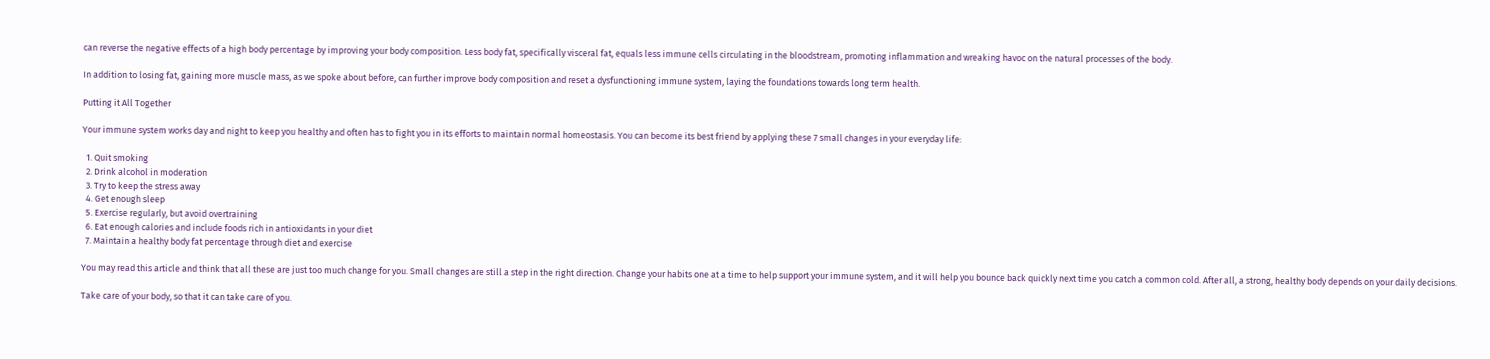can reverse the negative effects of a high body percentage by improving your body composition. Less body fat, specifically visceral fat, equals less immune cells circulating in the bloodstream, promoting inflammation and wreaking havoc on the natural processes of the body.

In addition to losing fat, gaining more muscle mass, as we spoke about before, can further improve body composition and reset a dysfunctioning immune system, laying the foundations towards long term health.

Putting it All Together

Your immune system works day and night to keep you healthy and often has to fight you in its efforts to maintain normal homeostasis. You can become its best friend by applying these 7 small changes in your everyday life:

  1. Quit smoking
  2. Drink alcohol in moderation
  3. Try to keep the stress away
  4. Get enough sleep
  5. Exercise regularly, but avoid overtraining
  6. Eat enough calories and include foods rich in antioxidants in your diet
  7. Maintain a healthy body fat percentage through diet and exercise

You may read this article and think that all these are just too much change for you. Small changes are still a step in the right direction. Change your habits one at a time to help support your immune system, and it will help you bounce back quickly next time you catch a common cold. After all, a strong, healthy body depends on your daily decisions.

Take care of your body, so that it can take care of you.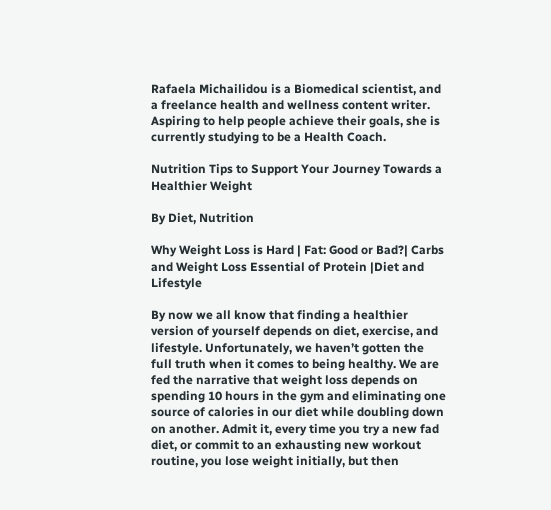Rafaela Michailidou is a Biomedical scientist, and a freelance health and wellness content writer. Aspiring to help people achieve their goals, she is currently studying to be a Health Coach.

Nutrition Tips to Support Your Journey Towards a Healthier Weight

By Diet, Nutrition

Why Weight Loss is Hard | Fat: Good or Bad?| Carbs and Weight Loss Essential of Protein |Diet and Lifestyle

By now we all know that finding a healthier version of yourself depends on diet, exercise, and lifestyle. Unfortunately, we haven’t gotten the full truth when it comes to being healthy. We are fed the narrative that weight loss depends on spending 10 hours in the gym and eliminating one source of calories in our diet while doubling down on another. Admit it, every time you try a new fad diet, or commit to an exhausting new workout routine, you lose weight initially, but then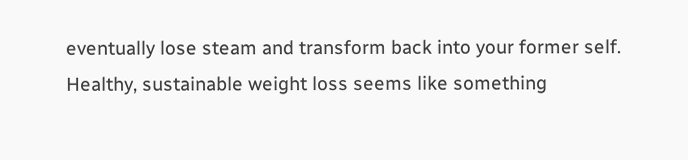eventually lose steam and transform back into your former self. Healthy, sustainable weight loss seems like something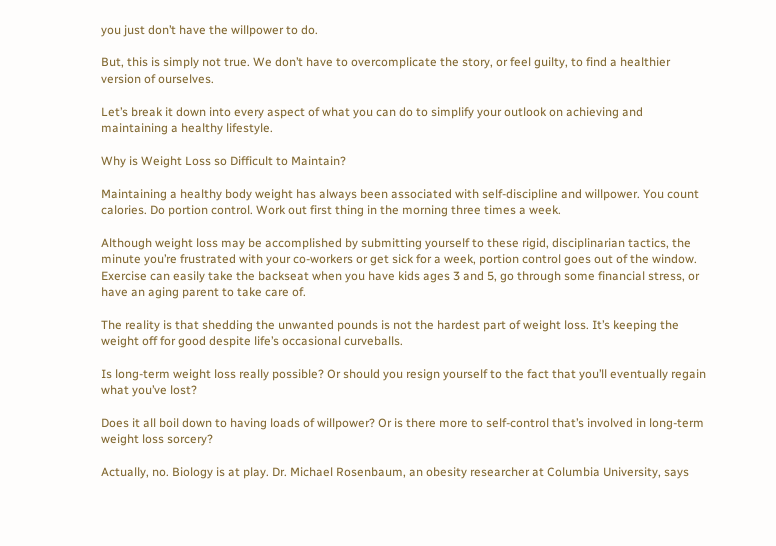you just don’t have the willpower to do.

But, this is simply not true. We don’t have to overcomplicate the story, or feel guilty, to find a healthier version of ourselves.

Let’s break it down into every aspect of what you can do to simplify your outlook on achieving and maintaining a healthy lifestyle.

Why is Weight Loss so Difficult to Maintain?

Maintaining a healthy body weight has always been associated with self-discipline and willpower. You count calories. Do portion control. Work out first thing in the morning three times a week.

Although weight loss may be accomplished by submitting yourself to these rigid, disciplinarian tactics, the minute you’re frustrated with your co-workers or get sick for a week, portion control goes out of the window. Exercise can easily take the backseat when you have kids ages 3 and 5, go through some financial stress, or have an aging parent to take care of.

The reality is that shedding the unwanted pounds is not the hardest part of weight loss. It’s keeping the weight off for good despite life’s occasional curveballs.

Is long-term weight loss really possible? Or should you resign yourself to the fact that you’ll eventually regain what you’ve lost?

Does it all boil down to having loads of willpower? Or is there more to self-control that’s involved in long-term weight loss sorcery?

Actually, no. Biology is at play. Dr. Michael Rosenbaum, an obesity researcher at Columbia University, says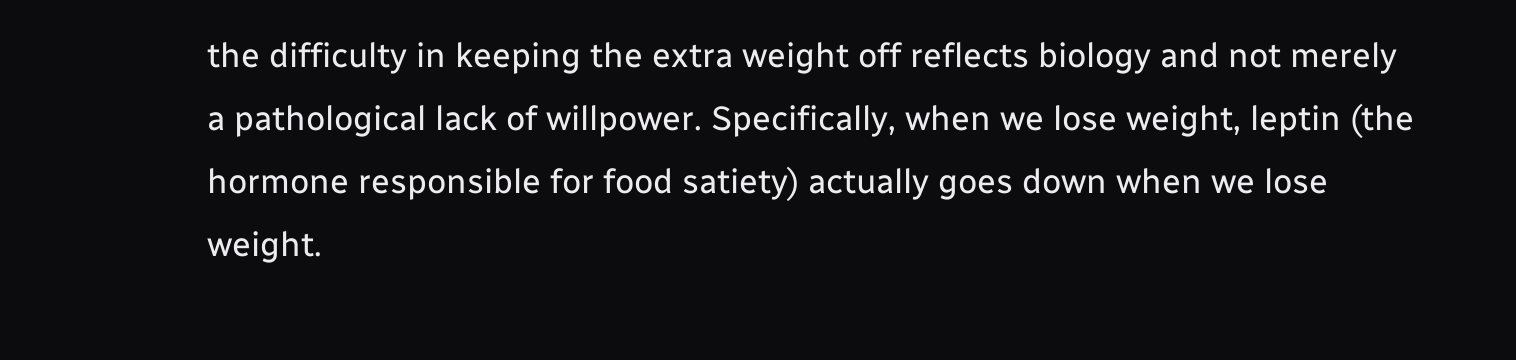the difficulty in keeping the extra weight off reflects biology and not merely a pathological lack of willpower. Specifically, when we lose weight, leptin (the hormone responsible for food satiety) actually goes down when we lose weight.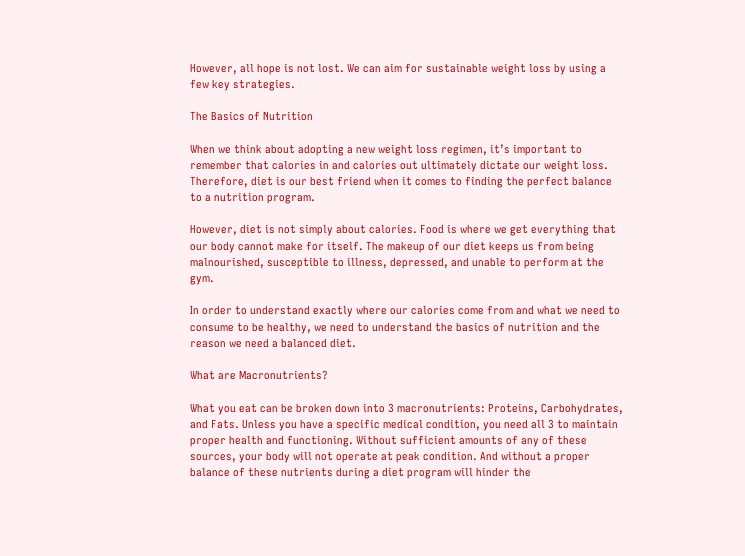However, all hope is not lost. We can aim for sustainable weight loss by using a few key strategies.

The Basics of Nutrition

When we think about adopting a new weight loss regimen, it’s important to remember that calories in and calories out ultimately dictate our weight loss. Therefore, diet is our best friend when it comes to finding the perfect balance to a nutrition program.

However, diet is not simply about calories. Food is where we get everything that our body cannot make for itself. The makeup of our diet keeps us from being malnourished, susceptible to illness, depressed, and unable to perform at the gym.

In order to understand exactly where our calories come from and what we need to consume to be healthy, we need to understand the basics of nutrition and the reason we need a balanced diet.

What are Macronutrients?

What you eat can be broken down into 3 macronutrients: Proteins, Carbohydrates, and Fats. Unless you have a specific medical condition, you need all 3 to maintain proper health and functioning. Without sufficient amounts of any of these sources, your body will not operate at peak condition. And without a proper balance of these nutrients during a diet program will hinder the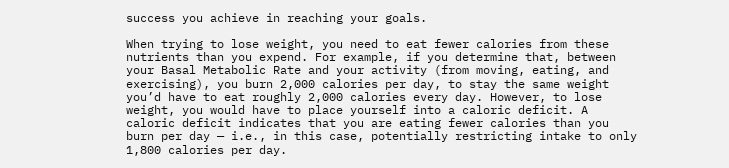success you achieve in reaching your goals.

When trying to lose weight, you need to eat fewer calories from these nutrients than you expend. For example, if you determine that, between your Basal Metabolic Rate and your activity (from moving, eating, and exercising), you burn 2,000 calories per day, to stay the same weight you’d have to eat roughly 2,000 calories every day. However, to lose weight, you would have to place yourself into a caloric deficit. A caloric deficit indicates that you are eating fewer calories than you burn per day — i.e., in this case, potentially restricting intake to only 1,800 calories per day.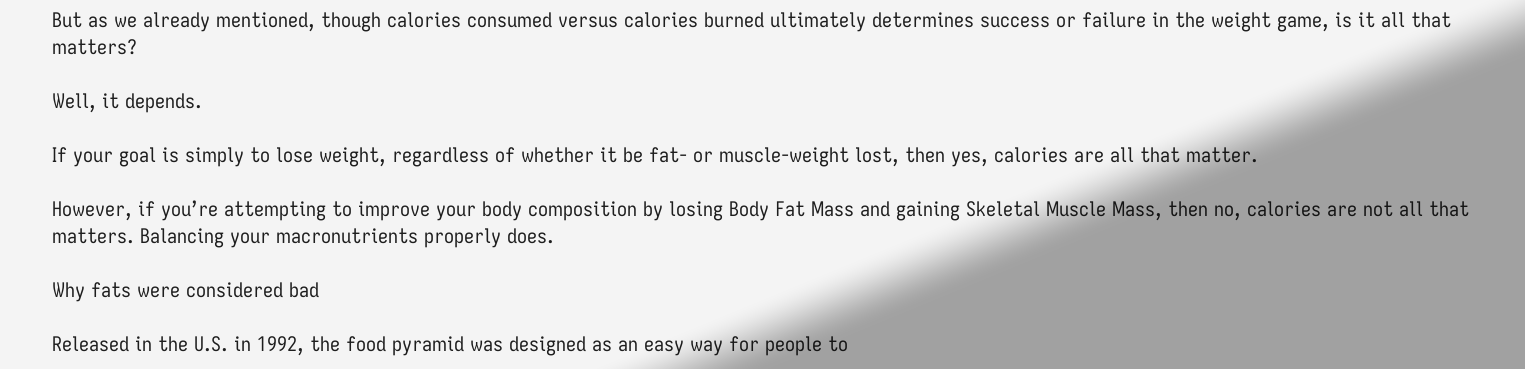But as we already mentioned, though calories consumed versus calories burned ultimately determines success or failure in the weight game, is it all that matters?

Well, it depends.

If your goal is simply to lose weight, regardless of whether it be fat- or muscle-weight lost, then yes, calories are all that matter.

However, if you’re attempting to improve your body composition by losing Body Fat Mass and gaining Skeletal Muscle Mass, then no, calories are not all that matters. Balancing your macronutrients properly does.

Why fats were considered bad

Released in the U.S. in 1992, the food pyramid was designed as an easy way for people to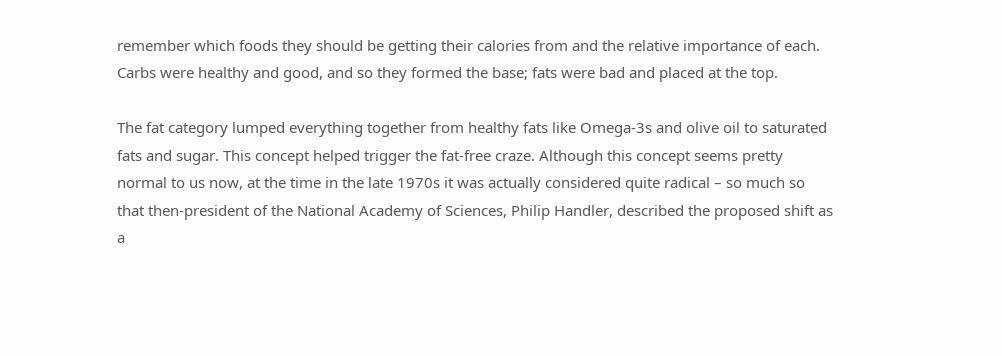remember which foods they should be getting their calories from and the relative importance of each. Carbs were healthy and good, and so they formed the base; fats were bad and placed at the top.

The fat category lumped everything together from healthy fats like Omega-3s and olive oil to saturated fats and sugar. This concept helped trigger the fat-free craze. Although this concept seems pretty normal to us now, at the time in the late 1970s it was actually considered quite radical – so much so that then-president of the National Academy of Sciences, Philip Handler, described the proposed shift as a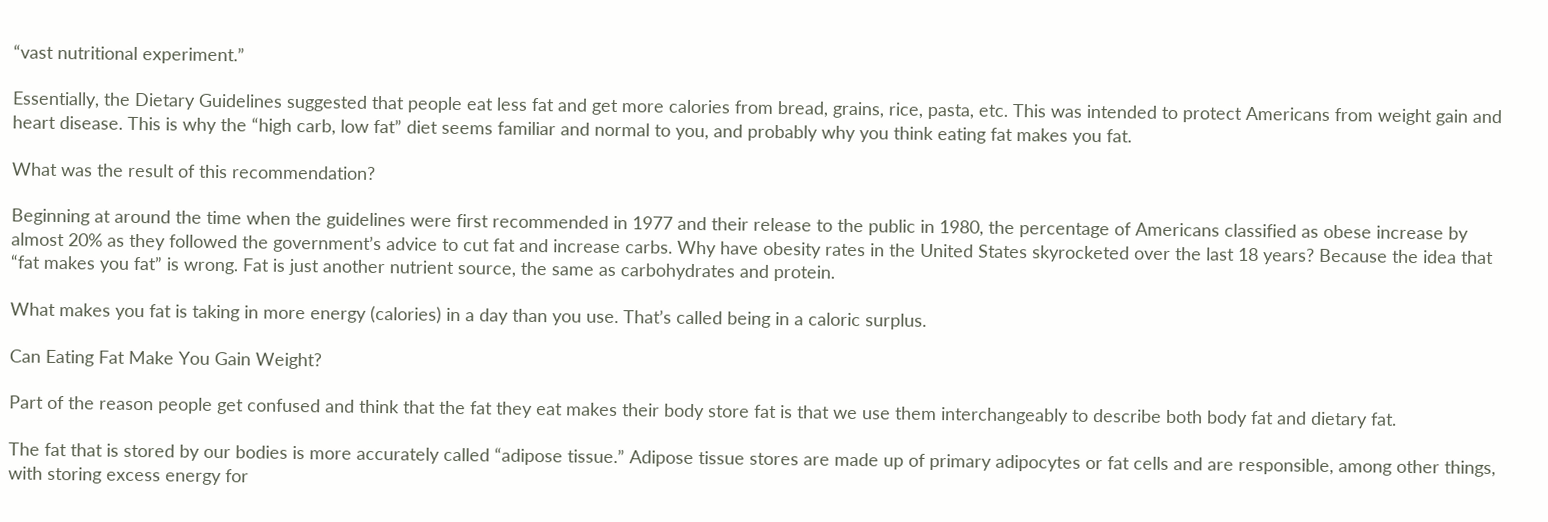“vast nutritional experiment.”

Essentially, the Dietary Guidelines suggested that people eat less fat and get more calories from bread, grains, rice, pasta, etc. This was intended to protect Americans from weight gain and heart disease. This is why the “high carb, low fat” diet seems familiar and normal to you, and probably why you think eating fat makes you fat.

What was the result of this recommendation?

Beginning at around the time when the guidelines were first recommended in 1977 and their release to the public in 1980, the percentage of Americans classified as obese increase by almost 20% as they followed the government’s advice to cut fat and increase carbs. Why have obesity rates in the United States skyrocketed over the last 18 years? Because the idea that “fat makes you fat” is wrong. Fat is just another nutrient source, the same as carbohydrates and protein.

What makes you fat is taking in more energy (calories) in a day than you use. That’s called being in a caloric surplus.

Can Eating Fat Make You Gain Weight?

Part of the reason people get confused and think that the fat they eat makes their body store fat is that we use them interchangeably to describe both body fat and dietary fat.

The fat that is stored by our bodies is more accurately called “adipose tissue.” Adipose tissue stores are made up of primary adipocytes or fat cells and are responsible, among other things, with storing excess energy for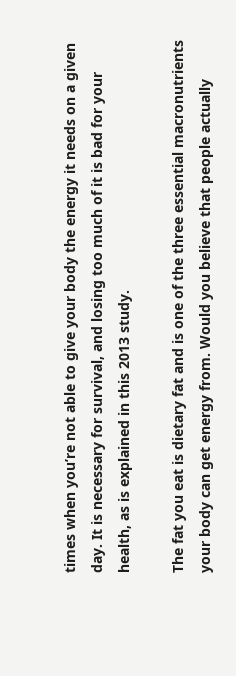times when you’re not able to give your body the energy it needs on a given day. It is necessary for survival, and losing too much of it is bad for your health, as is explained in this 2013 study.

The fat you eat is dietary fat and is one of the three essential macronutrients your body can get energy from. Would you believe that people actually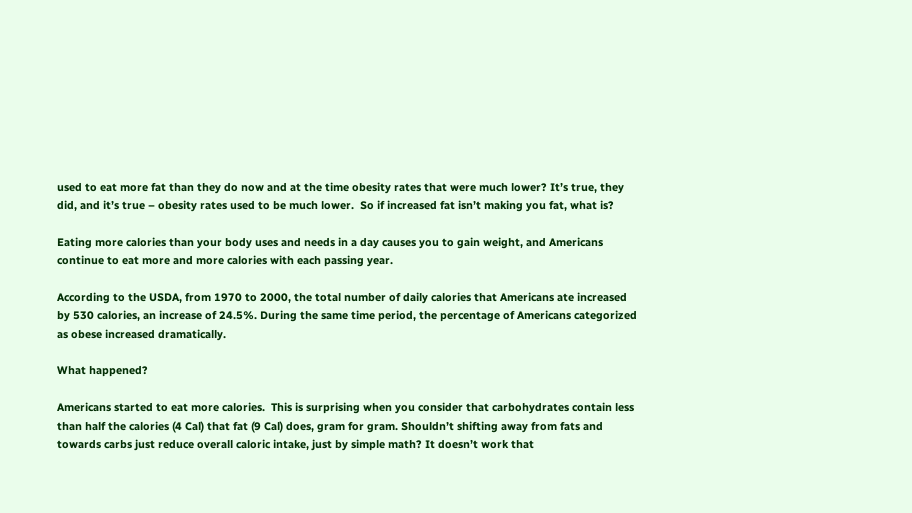used to eat more fat than they do now and at the time obesity rates that were much lower? It’s true, they did, and it’s true – obesity rates used to be much lower.  So if increased fat isn’t making you fat, what is?

Eating more calories than your body uses and needs in a day causes you to gain weight, and Americans continue to eat more and more calories with each passing year.

According to the USDA, from 1970 to 2000, the total number of daily calories that Americans ate increased by 530 calories, an increase of 24.5%. During the same time period, the percentage of Americans categorized as obese increased dramatically.

What happened?

Americans started to eat more calories.  This is surprising when you consider that carbohydrates contain less than half the calories (4 Cal) that fat (9 Cal) does, gram for gram. Shouldn’t shifting away from fats and towards carbs just reduce overall caloric intake, just by simple math? It doesn’t work that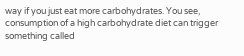way if you just eat more carbohydrates. You see, consumption of a high carbohydrate diet can trigger something called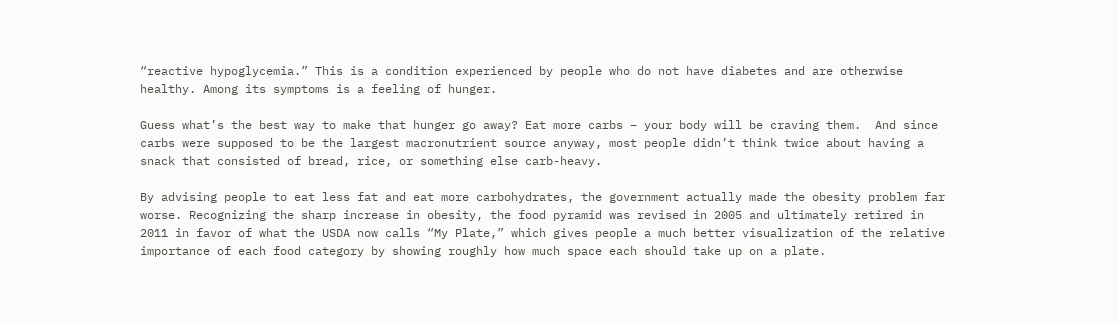“reactive hypoglycemia.” This is a condition experienced by people who do not have diabetes and are otherwise healthy. Among its symptoms is a feeling of hunger.

Guess what’s the best way to make that hunger go away? Eat more carbs – your body will be craving them.  And since carbs were supposed to be the largest macronutrient source anyway, most people didn’t think twice about having a snack that consisted of bread, rice, or something else carb-heavy.

By advising people to eat less fat and eat more carbohydrates, the government actually made the obesity problem far worse. Recognizing the sharp increase in obesity, the food pyramid was revised in 2005 and ultimately retired in 2011 in favor of what the USDA now calls “My Plate,” which gives people a much better visualization of the relative importance of each food category by showing roughly how much space each should take up on a plate.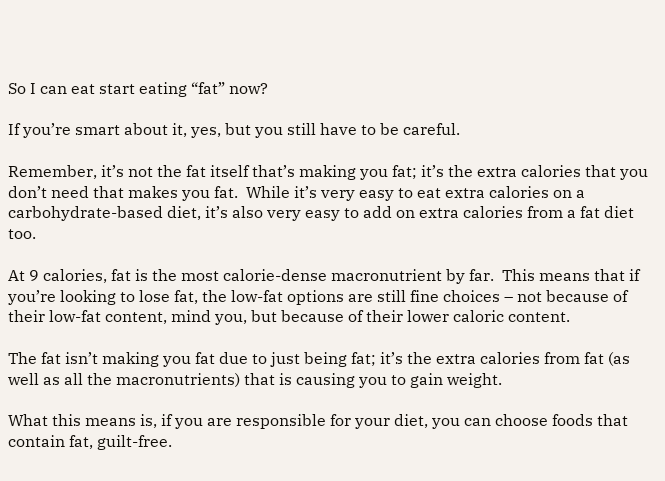So I can eat start eating “fat” now?

If you’re smart about it, yes, but you still have to be careful.

Remember, it’s not the fat itself that’s making you fat; it’s the extra calories that you don’t need that makes you fat.  While it’s very easy to eat extra calories on a carbohydrate-based diet, it’s also very easy to add on extra calories from a fat diet too.

At 9 calories, fat is the most calorie-dense macronutrient by far.  This means that if you’re looking to lose fat, the low-fat options are still fine choices – not because of their low-fat content, mind you, but because of their lower caloric content.

The fat isn’t making you fat due to just being fat; it’s the extra calories from fat (as well as all the macronutrients) that is causing you to gain weight.

What this means is, if you are responsible for your diet, you can choose foods that contain fat, guilt-free.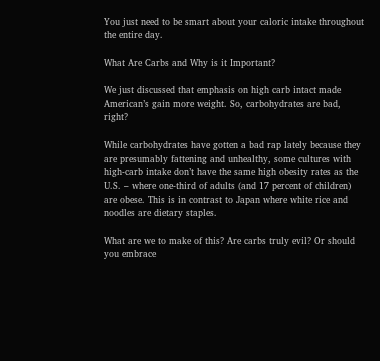You just need to be smart about your caloric intake throughout the entire day.

What Are Carbs and Why is it Important?

We just discussed that emphasis on high carb intact made American’s gain more weight. So, carbohydrates are bad, right?

While carbohydrates have gotten a bad rap lately because they are presumably fattening and unhealthy, some cultures with high-carb intake don’t have the same high obesity rates as the U.S. – where one-third of adults (and 17 percent of children) are obese. This is in contrast to Japan where white rice and noodles are dietary staples.

What are we to make of this? Are carbs truly evil? Or should you embrace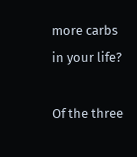more carbs in your life?

Of the three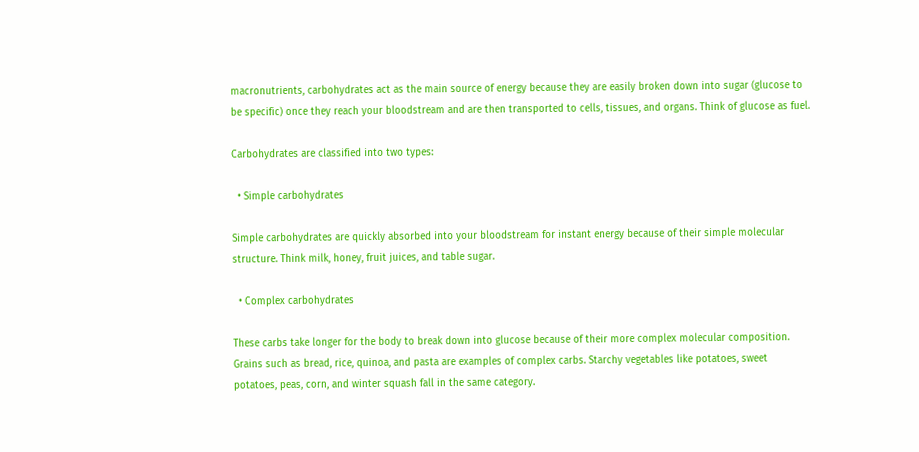macronutrients, carbohydrates act as the main source of energy because they are easily broken down into sugar (glucose to be specific) once they reach your bloodstream and are then transported to cells, tissues, and organs. Think of glucose as fuel.

Carbohydrates are classified into two types:

  • Simple carbohydrates

Simple carbohydrates are quickly absorbed into your bloodstream for instant energy because of their simple molecular structure. Think milk, honey, fruit juices, and table sugar.

  • Complex carbohydrates

These carbs take longer for the body to break down into glucose because of their more complex molecular composition. Grains such as bread, rice, quinoa, and pasta are examples of complex carbs. Starchy vegetables like potatoes, sweet potatoes, peas, corn, and winter squash fall in the same category.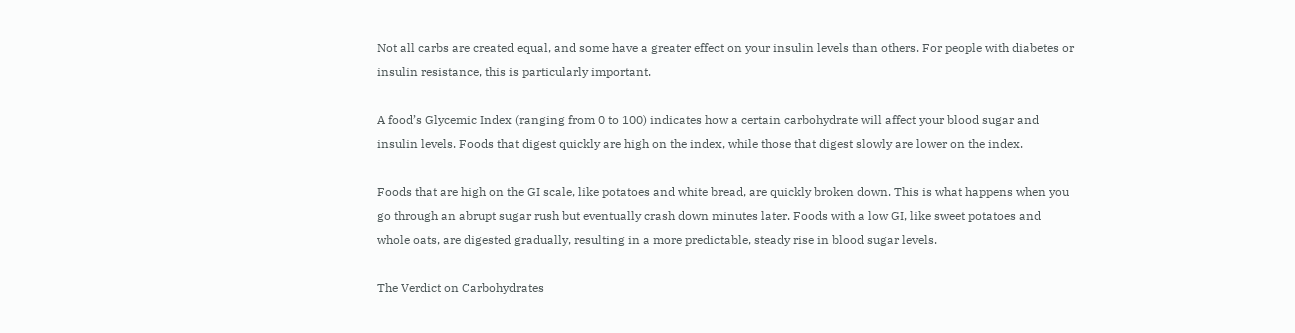Not all carbs are created equal, and some have a greater effect on your insulin levels than others. For people with diabetes or insulin resistance, this is particularly important.

A food’s Glycemic Index (ranging from 0 to 100) indicates how a certain carbohydrate will affect your blood sugar and insulin levels. Foods that digest quickly are high on the index, while those that digest slowly are lower on the index.

Foods that are high on the GI scale, like potatoes and white bread, are quickly broken down. This is what happens when you go through an abrupt sugar rush but eventually crash down minutes later. Foods with a low GI, like sweet potatoes and whole oats, are digested gradually, resulting in a more predictable, steady rise in blood sugar levels.

The Verdict on Carbohydrates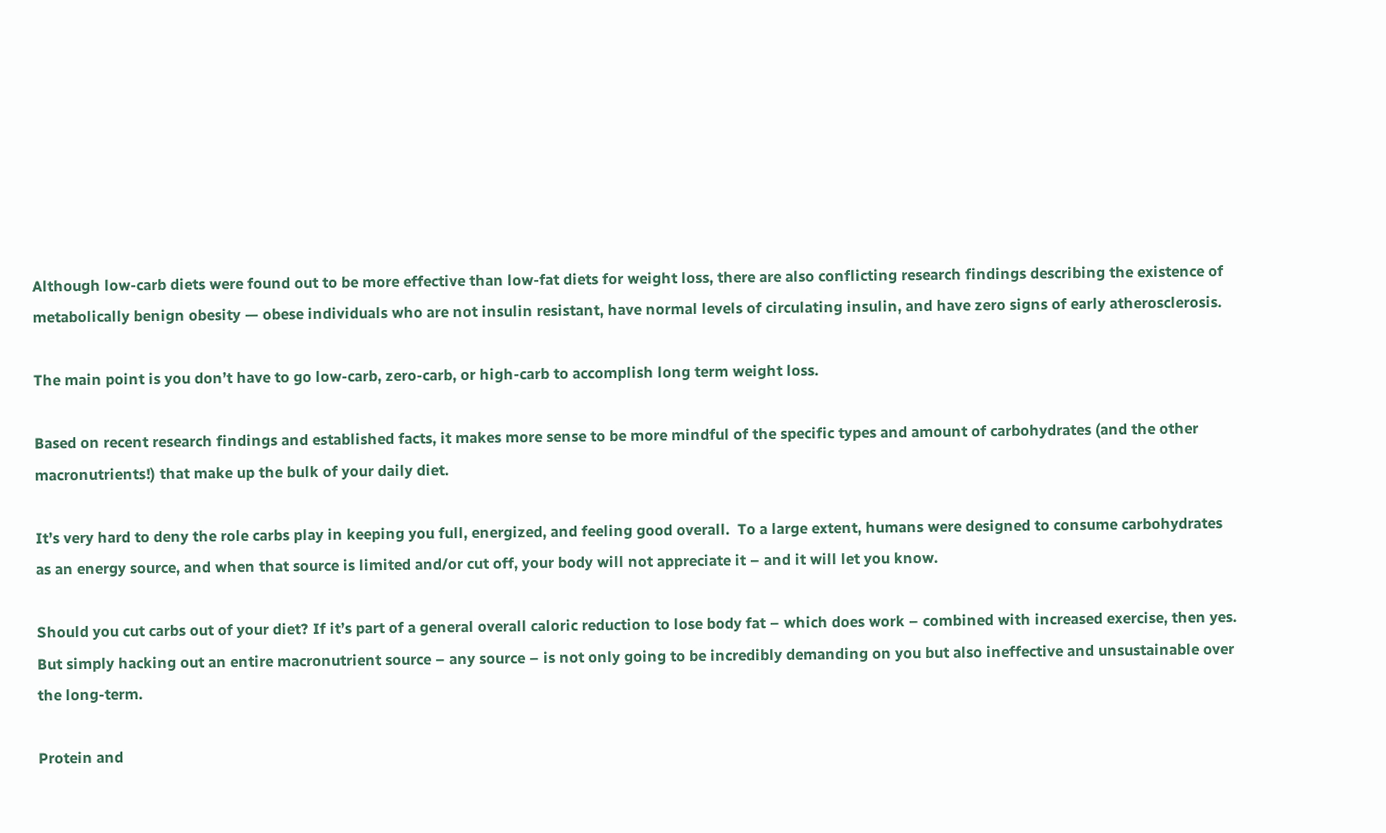Although low-carb diets were found out to be more effective than low-fat diets for weight loss, there are also conflicting research findings describing the existence of metabolically benign obesity — obese individuals who are not insulin resistant, have normal levels of circulating insulin, and have zero signs of early atherosclerosis.

The main point is you don’t have to go low-carb, zero-carb, or high-carb to accomplish long term weight loss.

Based on recent research findings and established facts, it makes more sense to be more mindful of the specific types and amount of carbohydrates (and the other macronutrients!) that make up the bulk of your daily diet.

It’s very hard to deny the role carbs play in keeping you full, energized, and feeling good overall.  To a large extent, humans were designed to consume carbohydrates as an energy source, and when that source is limited and/or cut off, your body will not appreciate it – and it will let you know.

Should you cut carbs out of your diet? If it’s part of a general overall caloric reduction to lose body fat – which does work – combined with increased exercise, then yes. But simply hacking out an entire macronutrient source – any source – is not only going to be incredibly demanding on you but also ineffective and unsustainable over the long-term.

Protein and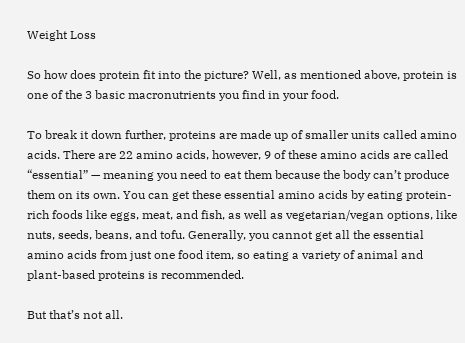Weight Loss

So how does protein fit into the picture? Well, as mentioned above, protein is one of the 3 basic macronutrients you find in your food.

To break it down further, proteins are made up of smaller units called amino acids. There are 22 amino acids, however, 9 of these amino acids are called “essential” — meaning you need to eat them because the body can’t produce them on its own. You can get these essential amino acids by eating protein-rich foods like eggs, meat, and fish, as well as vegetarian/vegan options, like nuts, seeds, beans, and tofu. Generally, you cannot get all the essential amino acids from just one food item, so eating a variety of animal and plant-based proteins is recommended.

But that’s not all.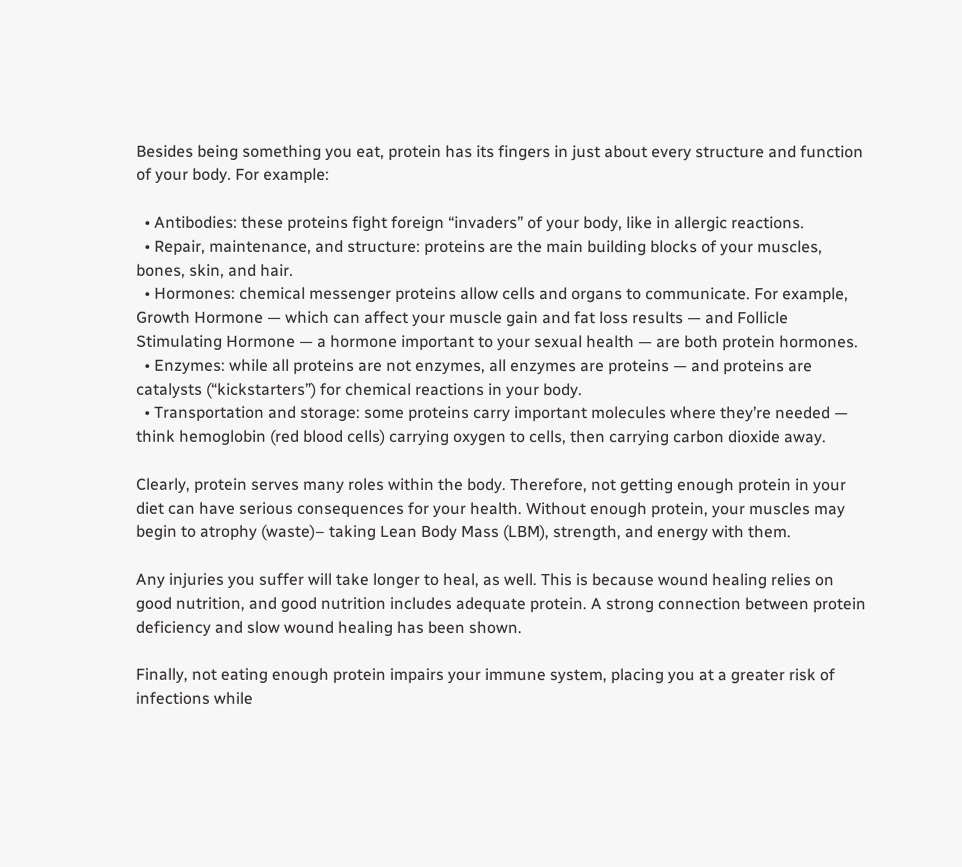Besides being something you eat, protein has its fingers in just about every structure and function of your body. For example:

  • Antibodies: these proteins fight foreign “invaders” of your body, like in allergic reactions.
  • Repair, maintenance, and structure: proteins are the main building blocks of your muscles, bones, skin, and hair.
  • Hormones: chemical messenger proteins allow cells and organs to communicate. For example, Growth Hormone — which can affect your muscle gain and fat loss results — and Follicle Stimulating Hormone — a hormone important to your sexual health — are both protein hormones.
  • Enzymes: while all proteins are not enzymes, all enzymes are proteins — and proteins are catalysts (“kickstarters”) for chemical reactions in your body.
  • Transportation and storage: some proteins carry important molecules where they’re needed — think hemoglobin (red blood cells) carrying oxygen to cells, then carrying carbon dioxide away.

Clearly, protein serves many roles within the body. Therefore, not getting enough protein in your diet can have serious consequences for your health. Without enough protein, your muscles may begin to atrophy (waste)– taking Lean Body Mass (LBM), strength, and energy with them.

Any injuries you suffer will take longer to heal, as well. This is because wound healing relies on good nutrition, and good nutrition includes adequate protein. A strong connection between protein deficiency and slow wound healing has been shown.

Finally, not eating enough protein impairs your immune system, placing you at a greater risk of infections while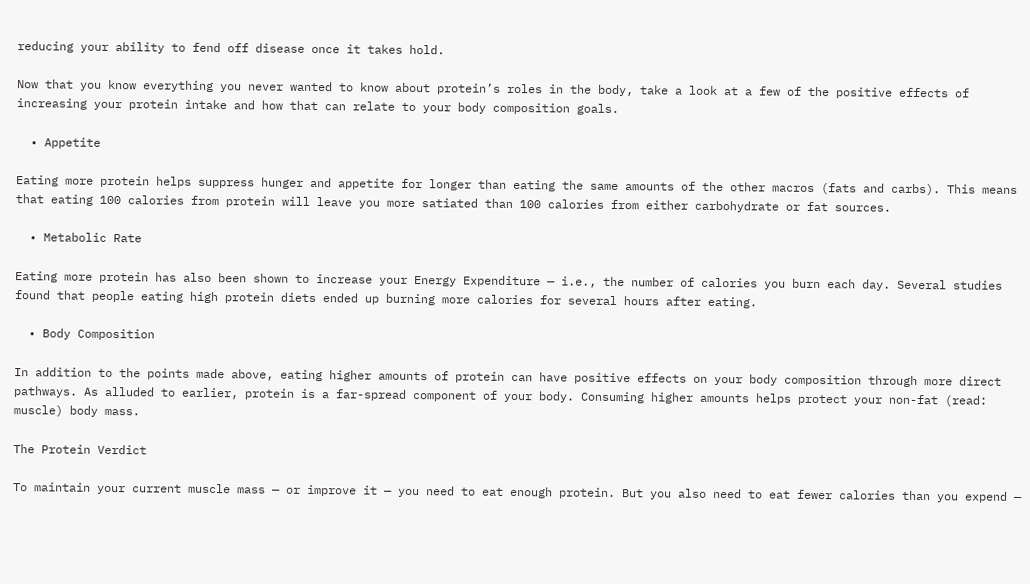reducing your ability to fend off disease once it takes hold.

Now that you know everything you never wanted to know about protein’s roles in the body, take a look at a few of the positive effects of increasing your protein intake and how that can relate to your body composition goals.

  • Appetite

Eating more protein helps suppress hunger and appetite for longer than eating the same amounts of the other macros (fats and carbs). This means that eating 100 calories from protein will leave you more satiated than 100 calories from either carbohydrate or fat sources.

  • Metabolic Rate

Eating more protein has also been shown to increase your Energy Expenditure — i.e., the number of calories you burn each day. Several studies found that people eating high protein diets ended up burning more calories for several hours after eating.

  • Body Composition

In addition to the points made above, eating higher amounts of protein can have positive effects on your body composition through more direct pathways. As alluded to earlier, protein is a far-spread component of your body. Consuming higher amounts helps protect your non-fat (read: muscle) body mass.

The Protein Verdict

To maintain your current muscle mass — or improve it — you need to eat enough protein. But you also need to eat fewer calories than you expend —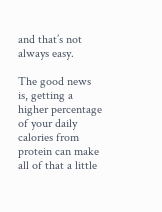and that’s not always easy.

The good news is, getting a higher percentage of your daily calories from protein can make all of that a little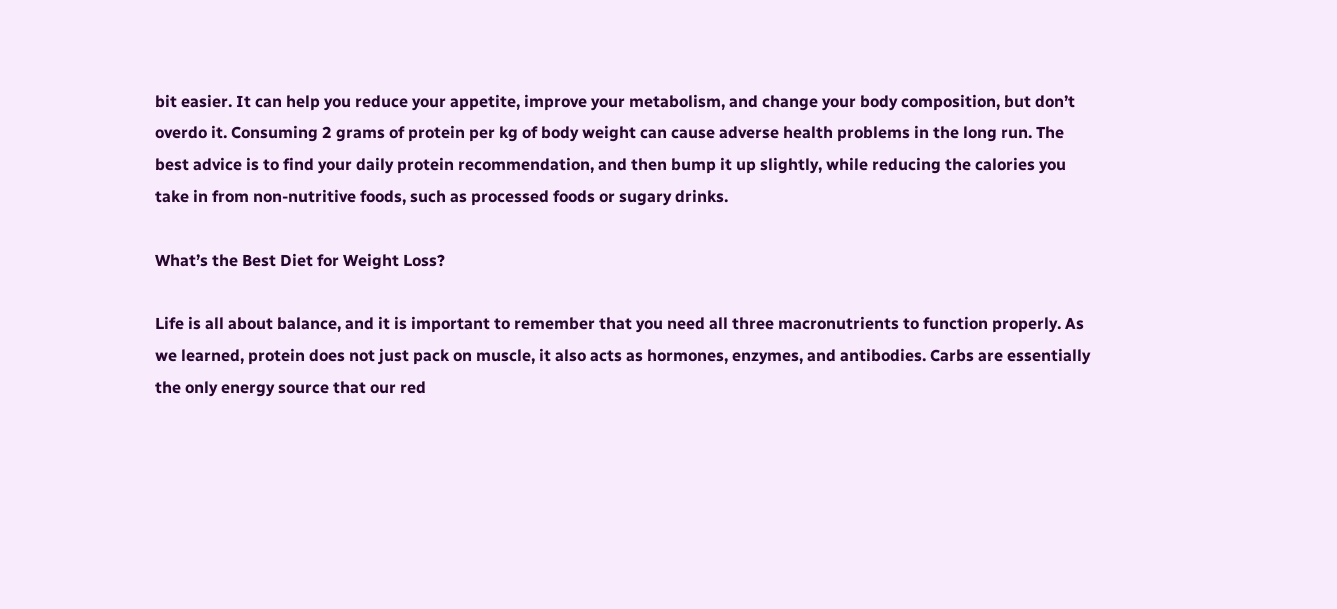bit easier. It can help you reduce your appetite, improve your metabolism, and change your body composition, but don’t overdo it. Consuming 2 grams of protein per kg of body weight can cause adverse health problems in the long run. The best advice is to find your daily protein recommendation, and then bump it up slightly, while reducing the calories you take in from non-nutritive foods, such as processed foods or sugary drinks.

What’s the Best Diet for Weight Loss?

Life is all about balance, and it is important to remember that you need all three macronutrients to function properly. As we learned, protein does not just pack on muscle, it also acts as hormones, enzymes, and antibodies. Carbs are essentially the only energy source that our red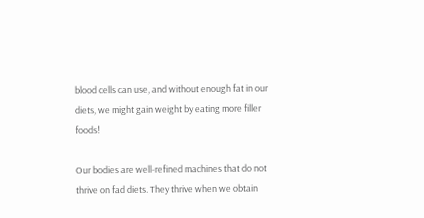blood cells can use, and without enough fat in our diets, we might gain weight by eating more filler foods!

Our bodies are well-refined machines that do not thrive on fad diets. They thrive when we obtain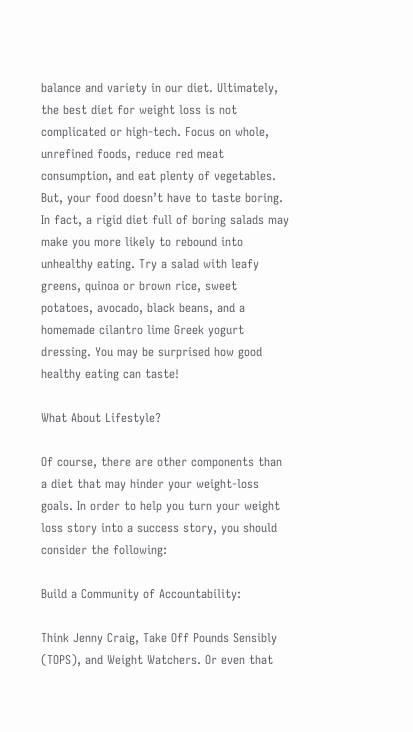balance and variety in our diet. Ultimately, the best diet for weight loss is not complicated or high-tech. Focus on whole, unrefined foods, reduce red meat consumption, and eat plenty of vegetables. But, your food doesn’t have to taste boring. In fact, a rigid diet full of boring salads may make you more likely to rebound into unhealthy eating. Try a salad with leafy greens, quinoa or brown rice, sweet potatoes, avocado, black beans, and a homemade cilantro lime Greek yogurt dressing. You may be surprised how good healthy eating can taste!

What About Lifestyle?

Of course, there are other components than a diet that may hinder your weight-loss goals. In order to help you turn your weight loss story into a success story, you should consider the following:

Build a Community of Accountability:

Think Jenny Craig, Take Off Pounds Sensibly (TOPS), and Weight Watchers. Or even that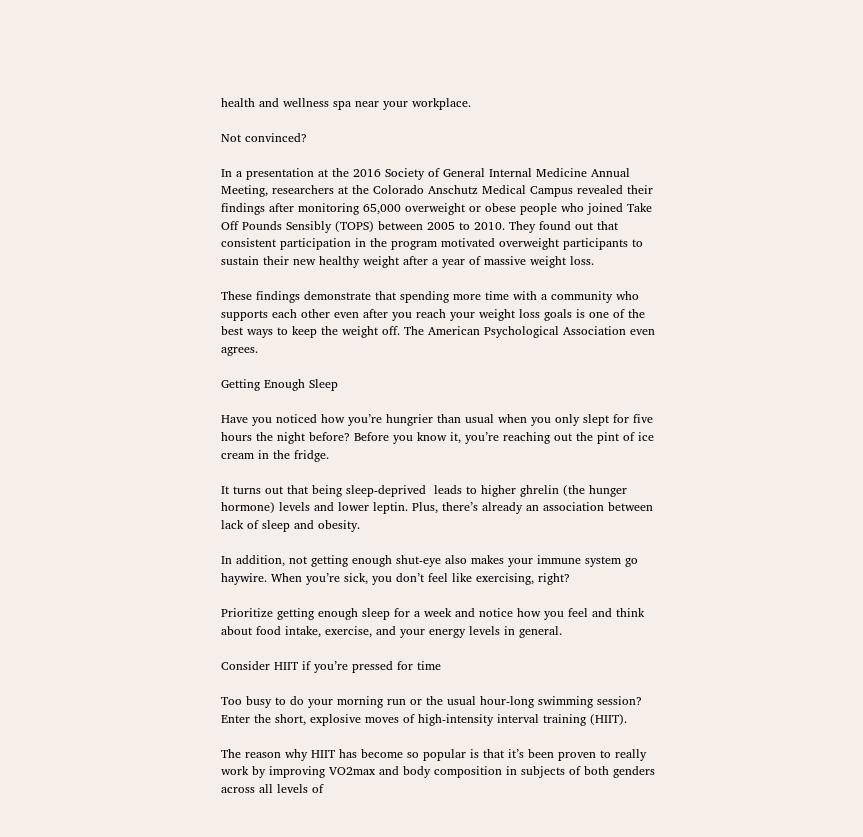health and wellness spa near your workplace.

Not convinced?

In a presentation at the 2016 Society of General Internal Medicine Annual Meeting, researchers at the Colorado Anschutz Medical Campus revealed their findings after monitoring 65,000 overweight or obese people who joined Take Off Pounds Sensibly (TOPS) between 2005 to 2010. They found out that consistent participation in the program motivated overweight participants to sustain their new healthy weight after a year of massive weight loss.

These findings demonstrate that spending more time with a community who supports each other even after you reach your weight loss goals is one of the best ways to keep the weight off. The American Psychological Association even agrees.

Getting Enough Sleep

Have you noticed how you’re hungrier than usual when you only slept for five hours the night before? Before you know it, you’re reaching out the pint of ice cream in the fridge.

It turns out that being sleep-deprived  leads to higher ghrelin (the hunger hormone) levels and lower leptin. Plus, there’s already an association between lack of sleep and obesity.

In addition, not getting enough shut-eye also makes your immune system go haywire. When you’re sick, you don’t feel like exercising, right?

Prioritize getting enough sleep for a week and notice how you feel and think about food intake, exercise, and your energy levels in general.

Consider HIIT if you’re pressed for time

Too busy to do your morning run or the usual hour-long swimming session? Enter the short, explosive moves of high-intensity interval training (HIIT).

The reason why HIIT has become so popular is that it’s been proven to really work by improving VO2max and body composition in subjects of both genders across all levels of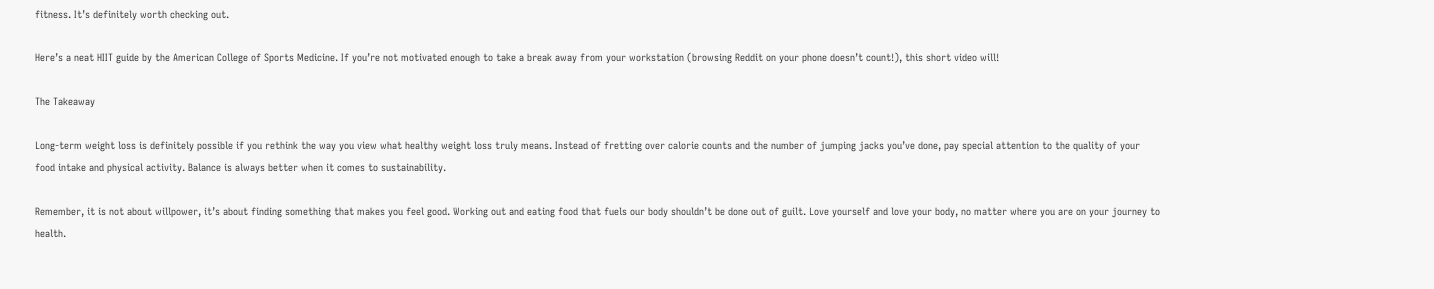fitness. It’s definitely worth checking out.

Here’s a neat HIIT guide by the American College of Sports Medicine. If you’re not motivated enough to take a break away from your workstation (browsing Reddit on your phone doesn’t count!), this short video will!

The Takeaway

Long-term weight loss is definitely possible if you rethink the way you view what healthy weight loss truly means. Instead of fretting over calorie counts and the number of jumping jacks you’ve done, pay special attention to the quality of your food intake and physical activity. Balance is always better when it comes to sustainability.

Remember, it is not about willpower, it’s about finding something that makes you feel good. Working out and eating food that fuels our body shouldn’t be done out of guilt. Love yourself and love your body, no matter where you are on your journey to health.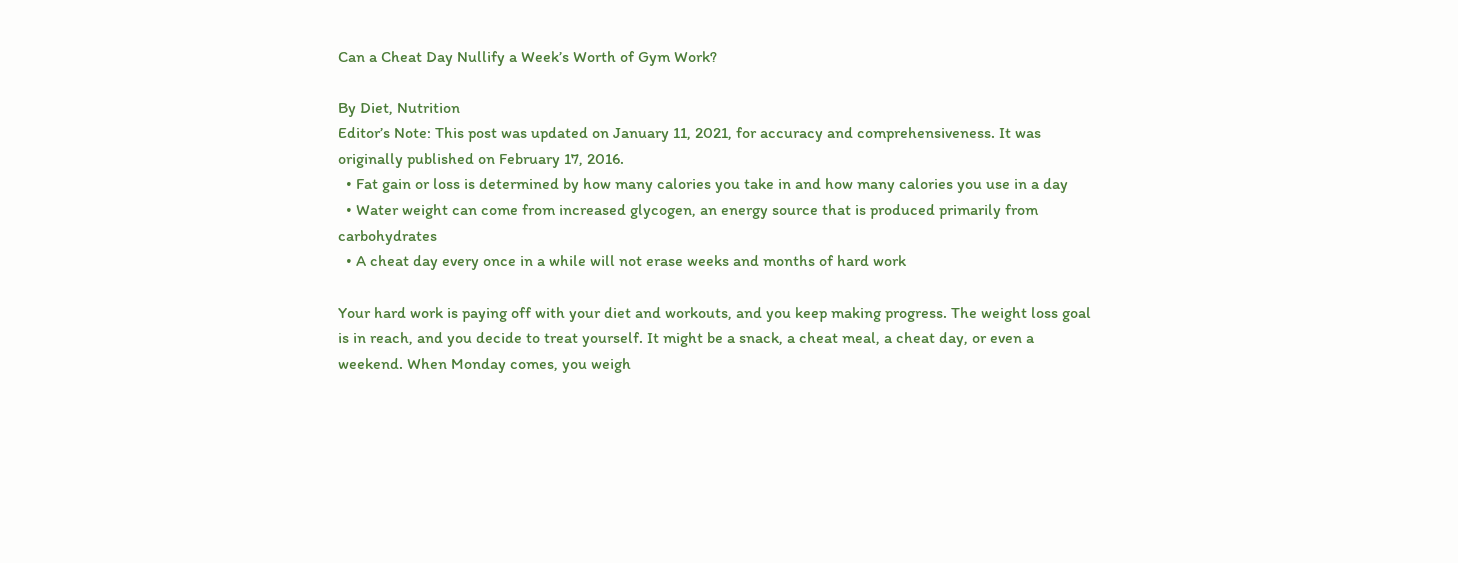Can a Cheat Day Nullify a Week’s Worth of Gym Work?

By Diet, Nutrition
Editor’s Note: This post was updated on January 11, 2021, for accuracy and comprehensiveness. It was originally published on February 17, 2016.
  • Fat gain or loss is determined by how many calories you take in and how many calories you use in a day
  • Water weight can come from increased glycogen, an energy source that is produced primarily from carbohydrates
  • A cheat day every once in a while will not erase weeks and months of hard work

Your hard work is paying off with your diet and workouts, and you keep making progress. The weight loss goal is in reach, and you decide to treat yourself. It might be a snack, a cheat meal, a cheat day, or even a weekend. When Monday comes, you weigh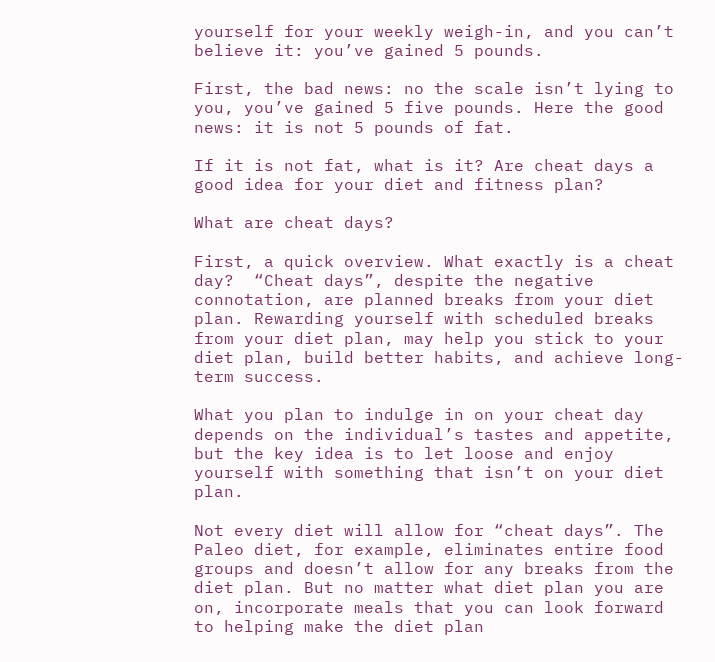yourself for your weekly weigh-in, and you can’t believe it: you’ve gained 5 pounds.

First, the bad news: no the scale isn’t lying to you, you’ve gained 5 five pounds. Here the good news: it is not 5 pounds of fat.

If it is not fat, what is it? Are cheat days a good idea for your diet and fitness plan?

What are cheat days?

First, a quick overview. What exactly is a cheat day?  “Cheat days”, despite the negative connotation, are planned breaks from your diet plan. Rewarding yourself with scheduled breaks from your diet plan, may help you stick to your diet plan, build better habits, and achieve long-term success.

What you plan to indulge in on your cheat day depends on the individual’s tastes and appetite, but the key idea is to let loose and enjoy yourself with something that isn’t on your diet plan.

Not every diet will allow for “cheat days”. The Paleo diet, for example, eliminates entire food groups and doesn’t allow for any breaks from the diet plan. But no matter what diet plan you are on, incorporate meals that you can look forward to helping make the diet plan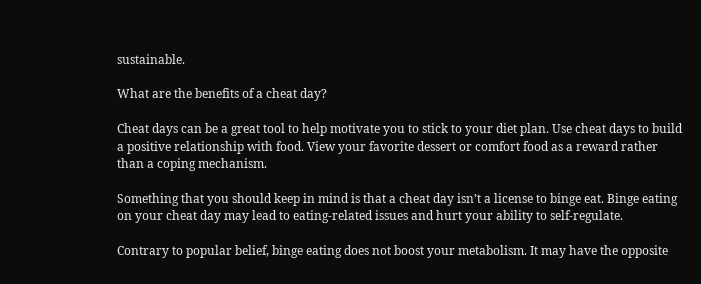sustainable.

What are the benefits of a cheat day?

Cheat days can be a great tool to help motivate you to stick to your diet plan. Use cheat days to build a positive relationship with food. View your favorite dessert or comfort food as a reward rather than a coping mechanism.

Something that you should keep in mind is that a cheat day isn’t a license to binge eat. Binge eating on your cheat day may lead to eating-related issues and hurt your ability to self-regulate.

Contrary to popular belief, binge eating does not boost your metabolism. It may have the opposite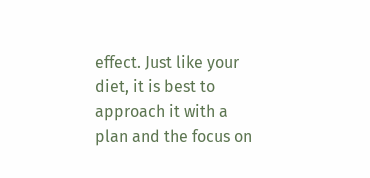effect. Just like your diet, it is best to approach it with a plan and the focus on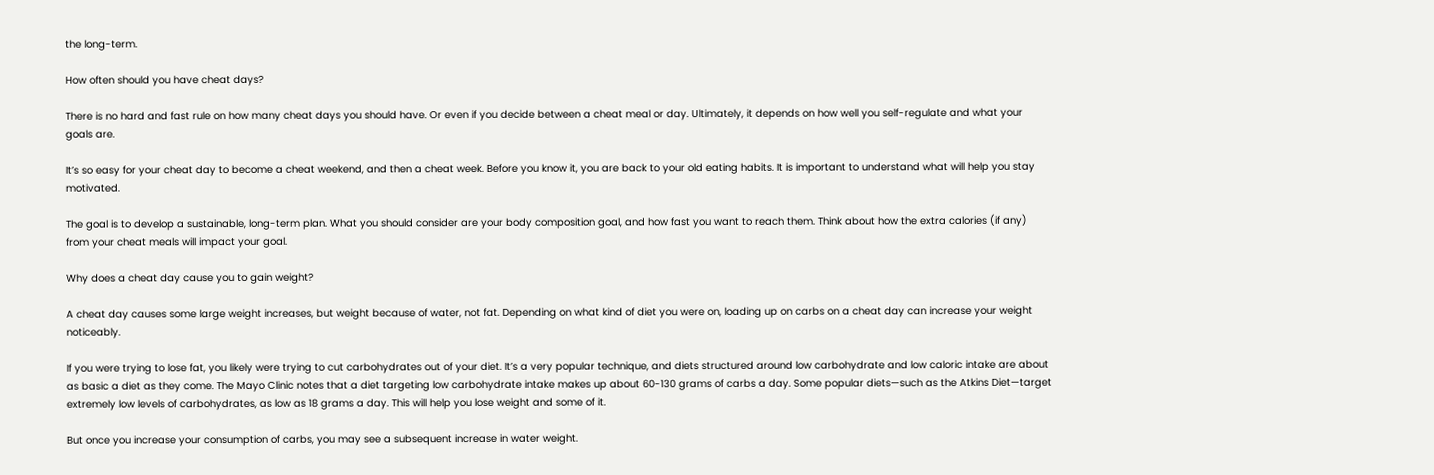the long-term.

How often should you have cheat days?

There is no hard and fast rule on how many cheat days you should have. Or even if you decide between a cheat meal or day. Ultimately, it depends on how well you self-regulate and what your goals are.

It’s so easy for your cheat day to become a cheat weekend, and then a cheat week. Before you know it, you are back to your old eating habits. It is important to understand what will help you stay motivated.

The goal is to develop a sustainable, long-term plan. What you should consider are your body composition goal, and how fast you want to reach them. Think about how the extra calories (if any) from your cheat meals will impact your goal.

Why does a cheat day cause you to gain weight?

A cheat day causes some large weight increases, but weight because of water, not fat. Depending on what kind of diet you were on, loading up on carbs on a cheat day can increase your weight noticeably.

If you were trying to lose fat, you likely were trying to cut carbohydrates out of your diet. It’s a very popular technique, and diets structured around low carbohydrate and low caloric intake are about as basic a diet as they come. The Mayo Clinic notes that a diet targeting low carbohydrate intake makes up about 60-130 grams of carbs a day. Some popular diets—such as the Atkins Diet—target extremely low levels of carbohydrates, as low as 18 grams a day. This will help you lose weight and some of it.

But once you increase your consumption of carbs, you may see a subsequent increase in water weight.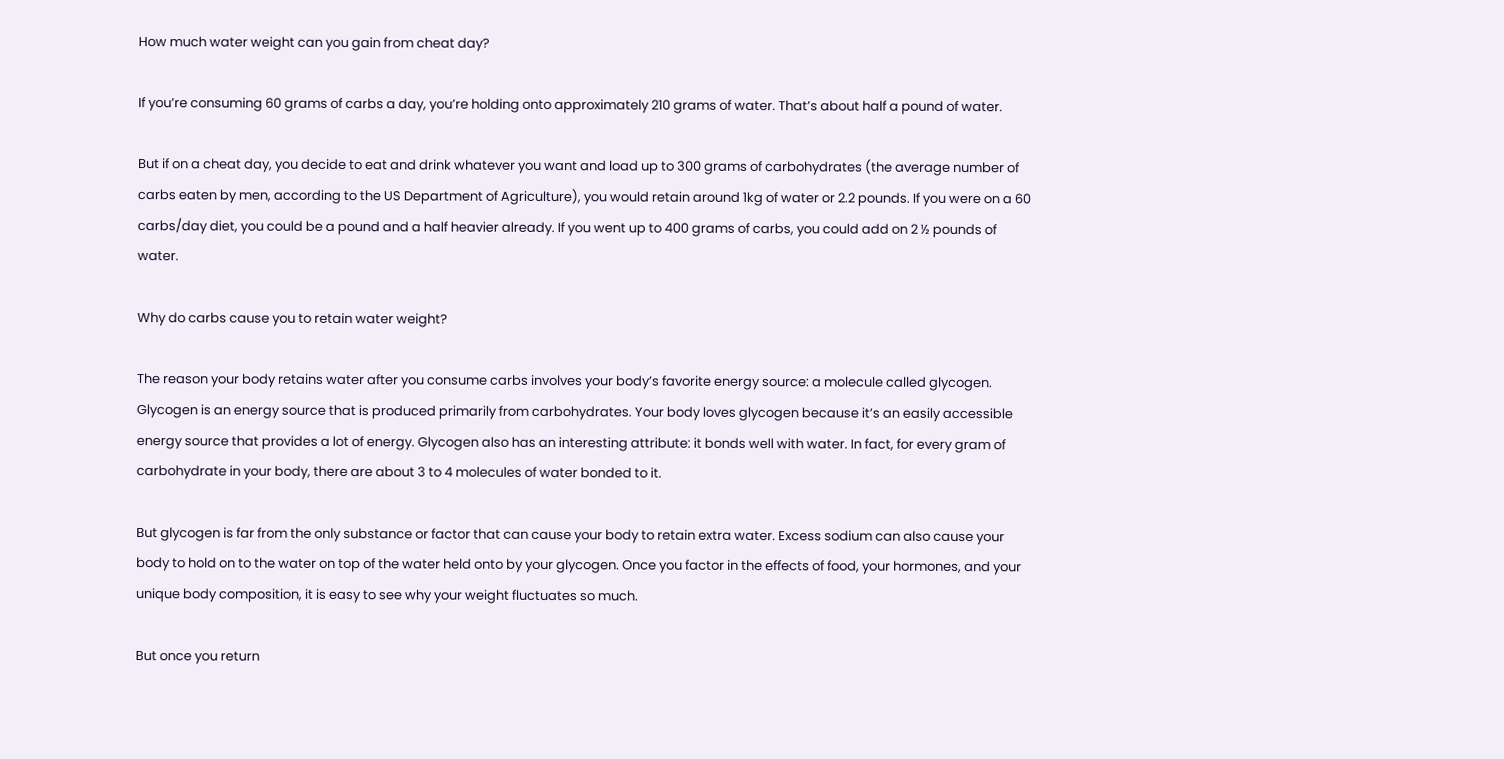How much water weight can you gain from cheat day?

If you’re consuming 60 grams of carbs a day, you’re holding onto approximately 210 grams of water. That’s about half a pound of water.

But if on a cheat day, you decide to eat and drink whatever you want and load up to 300 grams of carbohydrates (the average number of carbs eaten by men, according to the US Department of Agriculture), you would retain around 1kg of water or 2.2 pounds. If you were on a 60 carbs/day diet, you could be a pound and a half heavier already. If you went up to 400 grams of carbs, you could add on 2 ½ pounds of water.

Why do carbs cause you to retain water weight?

The reason your body retains water after you consume carbs involves your body’s favorite energy source: a molecule called glycogen. Glycogen is an energy source that is produced primarily from carbohydrates. Your body loves glycogen because it’s an easily accessible energy source that provides a lot of energy. Glycogen also has an interesting attribute: it bonds well with water. In fact, for every gram of carbohydrate in your body, there are about 3 to 4 molecules of water bonded to it.

But glycogen is far from the only substance or factor that can cause your body to retain extra water. Excess sodium can also cause your body to hold on to the water on top of the water held onto by your glycogen. Once you factor in the effects of food, your hormones, and your unique body composition, it is easy to see why your weight fluctuates so much.

But once you return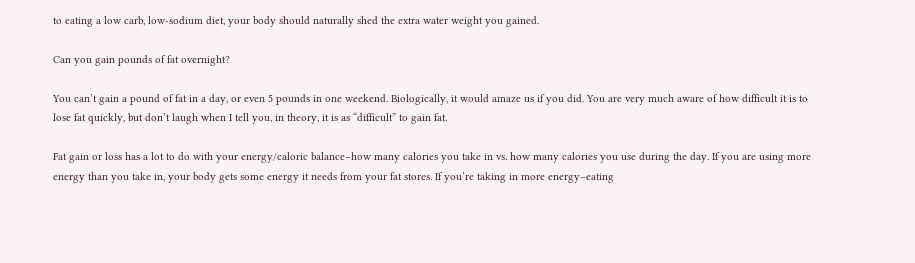to eating a low carb, low-sodium diet, your body should naturally shed the extra water weight you gained.

Can you gain pounds of fat overnight?

You can’t gain a pound of fat in a day, or even 5 pounds in one weekend. Biologically, it would amaze us if you did. You are very much aware of how difficult it is to lose fat quickly, but don’t laugh when I tell you, in theory, it is as “difficult” to gain fat.

Fat gain or loss has a lot to do with your energy/caloric balance–how many calories you take in vs. how many calories you use during the day. If you are using more energy than you take in, your body gets some energy it needs from your fat stores. If you’re taking in more energy–eating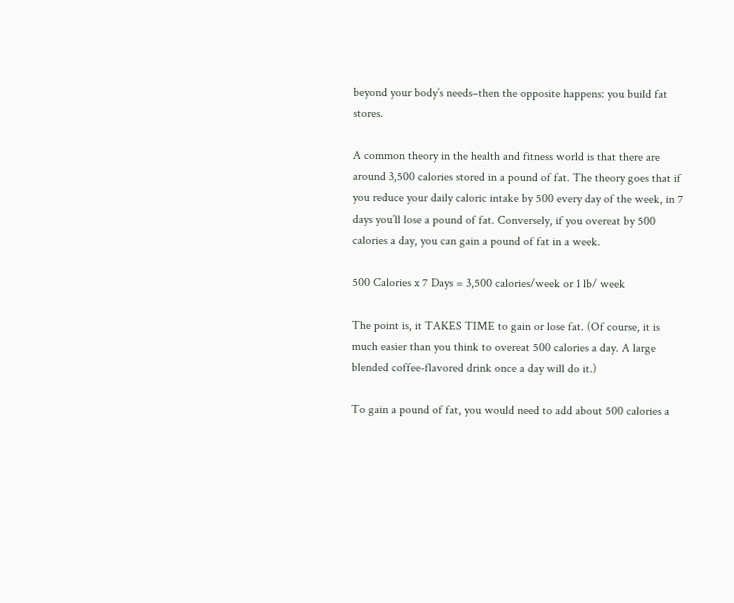beyond your body’s needs–then the opposite happens: you build fat stores.

A common theory in the health and fitness world is that there are around 3,500 calories stored in a pound of fat. The theory goes that if you reduce your daily caloric intake by 500 every day of the week, in 7 days you’ll lose a pound of fat. Conversely, if you overeat by 500 calories a day, you can gain a pound of fat in a week.

500 Calories x 7 Days = 3,500 calories/week or 1 lb/ week

The point is, it TAKES TIME to gain or lose fat. (Of course, it is much easier than you think to overeat 500 calories a day. A large blended coffee-flavored drink once a day will do it.)

To gain a pound of fat, you would need to add about 500 calories a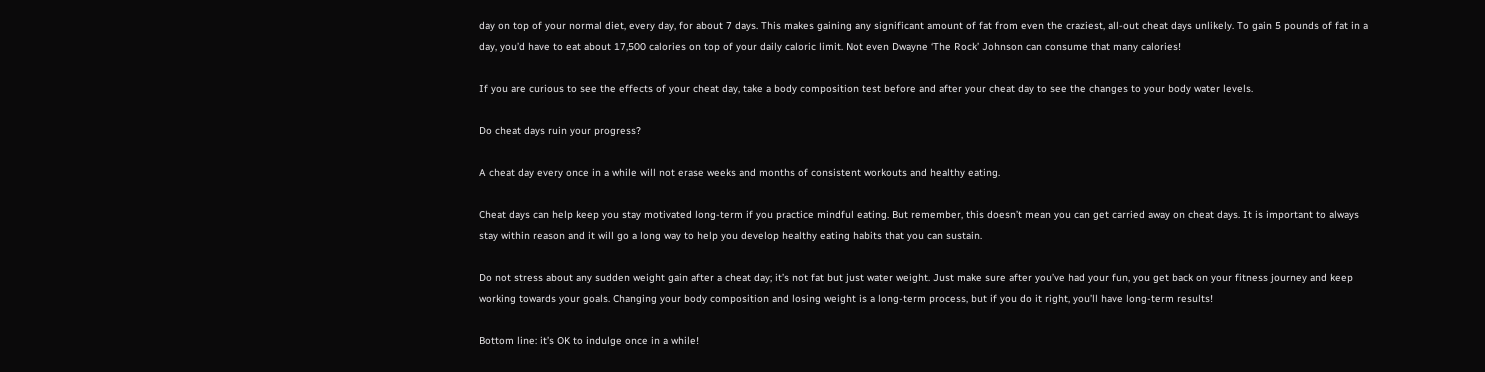day on top of your normal diet, every day, for about 7 days. This makes gaining any significant amount of fat from even the craziest, all-out cheat days unlikely. To gain 5 pounds of fat in a day, you’d have to eat about 17,500 calories on top of your daily caloric limit. Not even Dwayne ‘The Rock’ Johnson can consume that many calories!

If you are curious to see the effects of your cheat day, take a body composition test before and after your cheat day to see the changes to your body water levels.

Do cheat days ruin your progress?

A cheat day every once in a while will not erase weeks and months of consistent workouts and healthy eating.

Cheat days can help keep you stay motivated long-term if you practice mindful eating. But remember, this doesn’t mean you can get carried away on cheat days. It is important to always stay within reason and it will go a long way to help you develop healthy eating habits that you can sustain.

Do not stress about any sudden weight gain after a cheat day; it’s not fat but just water weight. Just make sure after you’ve had your fun, you get back on your fitness journey and keep working towards your goals. Changing your body composition and losing weight is a long-term process, but if you do it right, you’ll have long-term results!

Bottom line: it’s OK to indulge once in a while!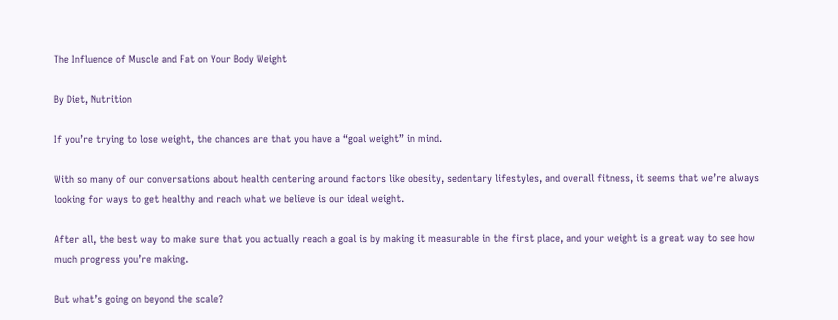The Influence of Muscle and Fat on Your Body Weight

By Diet, Nutrition

If you’re trying to lose weight, the chances are that you have a “goal weight” in mind.

With so many of our conversations about health centering around factors like obesity, sedentary lifestyles, and overall fitness, it seems that we’re always looking for ways to get healthy and reach what we believe is our ideal weight.

After all, the best way to make sure that you actually reach a goal is by making it measurable in the first place, and your weight is a great way to see how much progress you’re making.

But what’s going on beyond the scale?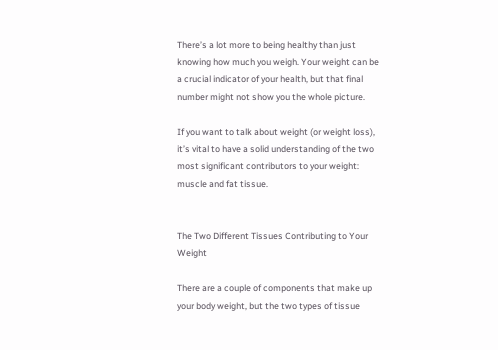There’s a lot more to being healthy than just knowing how much you weigh. Your weight can be a crucial indicator of your health, but that final number might not show you the whole picture.

If you want to talk about weight (or weight loss), it’s vital to have a solid understanding of the two most significant contributors to your weight: muscle and fat tissue.


The Two Different Tissues Contributing to Your Weight

There are a couple of components that make up your body weight, but the two types of tissue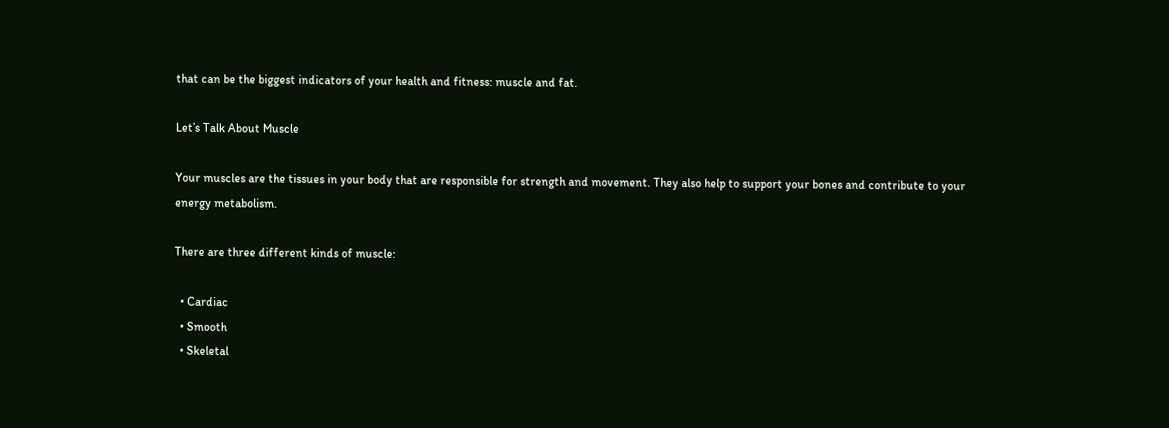that can be the biggest indicators of your health and fitness: muscle and fat.

Let’s Talk About Muscle

Your muscles are the tissues in your body that are responsible for strength and movement. They also help to support your bones and contribute to your energy metabolism.

There are three different kinds of muscle:

  • Cardiac
  • Smooth
  • Skeletal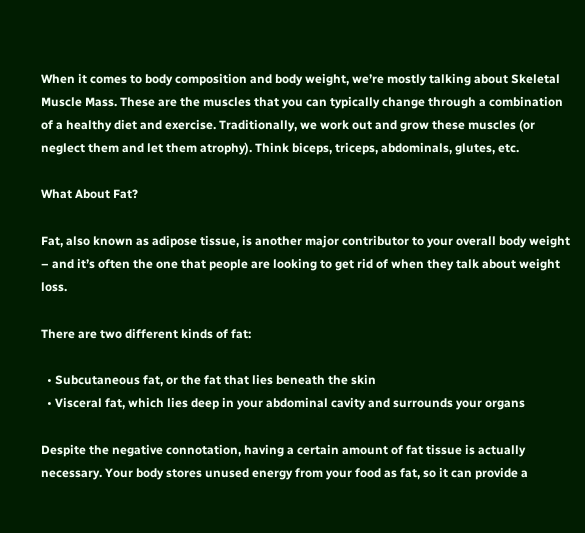When it comes to body composition and body weight, we’re mostly talking about Skeletal Muscle Mass. These are the muscles that you can typically change through a combination of a healthy diet and exercise. Traditionally, we work out and grow these muscles (or neglect them and let them atrophy). Think biceps, triceps, abdominals, glutes, etc.

What About Fat?

Fat, also known as adipose tissue, is another major contributor to your overall body weight – and it’s often the one that people are looking to get rid of when they talk about weight loss.

There are two different kinds of fat:

  • Subcutaneous fat, or the fat that lies beneath the skin
  • Visceral fat, which lies deep in your abdominal cavity and surrounds your organs

Despite the negative connotation, having a certain amount of fat tissue is actually necessary. Your body stores unused energy from your food as fat, so it can provide a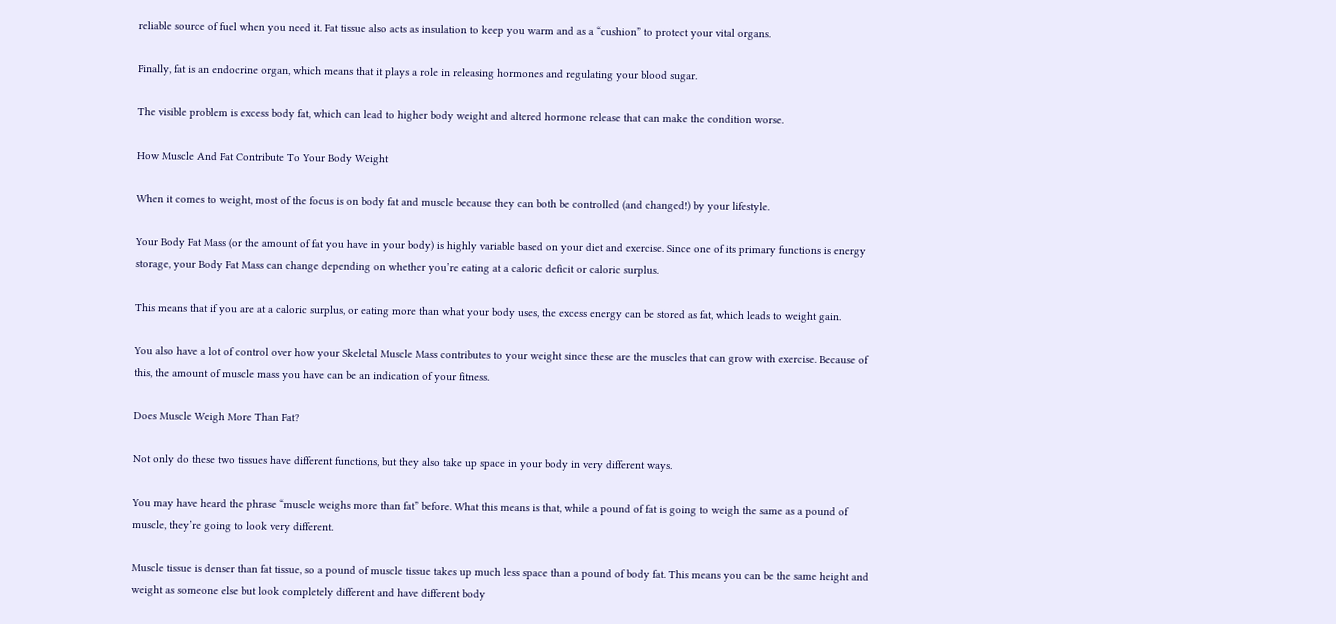reliable source of fuel when you need it. Fat tissue also acts as insulation to keep you warm and as a “cushion” to protect your vital organs.

Finally, fat is an endocrine organ, which means that it plays a role in releasing hormones and regulating your blood sugar.

The visible problem is excess body fat, which can lead to higher body weight and altered hormone release that can make the condition worse.

How Muscle And Fat Contribute To Your Body Weight

When it comes to weight, most of the focus is on body fat and muscle because they can both be controlled (and changed!) by your lifestyle.

Your Body Fat Mass (or the amount of fat you have in your body) is highly variable based on your diet and exercise. Since one of its primary functions is energy storage, your Body Fat Mass can change depending on whether you’re eating at a caloric deficit or caloric surplus.

This means that if you are at a caloric surplus, or eating more than what your body uses, the excess energy can be stored as fat, which leads to weight gain.

You also have a lot of control over how your Skeletal Muscle Mass contributes to your weight since these are the muscles that can grow with exercise. Because of this, the amount of muscle mass you have can be an indication of your fitness.

Does Muscle Weigh More Than Fat?

Not only do these two tissues have different functions, but they also take up space in your body in very different ways.

You may have heard the phrase “muscle weighs more than fat” before. What this means is that, while a pound of fat is going to weigh the same as a pound of muscle, they’re going to look very different.

Muscle tissue is denser than fat tissue, so a pound of muscle tissue takes up much less space than a pound of body fat. This means you can be the same height and weight as someone else but look completely different and have different body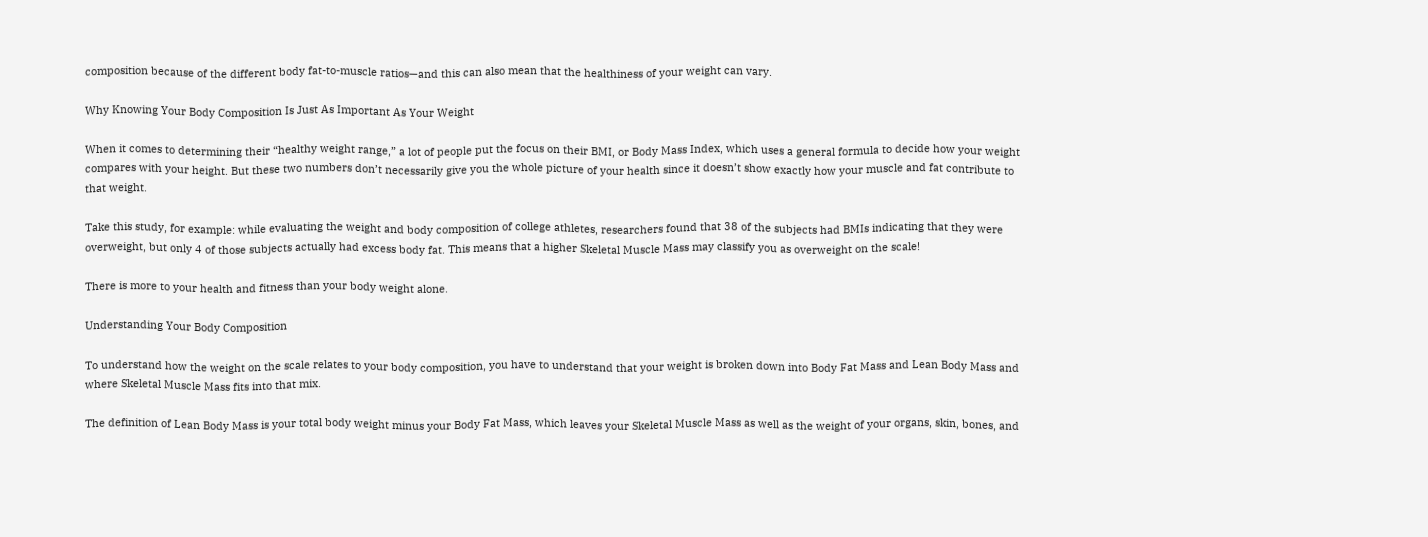composition because of the different body fat-to-muscle ratios—and this can also mean that the healthiness of your weight can vary.

Why Knowing Your Body Composition Is Just As Important As Your Weight

When it comes to determining their “healthy weight range,” a lot of people put the focus on their BMI, or Body Mass Index, which uses a general formula to decide how your weight compares with your height. But these two numbers don’t necessarily give you the whole picture of your health since it doesn’t show exactly how your muscle and fat contribute to that weight.

Take this study, for example: while evaluating the weight and body composition of college athletes, researchers found that 38 of the subjects had BMIs indicating that they were overweight, but only 4 of those subjects actually had excess body fat. This means that a higher Skeletal Muscle Mass may classify you as overweight on the scale!

There is more to your health and fitness than your body weight alone.

Understanding Your Body Composition

To understand how the weight on the scale relates to your body composition, you have to understand that your weight is broken down into Body Fat Mass and Lean Body Mass and where Skeletal Muscle Mass fits into that mix.

The definition of Lean Body Mass is your total body weight minus your Body Fat Mass, which leaves your Skeletal Muscle Mass as well as the weight of your organs, skin, bones, and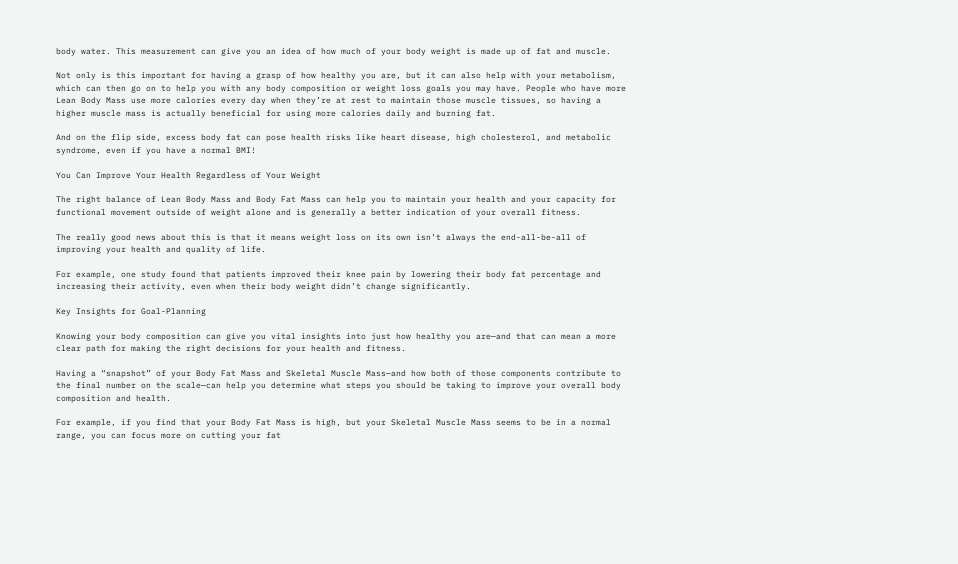body water. This measurement can give you an idea of how much of your body weight is made up of fat and muscle.

Not only is this important for having a grasp of how healthy you are, but it can also help with your metabolism, which can then go on to help you with any body composition or weight loss goals you may have. People who have more Lean Body Mass use more calories every day when they’re at rest to maintain those muscle tissues, so having a higher muscle mass is actually beneficial for using more calories daily and burning fat.

And on the flip side, excess body fat can pose health risks like heart disease, high cholesterol, and metabolic syndrome, even if you have a normal BMI!

You Can Improve Your Health Regardless of Your Weight

The right balance of Lean Body Mass and Body Fat Mass can help you to maintain your health and your capacity for functional movement outside of weight alone and is generally a better indication of your overall fitness.

The really good news about this is that it means weight loss on its own isn’t always the end-all-be-all of improving your health and quality of life.

For example, one study found that patients improved their knee pain by lowering their body fat percentage and increasing their activity, even when their body weight didn’t change significantly.

Key Insights for Goal-Planning

Knowing your body composition can give you vital insights into just how healthy you are—and that can mean a more clear path for making the right decisions for your health and fitness.

Having a “snapshot” of your Body Fat Mass and Skeletal Muscle Mass—and how both of those components contribute to the final number on the scale—can help you determine what steps you should be taking to improve your overall body composition and health.

For example, if you find that your Body Fat Mass is high, but your Skeletal Muscle Mass seems to be in a normal range, you can focus more on cutting your fat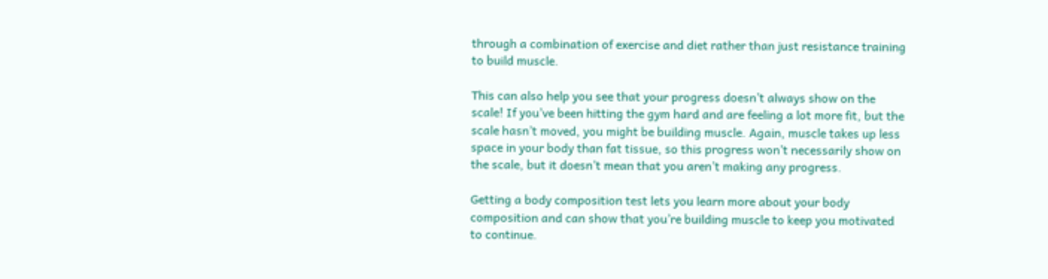through a combination of exercise and diet rather than just resistance training to build muscle.

This can also help you see that your progress doesn’t always show on the scale! If you’ve been hitting the gym hard and are feeling a lot more fit, but the scale hasn’t moved, you might be building muscle. Again, muscle takes up less space in your body than fat tissue, so this progress won’t necessarily show on the scale, but it doesn’t mean that you aren’t making any progress.

Getting a body composition test lets you learn more about your body composition and can show that you’re building muscle to keep you motivated to continue.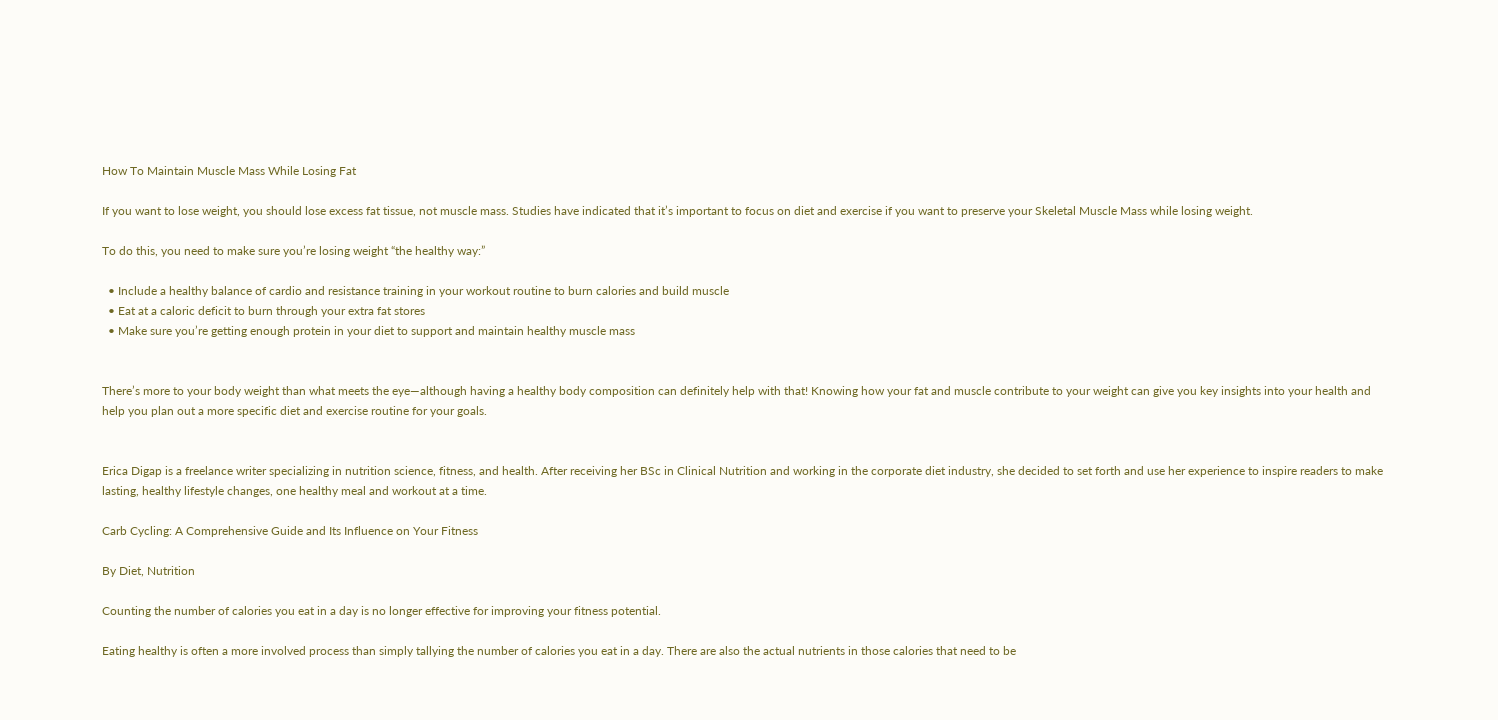How To Maintain Muscle Mass While Losing Fat

If you want to lose weight, you should lose excess fat tissue, not muscle mass. Studies have indicated that it’s important to focus on diet and exercise if you want to preserve your Skeletal Muscle Mass while losing weight.

To do this, you need to make sure you’re losing weight “the healthy way:”

  • Include a healthy balance of cardio and resistance training in your workout routine to burn calories and build muscle
  • Eat at a caloric deficit to burn through your extra fat stores
  • Make sure you’re getting enough protein in your diet to support and maintain healthy muscle mass


There’s more to your body weight than what meets the eye—although having a healthy body composition can definitely help with that! Knowing how your fat and muscle contribute to your weight can give you key insights into your health and help you plan out a more specific diet and exercise routine for your goals.


Erica Digap is a freelance writer specializing in nutrition science, fitness, and health. After receiving her BSc in Clinical Nutrition and working in the corporate diet industry, she decided to set forth and use her experience to inspire readers to make lasting, healthy lifestyle changes, one healthy meal and workout at a time.

Carb Cycling: A Comprehensive Guide and Its Influence on Your Fitness

By Diet, Nutrition

Counting the number of calories you eat in a day is no longer effective for improving your fitness potential.

Eating healthy is often a more involved process than simply tallying the number of calories you eat in a day. There are also the actual nutrients in those calories that need to be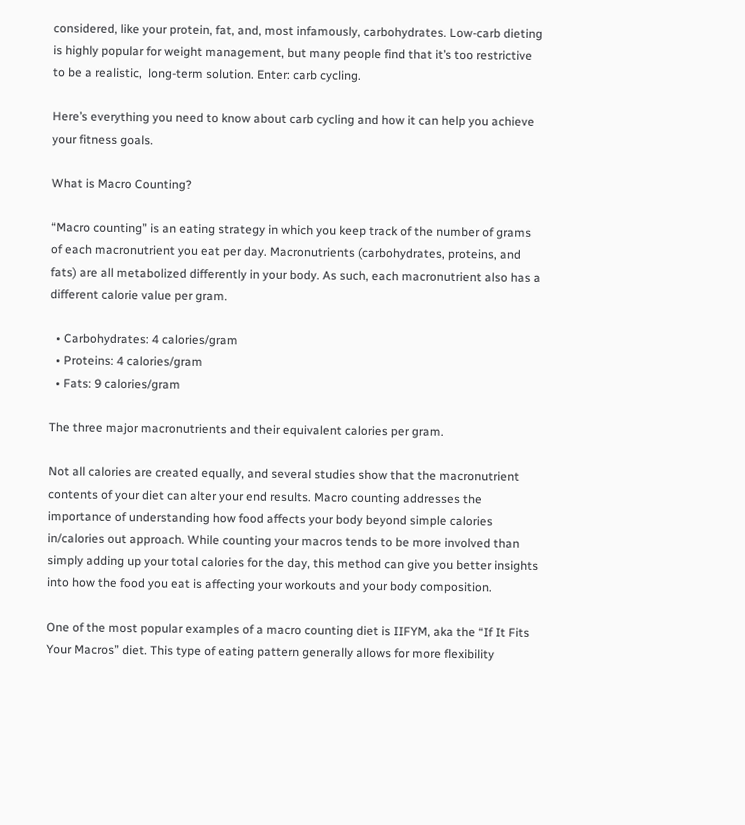considered, like your protein, fat, and, most infamously, carbohydrates. Low-carb dieting is highly popular for weight management, but many people find that it’s too restrictive to be a realistic,  long-term solution. Enter: carb cycling.

Here’s everything you need to know about carb cycling and how it can help you achieve your fitness goals.

What is Macro Counting?

“Macro counting” is an eating strategy in which you keep track of the number of grams of each macronutrient you eat per day. Macronutrients (carbohydrates, proteins, and fats) are all metabolized differently in your body. As such, each macronutrient also has a different calorie value per gram.

  • Carbohydrates: 4 calories/gram
  • Proteins: 4 calories/gram
  • Fats: 9 calories/gram

The three major macronutrients and their equivalent calories per gram.

Not all calories are created equally, and several studies show that the macronutrient contents of your diet can alter your end results. Macro counting addresses the importance of understanding how food affects your body beyond simple calories in/calories out approach. While counting your macros tends to be more involved than simply adding up your total calories for the day, this method can give you better insights into how the food you eat is affecting your workouts and your body composition.

One of the most popular examples of a macro counting diet is IIFYM, aka the “If It Fits Your Macros” diet. This type of eating pattern generally allows for more flexibility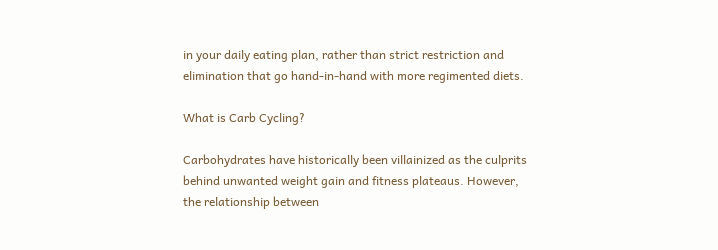in your daily eating plan, rather than strict restriction and elimination that go hand-in-hand with more regimented diets.

What is Carb Cycling?

Carbohydrates have historically been villainized as the culprits behind unwanted weight gain and fitness plateaus. However, the relationship between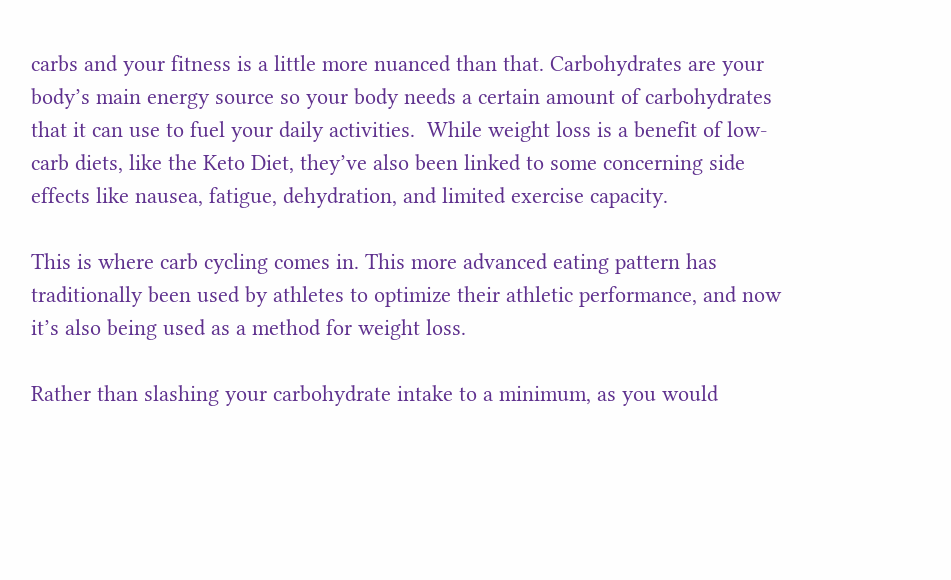carbs and your fitness is a little more nuanced than that. Carbohydrates are your body’s main energy source so your body needs a certain amount of carbohydrates that it can use to fuel your daily activities.  While weight loss is a benefit of low-carb diets, like the Keto Diet, they’ve also been linked to some concerning side effects like nausea, fatigue, dehydration, and limited exercise capacity.

This is where carb cycling comes in. This more advanced eating pattern has traditionally been used by athletes to optimize their athletic performance, and now it’s also being used as a method for weight loss.

Rather than slashing your carbohydrate intake to a minimum, as you would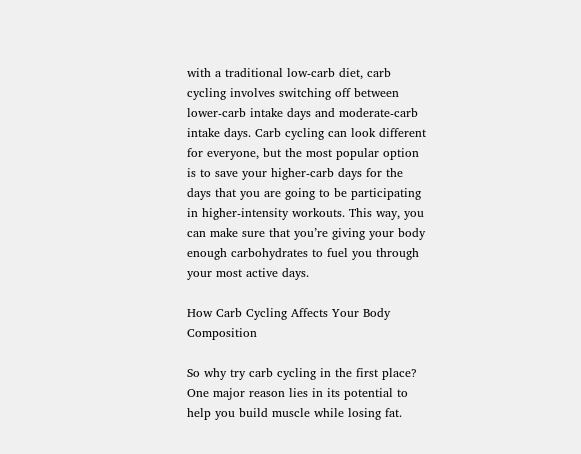with a traditional low-carb diet, carb cycling involves switching off between lower-carb intake days and moderate-carb intake days. Carb cycling can look different for everyone, but the most popular option is to save your higher-carb days for the days that you are going to be participating in higher-intensity workouts. This way, you can make sure that you’re giving your body enough carbohydrates to fuel you through your most active days.

How Carb Cycling Affects Your Body Composition

So why try carb cycling in the first place? One major reason lies in its potential to help you build muscle while losing fat.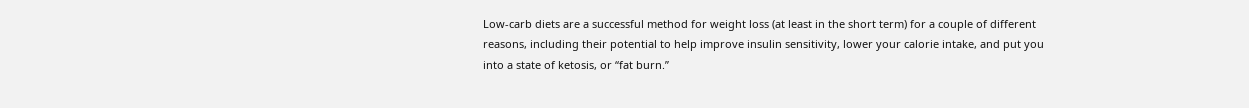Low-carb diets are a successful method for weight loss (at least in the short term) for a couple of different reasons, including their potential to help improve insulin sensitivity, lower your calorie intake, and put you into a state of ketosis, or “fat burn.”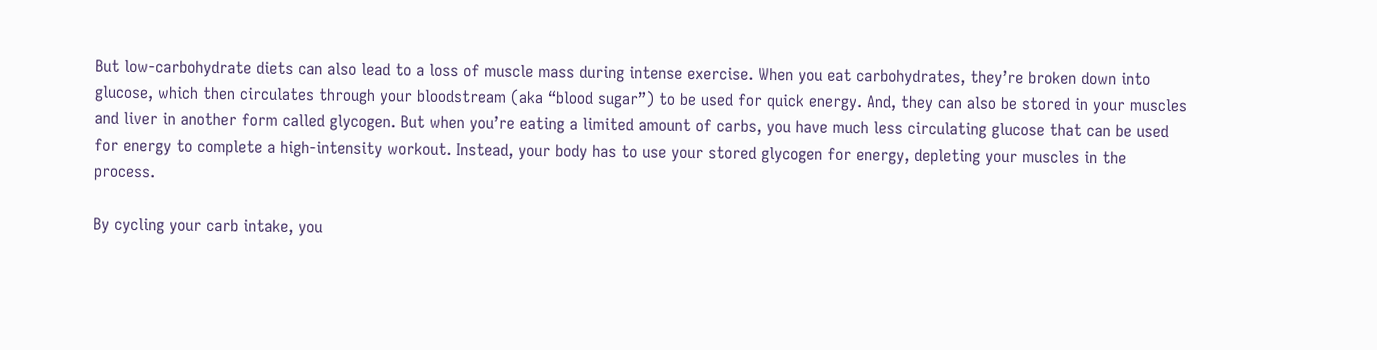But low-carbohydrate diets can also lead to a loss of muscle mass during intense exercise. When you eat carbohydrates, they’re broken down into glucose, which then circulates through your bloodstream (aka “blood sugar”) to be used for quick energy. And, they can also be stored in your muscles and liver in another form called glycogen. But when you’re eating a limited amount of carbs, you have much less circulating glucose that can be used for energy to complete a high-intensity workout. Instead, your body has to use your stored glycogen for energy, depleting your muscles in the process.

By cycling your carb intake, you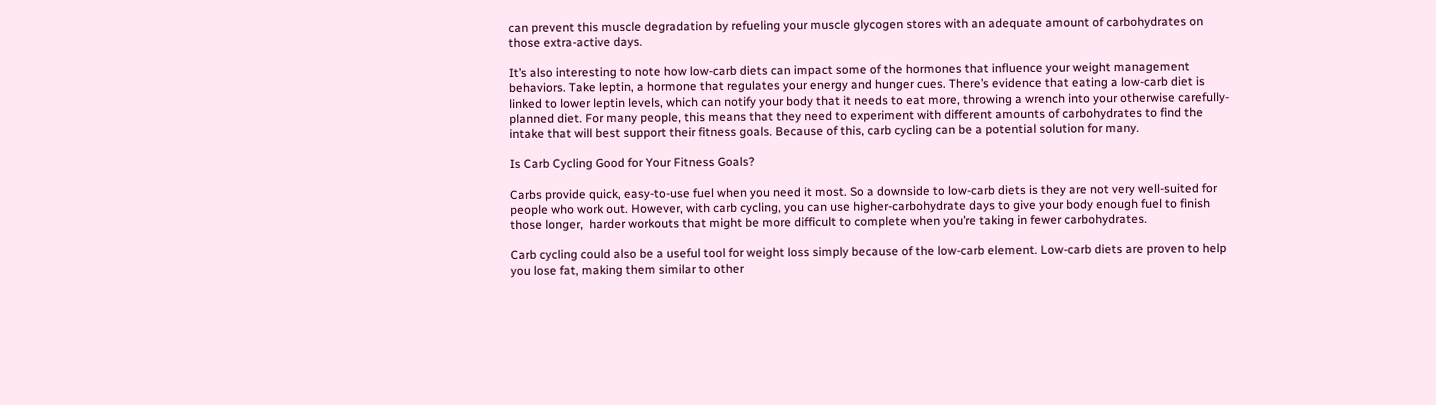can prevent this muscle degradation by refueling your muscle glycogen stores with an adequate amount of carbohydrates on those extra-active days.

It’s also interesting to note how low-carb diets can impact some of the hormones that influence your weight management behaviors. Take leptin, a hormone that regulates your energy and hunger cues. There’s evidence that eating a low-carb diet is linked to lower leptin levels, which can notify your body that it needs to eat more, throwing a wrench into your otherwise carefully-planned diet. For many people, this means that they need to experiment with different amounts of carbohydrates to find the intake that will best support their fitness goals. Because of this, carb cycling can be a potential solution for many.

Is Carb Cycling Good for Your Fitness Goals?

Carbs provide quick, easy-to-use fuel when you need it most. So a downside to low-carb diets is they are not very well-suited for people who work out. However, with carb cycling, you can use higher-carbohydrate days to give your body enough fuel to finish those longer,  harder workouts that might be more difficult to complete when you’re taking in fewer carbohydrates.

Carb cycling could also be a useful tool for weight loss simply because of the low-carb element. Low-carb diets are proven to help you lose fat, making them similar to other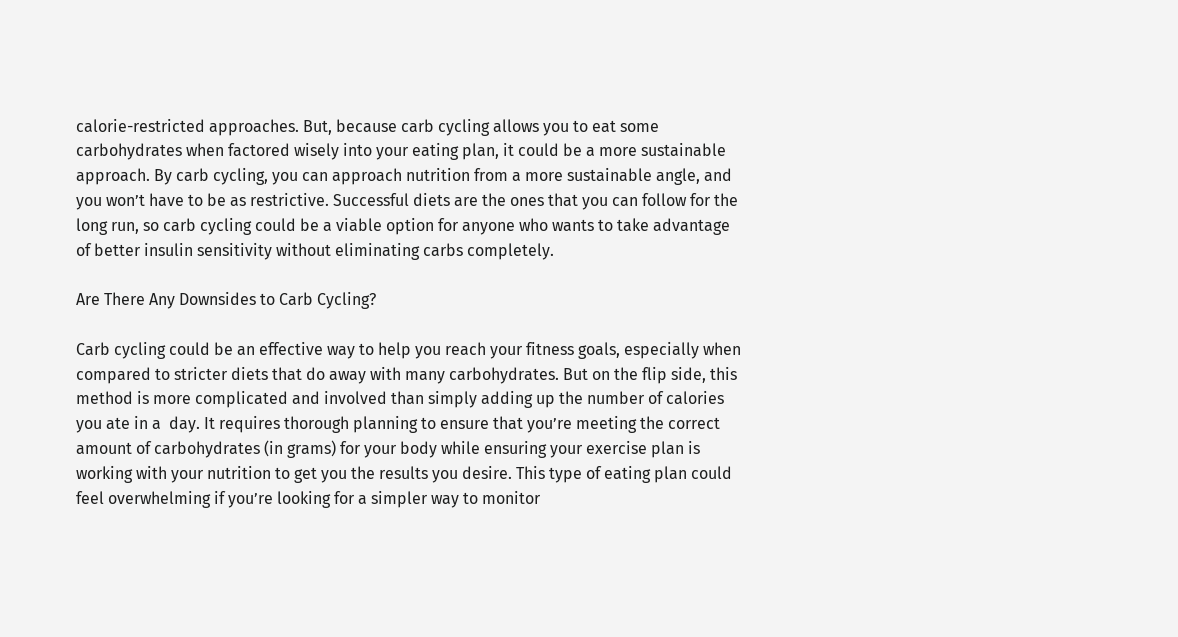calorie-restricted approaches. But, because carb cycling allows you to eat some carbohydrates when factored wisely into your eating plan, it could be a more sustainable approach. By carb cycling, you can approach nutrition from a more sustainable angle, and you won’t have to be as restrictive. Successful diets are the ones that you can follow for the long run, so carb cycling could be a viable option for anyone who wants to take advantage of better insulin sensitivity without eliminating carbs completely.

Are There Any Downsides to Carb Cycling?

Carb cycling could be an effective way to help you reach your fitness goals, especially when compared to stricter diets that do away with many carbohydrates. But on the flip side, this method is more complicated and involved than simply adding up the number of calories you ate in a  day. It requires thorough planning to ensure that you’re meeting the correct amount of carbohydrates (in grams) for your body while ensuring your exercise plan is working with your nutrition to get you the results you desire. This type of eating plan could feel overwhelming if you’re looking for a simpler way to monitor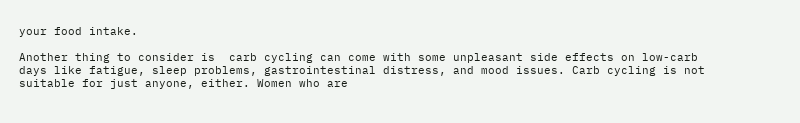your food intake.

Another thing to consider is  carb cycling can come with some unpleasant side effects on low-carb days like fatigue, sleep problems, gastrointestinal distress, and mood issues. Carb cycling is not suitable for just anyone, either. Women who are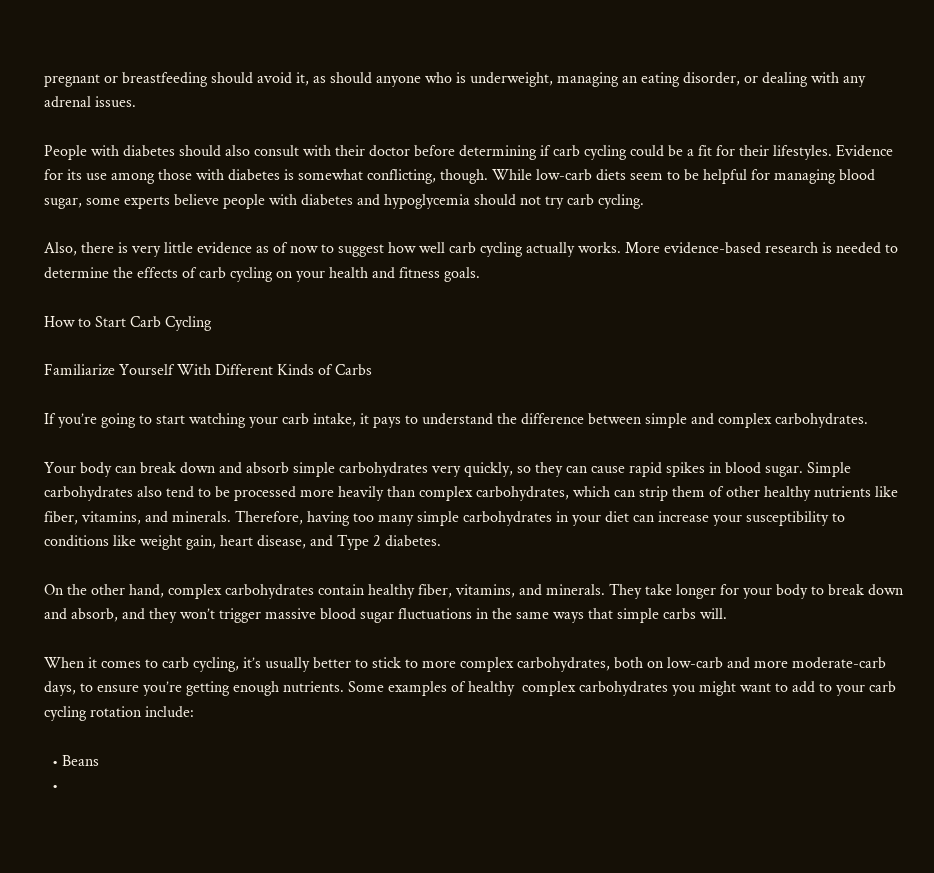pregnant or breastfeeding should avoid it, as should anyone who is underweight, managing an eating disorder, or dealing with any adrenal issues.

People with diabetes should also consult with their doctor before determining if carb cycling could be a fit for their lifestyles. Evidence for its use among those with diabetes is somewhat conflicting, though. While low-carb diets seem to be helpful for managing blood sugar, some experts believe people with diabetes and hypoglycemia should not try carb cycling.

Also, there is very little evidence as of now to suggest how well carb cycling actually works. More evidence-based research is needed to determine the effects of carb cycling on your health and fitness goals.

How to Start Carb Cycling

Familiarize Yourself With Different Kinds of Carbs

If you’re going to start watching your carb intake, it pays to understand the difference between simple and complex carbohydrates.

Your body can break down and absorb simple carbohydrates very quickly, so they can cause rapid spikes in blood sugar. Simple carbohydrates also tend to be processed more heavily than complex carbohydrates, which can strip them of other healthy nutrients like fiber, vitamins, and minerals. Therefore, having too many simple carbohydrates in your diet can increase your susceptibility to conditions like weight gain, heart disease, and Type 2 diabetes.

On the other hand, complex carbohydrates contain healthy fiber, vitamins, and minerals. They take longer for your body to break down and absorb, and they won’t trigger massive blood sugar fluctuations in the same ways that simple carbs will.

When it comes to carb cycling, it’s usually better to stick to more complex carbohydrates, both on low-carb and more moderate-carb days, to ensure you’re getting enough nutrients. Some examples of healthy  complex carbohydrates you might want to add to your carb cycling rotation include:

  • Beans
  •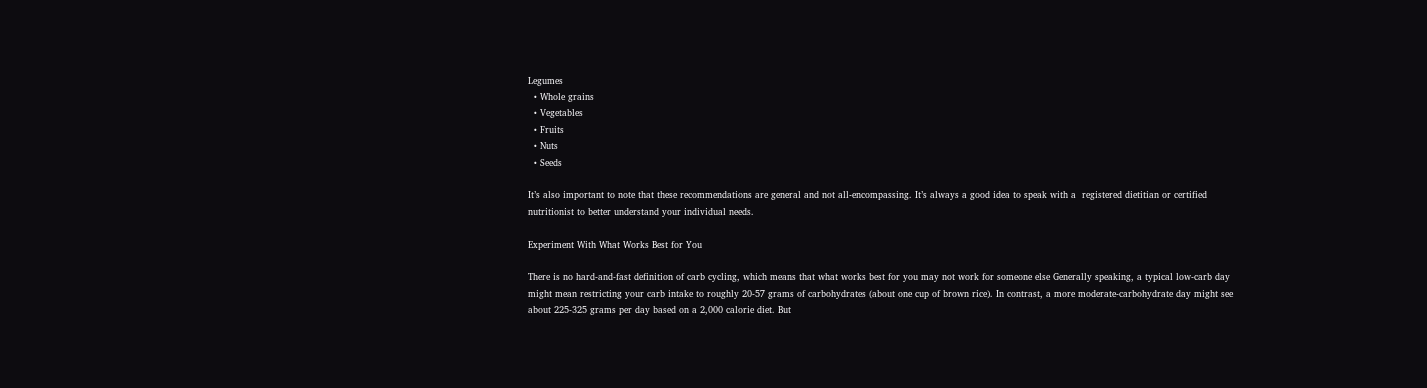Legumes
  • Whole grains
  • Vegetables
  • Fruits
  • Nuts
  • Seeds

It’s also important to note that these recommendations are general and not all-encompassing. It’s always a good idea to speak with a  registered dietitian or certified nutritionist to better understand your individual needs.

Experiment With What Works Best for You

There is no hard-and-fast definition of carb cycling, which means that what works best for you may not work for someone else Generally speaking, a typical low-carb day might mean restricting your carb intake to roughly 20-57 grams of carbohydrates (about one cup of brown rice). In contrast, a more moderate-carbohydrate day might see about 225-325 grams per day based on a 2,000 calorie diet. But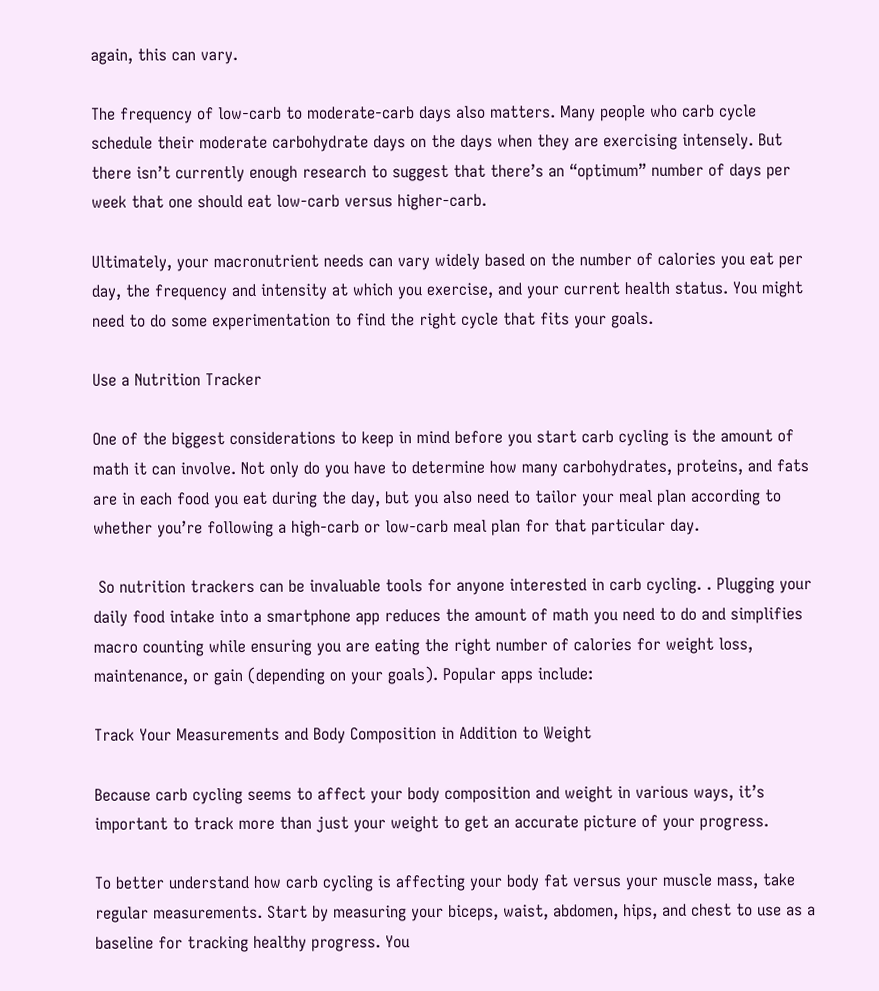again, this can vary.

The frequency of low-carb to moderate-carb days also matters. Many people who carb cycle schedule their moderate carbohydrate days on the days when they are exercising intensely. But there isn’t currently enough research to suggest that there’s an “optimum” number of days per week that one should eat low-carb versus higher-carb.

Ultimately, your macronutrient needs can vary widely based on the number of calories you eat per day, the frequency and intensity at which you exercise, and your current health status. You might need to do some experimentation to find the right cycle that fits your goals.

Use a Nutrition Tracker

One of the biggest considerations to keep in mind before you start carb cycling is the amount of math it can involve. Not only do you have to determine how many carbohydrates, proteins, and fats are in each food you eat during the day, but you also need to tailor your meal plan according to whether you’re following a high-carb or low-carb meal plan for that particular day.

 So nutrition trackers can be invaluable tools for anyone interested in carb cycling. . Plugging your daily food intake into a smartphone app reduces the amount of math you need to do and simplifies macro counting while ensuring you are eating the right number of calories for weight loss, maintenance, or gain (depending on your goals). Popular apps include:

Track Your Measurements and Body Composition in Addition to Weight

Because carb cycling seems to affect your body composition and weight in various ways, it’s important to track more than just your weight to get an accurate picture of your progress.

To better understand how carb cycling is affecting your body fat versus your muscle mass, take regular measurements. Start by measuring your biceps, waist, abdomen, hips, and chest to use as a baseline for tracking healthy progress. You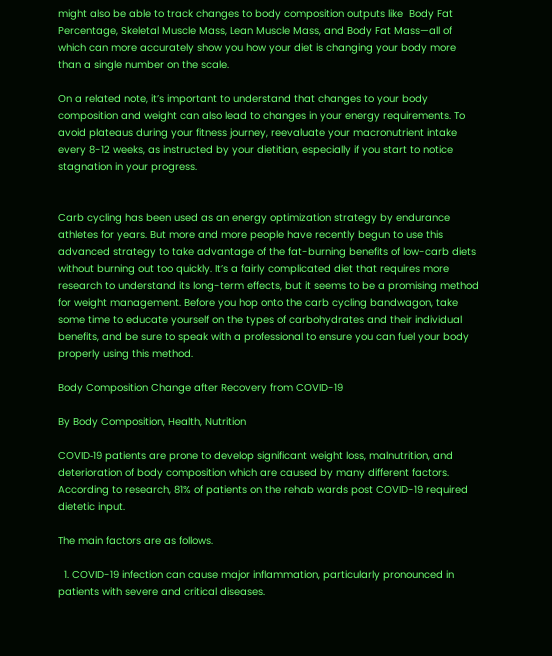might also be able to track changes to body composition outputs like  Body Fat Percentage, Skeletal Muscle Mass, Lean Muscle Mass, and Body Fat Mass—all of which can more accurately show you how your diet is changing your body more than a single number on the scale.

On a related note, it’s important to understand that changes to your body composition and weight can also lead to changes in your energy requirements. To avoid plateaus during your fitness journey, reevaluate your macronutrient intake every 8-12 weeks, as instructed by your dietitian, especially if you start to notice stagnation in your progress.


Carb cycling has been used as an energy optimization strategy by endurance athletes for years. But more and more people have recently begun to use this advanced strategy to take advantage of the fat-burning benefits of low-carb diets without burning out too quickly. It’s a fairly complicated diet that requires more research to understand its long-term effects, but it seems to be a promising method for weight management. Before you hop onto the carb cycling bandwagon, take some time to educate yourself on the types of carbohydrates and their individual benefits, and be sure to speak with a professional to ensure you can fuel your body properly using this method.

Body Composition Change after Recovery from COVID-19

By Body Composition, Health, Nutrition

COVID‐19 patients are prone to develop significant weight loss, malnutrition, and deterioration of body composition which are caused by many different factors. According to research, 81% of patients on the rehab wards post COVID-19 required dietetic input.

The main factors are as follows.

  1. COVID-19 infection can cause major inflammation, particularly pronounced in patients with severe and critical diseases.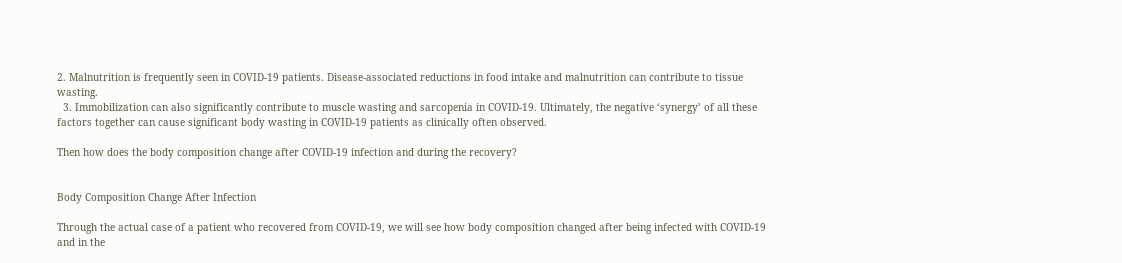2. Malnutrition is frequently seen in COVID‐19 patients. Disease‐associated reductions in food intake and malnutrition can contribute to tissue wasting.
  3. Immobilization can also significantly contribute to muscle wasting and sarcopenia in COVID‐19. Ultimately, the negative ‘synergy’ of all these factors together can cause significant body wasting in COVID‐19 patients as clinically often observed.

Then how does the body composition change after COVID-19 infection and during the recovery?


Body Composition Change After Infection

Through the actual case of a patient who recovered from COVID-19, we will see how body composition changed after being infected with COVID-19 and in the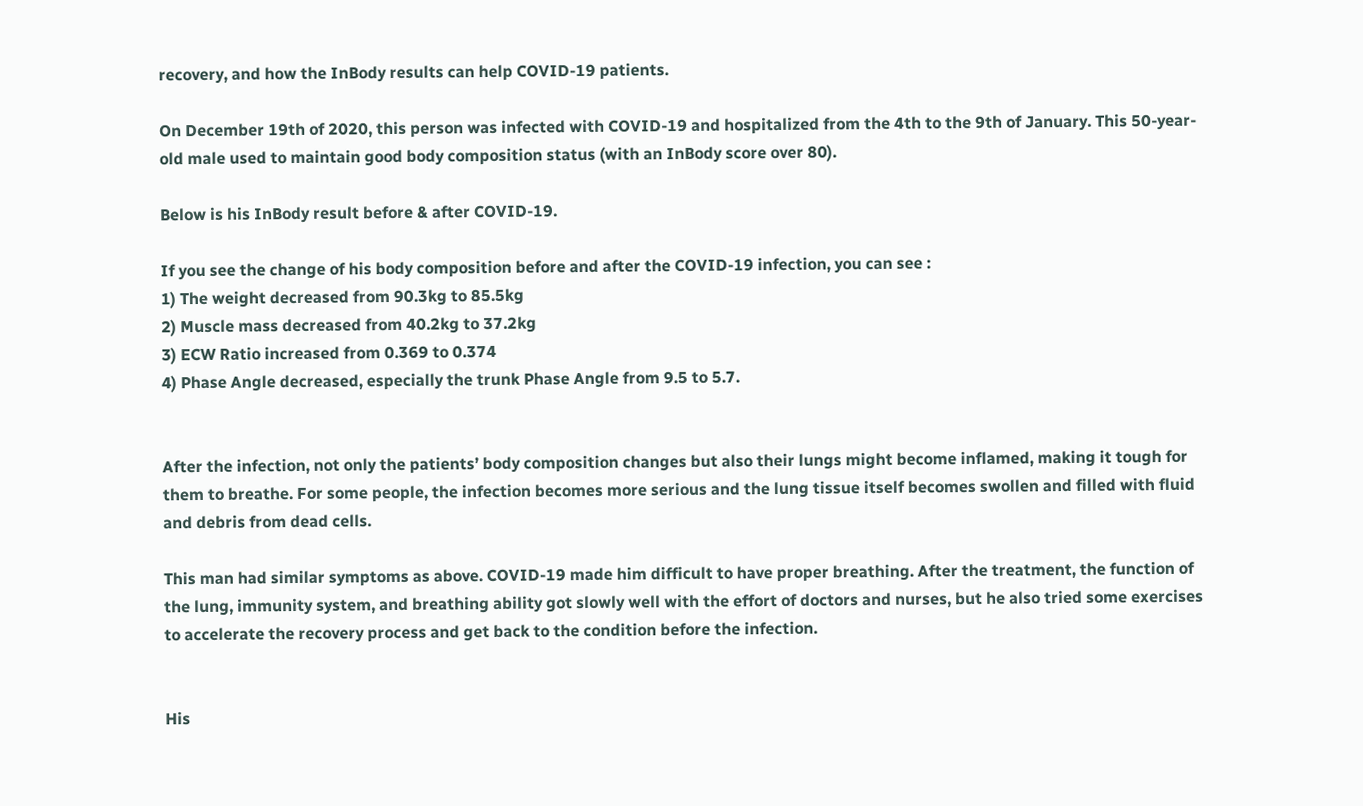recovery, and how the InBody results can help COVID-19 patients.

On December 19th of 2020, this person was infected with COVID-19 and hospitalized from the 4th to the 9th of January. This 50-year-old male used to maintain good body composition status (with an InBody score over 80).

Below is his InBody result before & after COVID-19.

If you see the change of his body composition before and after the COVID-19 infection, you can see :
1) The weight decreased from 90.3kg to 85.5kg
2) Muscle mass decreased from 40.2kg to 37.2kg
3) ECW Ratio increased from 0.369 to 0.374
4) Phase Angle decreased, especially the trunk Phase Angle from 9.5 to 5.7.


After the infection, not only the patients’ body composition changes but also their lungs might become inflamed, making it tough for them to breathe. For some people, the infection becomes more serious and the lung tissue itself becomes swollen and filled with fluid and debris from dead cells.

This man had similar symptoms as above. COVID-19 made him difficult to have proper breathing. After the treatment, the function of the lung, immunity system, and breathing ability got slowly well with the effort of doctors and nurses, but he also tried some exercises to accelerate the recovery process and get back to the condition before the infection.


His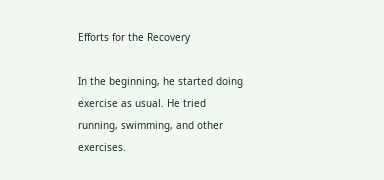Efforts for the Recovery

In the beginning, he started doing exercise as usual. He tried running, swimming, and other exercises.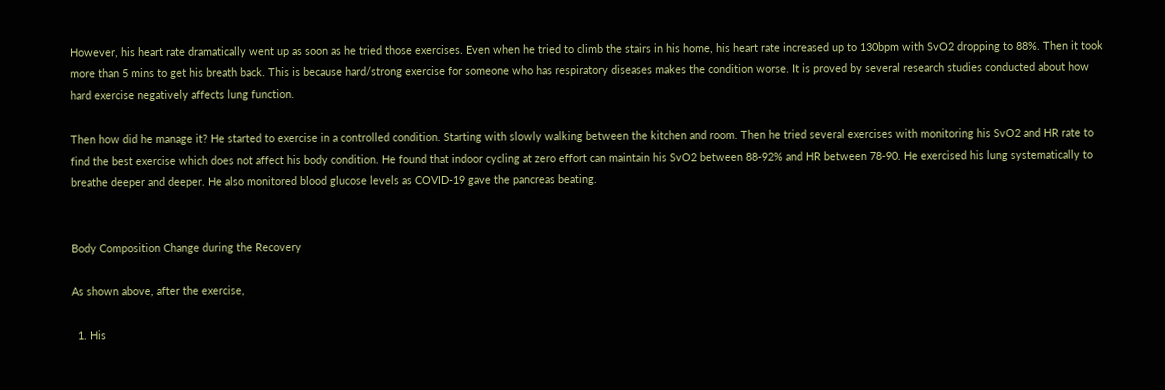However, his heart rate dramatically went up as soon as he tried those exercises. Even when he tried to climb the stairs in his home, his heart rate increased up to 130bpm with SvO2 dropping to 88%. Then it took more than 5 mins to get his breath back. This is because hard/strong exercise for someone who has respiratory diseases makes the condition worse. It is proved by several research studies conducted about how hard exercise negatively affects lung function.

Then how did he manage it? He started to exercise in a controlled condition. Starting with slowly walking between the kitchen and room. Then he tried several exercises with monitoring his SvO2 and HR rate to find the best exercise which does not affect his body condition. He found that indoor cycling at zero effort can maintain his SvO2 between 88-92% and HR between 78-90. He exercised his lung systematically to breathe deeper and deeper. He also monitored blood glucose levels as COVID-19 gave the pancreas beating.


Body Composition Change during the Recovery

As shown above, after the exercise,

  1. His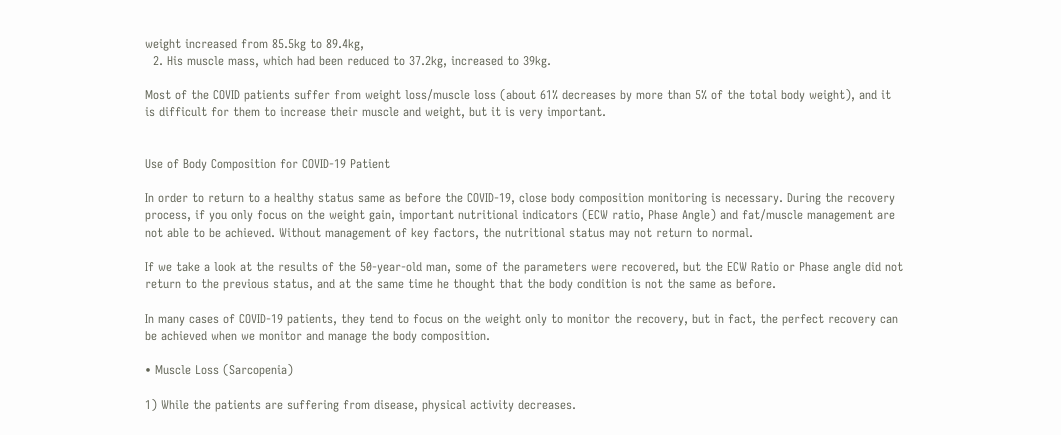weight increased from 85.5kg to 89.4kg,
  2. His muscle mass, which had been reduced to 37.2kg, increased to 39kg.

Most of the COVID patients suffer from weight loss/muscle loss (about 61% decreases by more than 5% of the total body weight), and it is difficult for them to increase their muscle and weight, but it is very important.


Use of Body Composition for COVID-19 Patient

In order to return to a healthy status same as before the COVID-19, close body composition monitoring is necessary. During the recovery process, if you only focus on the weight gain, important nutritional indicators (ECW ratio, Phase Angle) and fat/muscle management are not able to be achieved. Without management of key factors, the nutritional status may not return to normal.

If we take a look at the results of the 50-year-old man, some of the parameters were recovered, but the ECW Ratio or Phase angle did not return to the previous status, and at the same time he thought that the body condition is not the same as before.

In many cases of COVID-19 patients, they tend to focus on the weight only to monitor the recovery, but in fact, the perfect recovery can be achieved when we monitor and manage the body composition.

• Muscle Loss (Sarcopenia)

1) While the patients are suffering from disease, physical activity decreases.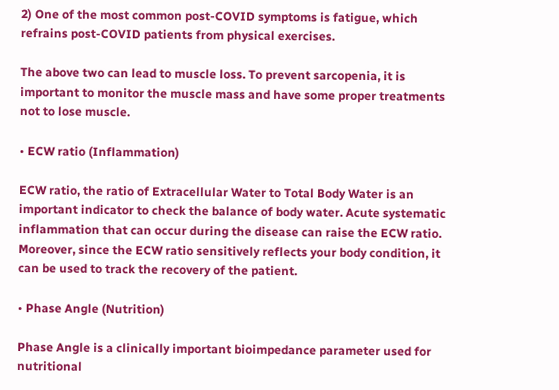2) One of the most common post-COVID symptoms is fatigue, which refrains post-COVID patients from physical exercises.

The above two can lead to muscle loss. To prevent sarcopenia, it is important to monitor the muscle mass and have some proper treatments not to lose muscle.

• ECW ratio (Inflammation)

ECW ratio, the ratio of Extracellular Water to Total Body Water is an important indicator to check the balance of body water. Acute systematic inflammation that can occur during the disease can raise the ECW ratio.
Moreover, since the ECW ratio sensitively reflects your body condition, it can be used to track the recovery of the patient.

• Phase Angle (Nutrition)

Phase Angle is a clinically important bioimpedance parameter used for nutritional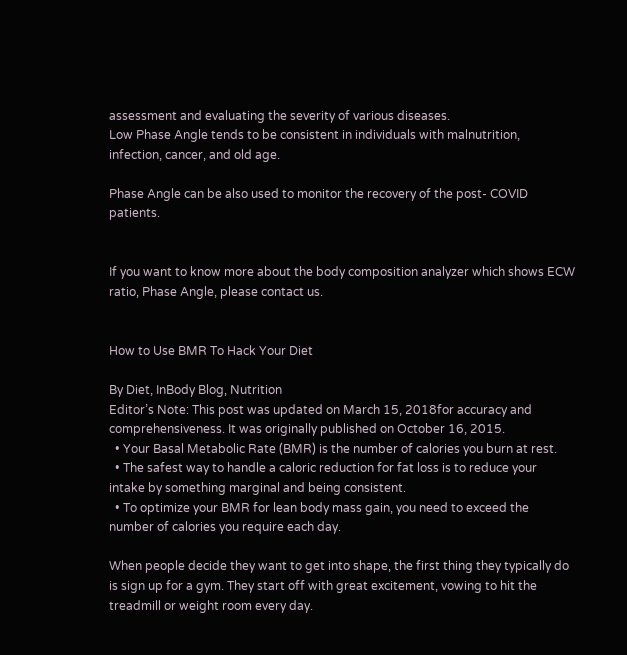assessment and evaluating the severity of various diseases.
Low Phase Angle tends to be consistent in individuals with malnutrition, infection, cancer, and old age.

Phase Angle can be also used to monitor the recovery of the post- COVID patients.


If you want to know more about the body composition analyzer which shows ECW ratio, Phase Angle, please contact us.


How to Use BMR To Hack Your Diet

By Diet, InBody Blog, Nutrition
Editor’s Note: This post was updated on March 15, 2018for accuracy and comprehensiveness. It was originally published on October 16, 2015.
  • Your Basal Metabolic Rate (BMR) is the number of calories you burn at rest.
  • The safest way to handle a caloric reduction for fat loss is to reduce your intake by something marginal and being consistent.
  • To optimize your BMR for lean body mass gain, you need to exceed the number of calories you require each day.

When people decide they want to get into shape, the first thing they typically do is sign up for a gym. They start off with great excitement, vowing to hit the treadmill or weight room every day.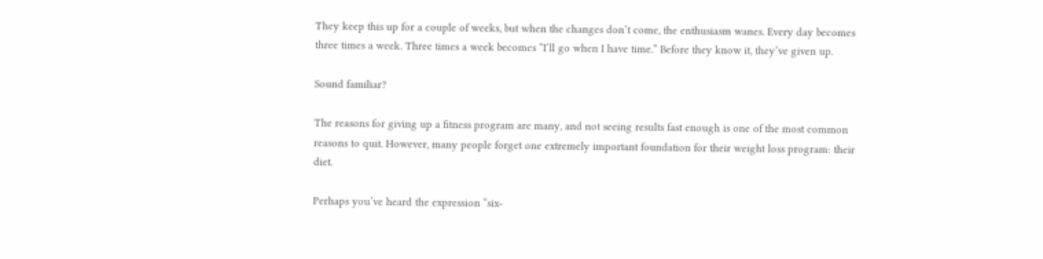They keep this up for a couple of weeks, but when the changes don’t come, the enthusiasm wanes. Every day becomes three times a week. Three times a week becomes “I’ll go when I have time.” Before they know it, they’ve given up.

Sound familiar?

The reasons for giving up a fitness program are many, and not seeing results fast enough is one of the most common reasons to quit. However, many people forget one extremely important foundation for their weight loss program: their diet.

Perhaps you’ve heard the expression “six-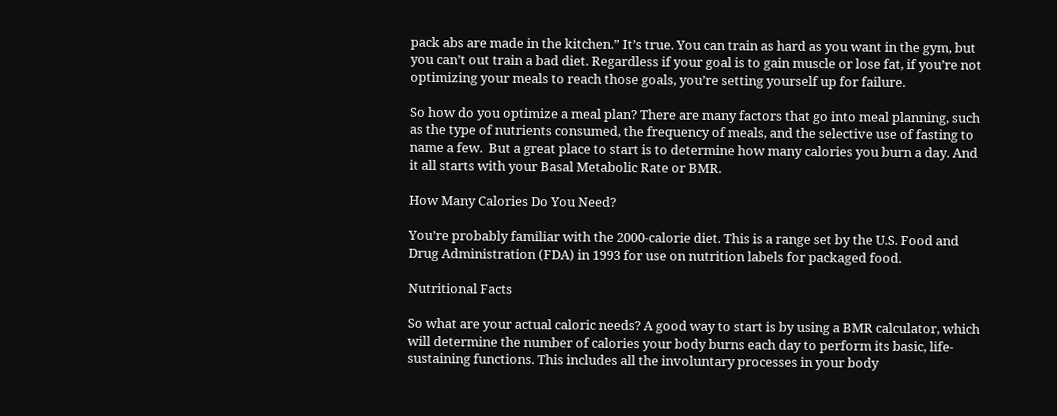pack abs are made in the kitchen.” It’s true. You can train as hard as you want in the gym, but you can’t out train a bad diet. Regardless if your goal is to gain muscle or lose fat, if you’re not optimizing your meals to reach those goals, you’re setting yourself up for failure.

So how do you optimize a meal plan? There are many factors that go into meal planning, such as the type of nutrients consumed, the frequency of meals, and the selective use of fasting to name a few.  But a great place to start is to determine how many calories you burn a day. And it all starts with your Basal Metabolic Rate or BMR.

How Many Calories Do You Need?

You’re probably familiar with the 2000-calorie diet. This is a range set by the U.S. Food and Drug Administration (FDA) in 1993 for use on nutrition labels for packaged food.

Nutritional Facts

So what are your actual caloric needs? A good way to start is by using a BMR calculator, which will determine the number of calories your body burns each day to perform its basic, life-sustaining functions. This includes all the involuntary processes in your body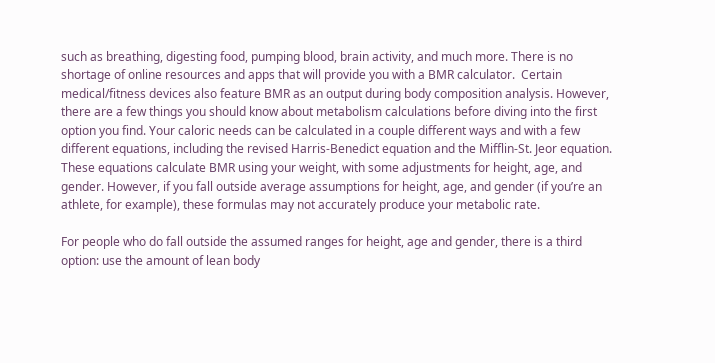such as breathing, digesting food, pumping blood, brain activity, and much more. There is no shortage of online resources and apps that will provide you with a BMR calculator.  Certain medical/fitness devices also feature BMR as an output during body composition analysis. However, there are a few things you should know about metabolism calculations before diving into the first option you find. Your caloric needs can be calculated in a couple different ways and with a few different equations, including the revised Harris-Benedict equation and the Mifflin-St. Jeor equation.  These equations calculate BMR using your weight, with some adjustments for height, age, and gender. However, if you fall outside average assumptions for height, age, and gender (if you’re an athlete, for example), these formulas may not accurately produce your metabolic rate.

For people who do fall outside the assumed ranges for height, age and gender, there is a third option: use the amount of lean body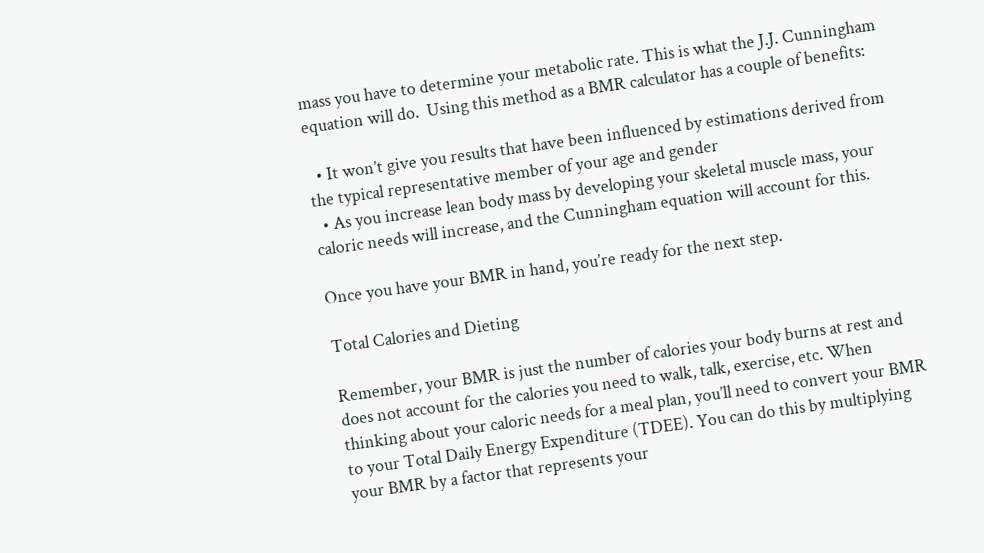mass you have to determine your metabolic rate. This is what the J.J. Cunningham equation will do.  Using this method as a BMR calculator has a couple of benefits:

  • It won’t give you results that have been influenced by estimations derived from the typical representative member of your age and gender
  • As you increase lean body mass by developing your skeletal muscle mass, your caloric needs will increase, and the Cunningham equation will account for this.

Once you have your BMR in hand, you’re ready for the next step.

Total Calories and Dieting

Remember, your BMR is just the number of calories your body burns at rest and does not account for the calories you need to walk, talk, exercise, etc. When thinking about your caloric needs for a meal plan, you’ll need to convert your BMR to your Total Daily Energy Expenditure (TDEE). You can do this by multiplying your BMR by a factor that represents your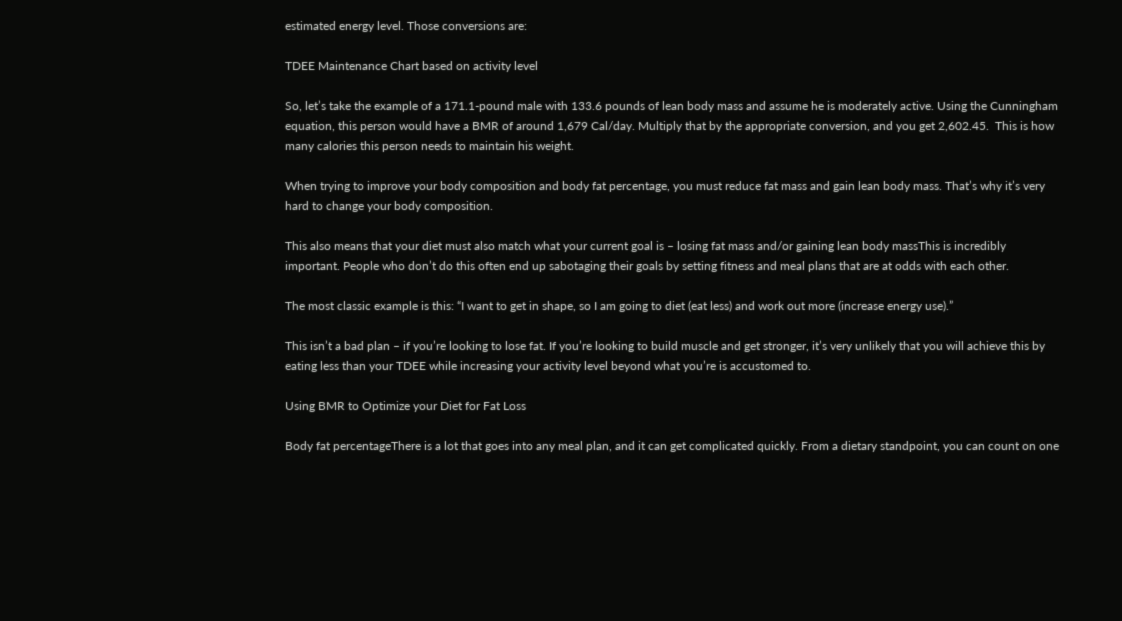estimated energy level. Those conversions are:

TDEE Maintenance Chart based on activity level

So, let’s take the example of a 171.1-pound male with 133.6 pounds of lean body mass and assume he is moderately active. Using the Cunningham equation, this person would have a BMR of around 1,679 Cal/day. Multiply that by the appropriate conversion, and you get 2,602.45.  This is how many calories this person needs to maintain his weight.

When trying to improve your body composition and body fat percentage, you must reduce fat mass and gain lean body mass. That’s why it’s very hard to change your body composition.

This also means that your diet must also match what your current goal is – losing fat mass and/or gaining lean body massThis is incredibly important. People who don’t do this often end up sabotaging their goals by setting fitness and meal plans that are at odds with each other.

The most classic example is this: “I want to get in shape, so I am going to diet (eat less) and work out more (increase energy use).”

This isn’t a bad plan – if you’re looking to lose fat. If you’re looking to build muscle and get stronger, it’s very unlikely that you will achieve this by eating less than your TDEE while increasing your activity level beyond what you’re is accustomed to.

Using BMR to Optimize your Diet for Fat Loss

Body fat percentageThere is a lot that goes into any meal plan, and it can get complicated quickly. From a dietary standpoint, you can count on one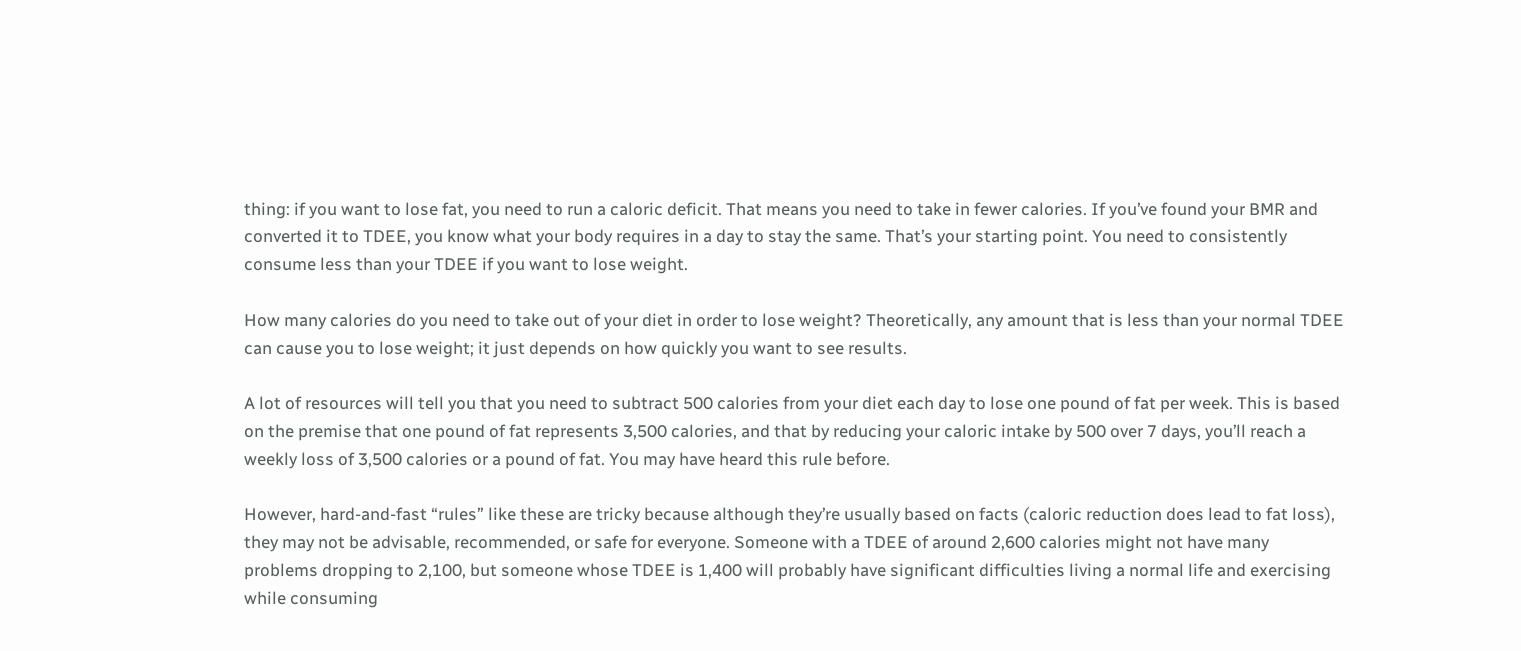thing: if you want to lose fat, you need to run a caloric deficit. That means you need to take in fewer calories. If you’ve found your BMR and converted it to TDEE, you know what your body requires in a day to stay the same. That’s your starting point. You need to consistently consume less than your TDEE if you want to lose weight.

How many calories do you need to take out of your diet in order to lose weight? Theoretically, any amount that is less than your normal TDEE can cause you to lose weight; it just depends on how quickly you want to see results.

A lot of resources will tell you that you need to subtract 500 calories from your diet each day to lose one pound of fat per week. This is based on the premise that one pound of fat represents 3,500 calories, and that by reducing your caloric intake by 500 over 7 days, you’ll reach a weekly loss of 3,500 calories or a pound of fat. You may have heard this rule before.

However, hard-and-fast “rules” like these are tricky because although they’re usually based on facts (caloric reduction does lead to fat loss), they may not be advisable, recommended, or safe for everyone. Someone with a TDEE of around 2,600 calories might not have many problems dropping to 2,100, but someone whose TDEE is 1,400 will probably have significant difficulties living a normal life and exercising while consuming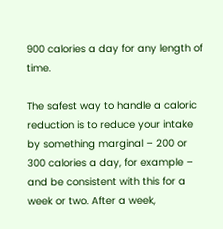900 calories a day for any length of time.

The safest way to handle a caloric reduction is to reduce your intake by something marginal – 200 or 300 calories a day, for example – and be consistent with this for a week or two. After a week,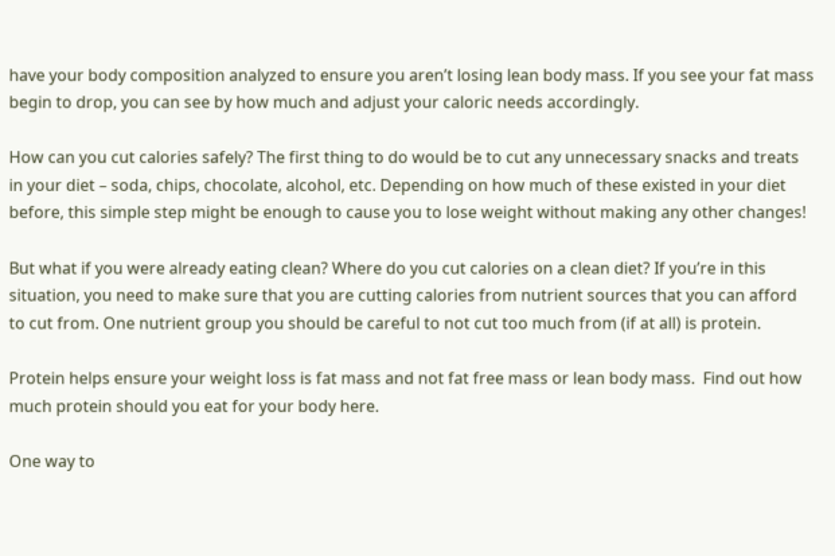have your body composition analyzed to ensure you aren’t losing lean body mass. If you see your fat mass begin to drop, you can see by how much and adjust your caloric needs accordingly.

How can you cut calories safely? The first thing to do would be to cut any unnecessary snacks and treats in your diet – soda, chips, chocolate, alcohol, etc. Depending on how much of these existed in your diet before, this simple step might be enough to cause you to lose weight without making any other changes!

But what if you were already eating clean? Where do you cut calories on a clean diet? If you’re in this situation, you need to make sure that you are cutting calories from nutrient sources that you can afford to cut from. One nutrient group you should be careful to not cut too much from (if at all) is protein.

Protein helps ensure your weight loss is fat mass and not fat free mass or lean body mass.  Find out how much protein should you eat for your body here.

One way to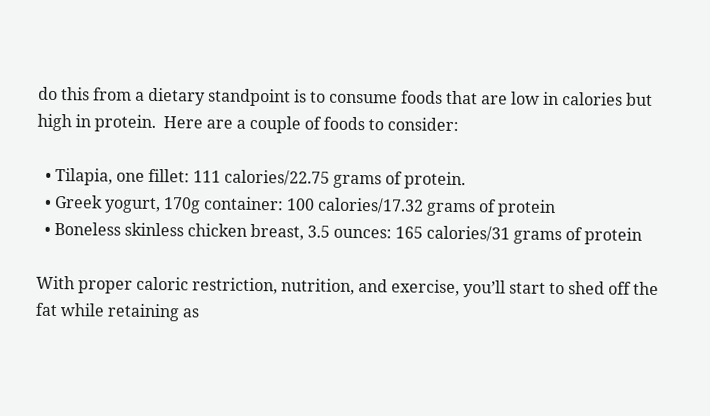do this from a dietary standpoint is to consume foods that are low in calories but high in protein.  Here are a couple of foods to consider:

  • Tilapia, one fillet: 111 calories/22.75 grams of protein.
  • Greek yogurt, 170g container: 100 calories/17.32 grams of protein
  • Boneless skinless chicken breast, 3.5 ounces: 165 calories/31 grams of protein

With proper caloric restriction, nutrition, and exercise, you’ll start to shed off the fat while retaining as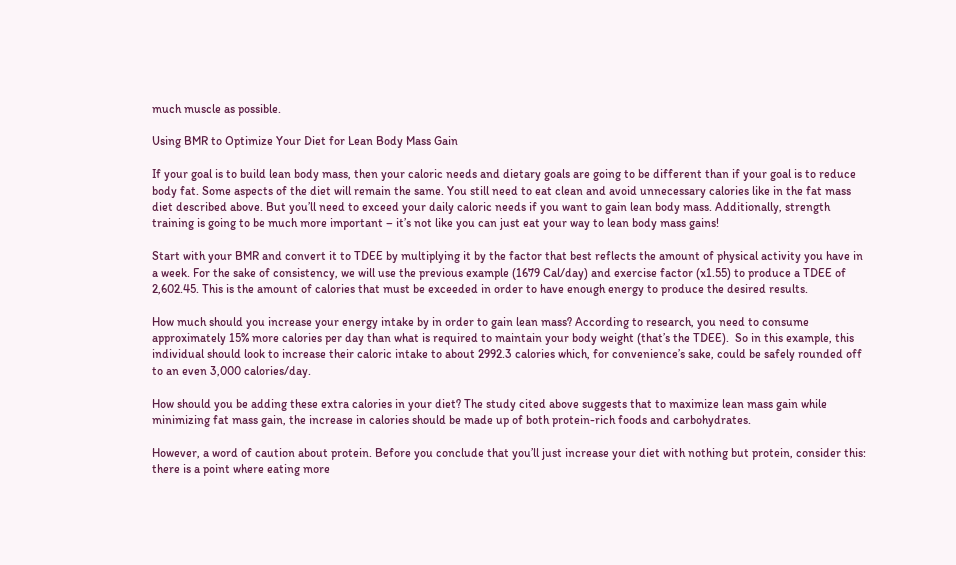much muscle as possible.

Using BMR to Optimize Your Diet for Lean Body Mass Gain

If your goal is to build lean body mass, then your caloric needs and dietary goals are going to be different than if your goal is to reduce body fat. Some aspects of the diet will remain the same. You still need to eat clean and avoid unnecessary calories like in the fat mass diet described above. But you’ll need to exceed your daily caloric needs if you want to gain lean body mass. Additionally, strength training is going to be much more important – it’s not like you can just eat your way to lean body mass gains!

Start with your BMR and convert it to TDEE by multiplying it by the factor that best reflects the amount of physical activity you have in a week. For the sake of consistency, we will use the previous example (1679 Cal/day) and exercise factor (x1.55) to produce a TDEE of 2,602.45. This is the amount of calories that must be exceeded in order to have enough energy to produce the desired results.

How much should you increase your energy intake by in order to gain lean mass? According to research, you need to consume approximately 15% more calories per day than what is required to maintain your body weight (that’s the TDEE).  So in this example, this individual should look to increase their caloric intake to about 2992.3 calories which, for convenience’s sake, could be safely rounded off to an even 3,000 calories/day.

How should you be adding these extra calories in your diet? The study cited above suggests that to maximize lean mass gain while minimizing fat mass gain, the increase in calories should be made up of both protein-rich foods and carbohydrates.

However, a word of caution about protein. Before you conclude that you’ll just increase your diet with nothing but protein, consider this: there is a point where eating more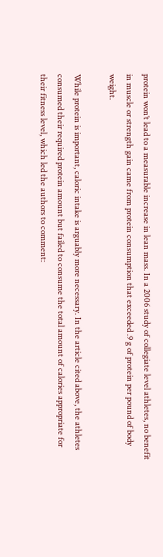protein won’t lead to a measurable increase in lean mass. In a 2006 study of collegiate level athletes, no benefit in muscle or strength gain came from protein consumption that exceeded .9 g of protein per pound of body weight.

While protein is important, caloric intake is arguably more necessary. In the article cited above, the athletes consumed their required protein amount but failed to consume the total amount of calories appropriate for their fitness level, which led the authors to comment: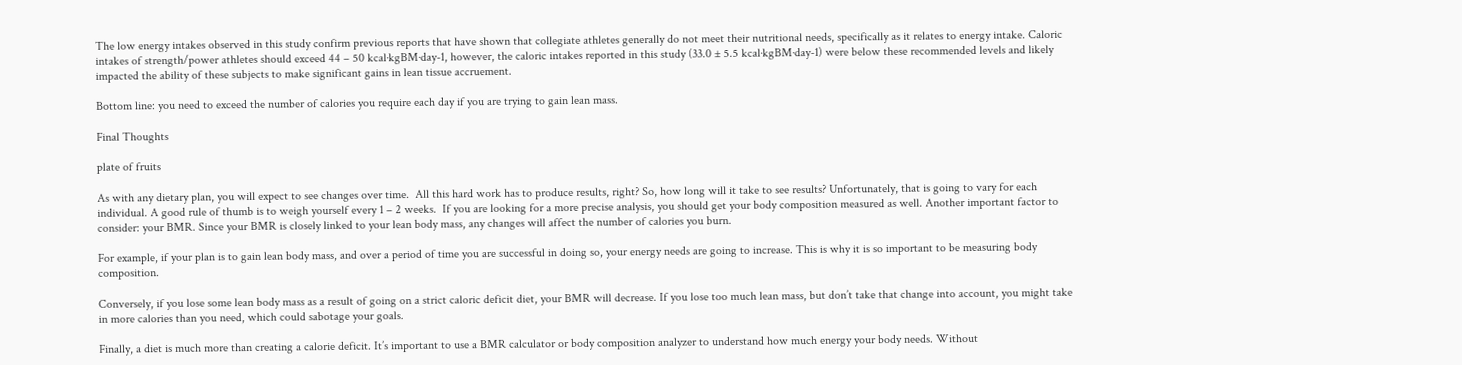The low energy intakes observed in this study confirm previous reports that have shown that collegiate athletes generally do not meet their nutritional needs, specifically as it relates to energy intake. Caloric intakes of strength/power athletes should exceed 44 – 50 kcal·kgBM·day-1, however, the caloric intakes reported in this study (33.0 ± 5.5 kcal·kgBM·day-1) were below these recommended levels and likely impacted the ability of these subjects to make significant gains in lean tissue accruement.

Bottom line: you need to exceed the number of calories you require each day if you are trying to gain lean mass.

Final Thoughts

plate of fruits

As with any dietary plan, you will expect to see changes over time.  All this hard work has to produce results, right? So, how long will it take to see results? Unfortunately, that is going to vary for each individual. A good rule of thumb is to weigh yourself every 1 – 2 weeks.  If you are looking for a more precise analysis, you should get your body composition measured as well. Another important factor to consider: your BMR. Since your BMR is closely linked to your lean body mass, any changes will affect the number of calories you burn.

For example, if your plan is to gain lean body mass, and over a period of time you are successful in doing so, your energy needs are going to increase. This is why it is so important to be measuring body composition.

Conversely, if you lose some lean body mass as a result of going on a strict caloric deficit diet, your BMR will decrease. If you lose too much lean mass, but don’t take that change into account, you might take in more calories than you need, which could sabotage your goals.

Finally, a diet is much more than creating a calorie deficit. It’s important to use a BMR calculator or body composition analyzer to understand how much energy your body needs. Without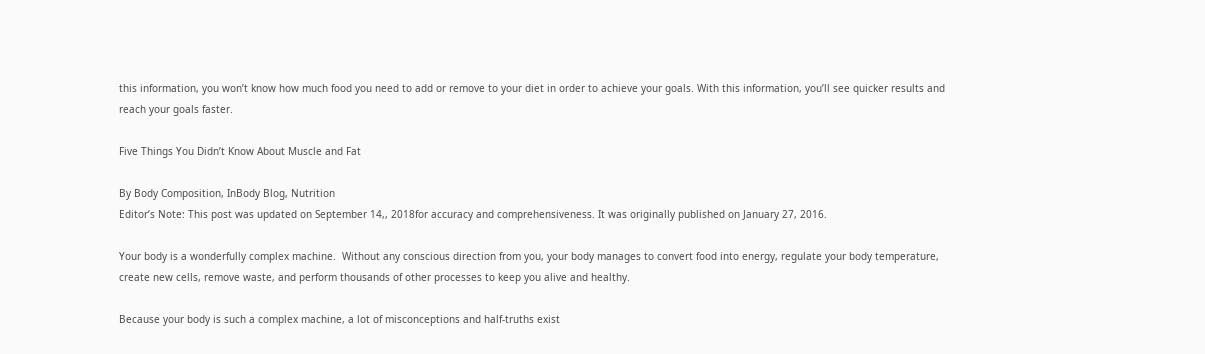this information, you won’t know how much food you need to add or remove to your diet in order to achieve your goals. With this information, you’ll see quicker results and reach your goals faster.

Five Things You Didn’t Know About Muscle and Fat

By Body Composition, InBody Blog, Nutrition
Editor’s Note: This post was updated on September 14,, 2018for accuracy and comprehensiveness. It was originally published on January 27, 2016.

Your body is a wonderfully complex machine.  Without any conscious direction from you, your body manages to convert food into energy, regulate your body temperature, create new cells, remove waste, and perform thousands of other processes to keep you alive and healthy.

Because your body is such a complex machine, a lot of misconceptions and half-truths exist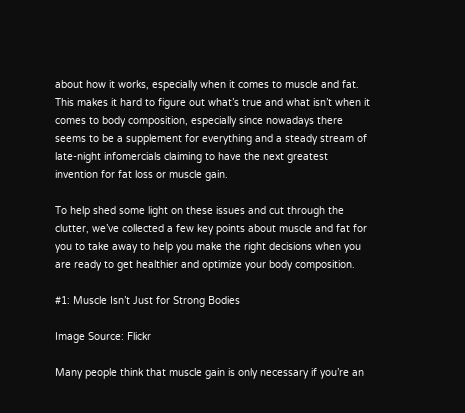about how it works, especially when it comes to muscle and fat.  This makes it hard to figure out what’s true and what isn’t when it comes to body composition, especially since nowadays there seems to be a supplement for everything and a steady stream of late-night infomercials claiming to have the next greatest invention for fat loss or muscle gain.

To help shed some light on these issues and cut through the clutter, we’ve collected a few key points about muscle and fat for you to take away to help you make the right decisions when you are ready to get healthier and optimize your body composition.

#1: Muscle Isn’t Just for Strong Bodies

Image Source: Flickr

Many people think that muscle gain is only necessary if you’re an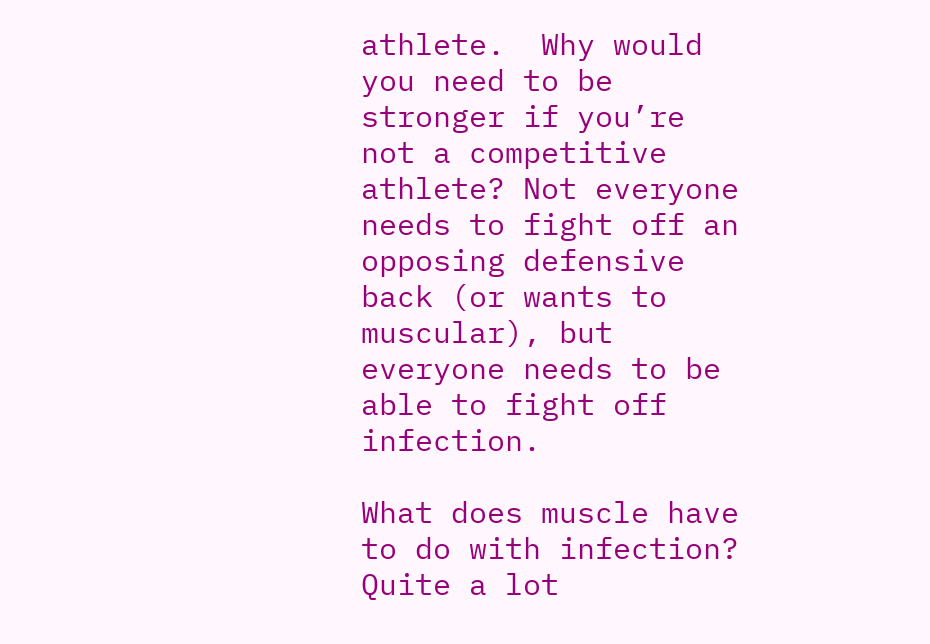athlete.  Why would you need to be stronger if you’re not a competitive athlete? Not everyone needs to fight off an opposing defensive back (or wants to muscular), but everyone needs to be able to fight off infection.

What does muscle have to do with infection? Quite a lot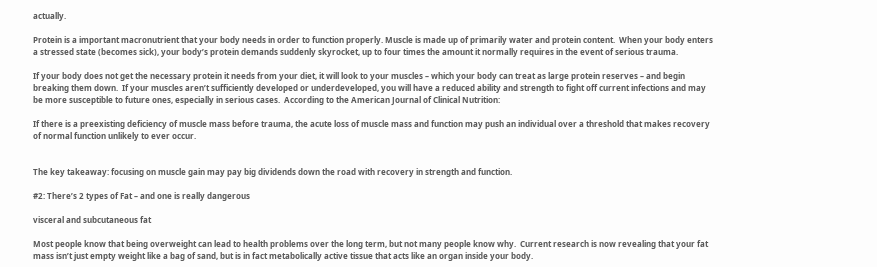actually.

Protein is a important macronutrient that your body needs in order to function properly. Muscle is made up of primarily water and protein content.  When your body enters a stressed state (becomes sick), your body’s protein demands suddenly skyrocket, up to four times the amount it normally requires in the event of serious trauma.

If your body does not get the necessary protein it needs from your diet, it will look to your muscles – which your body can treat as large protein reserves – and begin breaking them down.  If your muscles aren’t sufficiently developed or underdeveloped, you will have a reduced ability and strength to fight off current infections and may be more susceptible to future ones, especially in serious cases.  According to the American Journal of Clinical Nutrition:

If there is a preexisting deficiency of muscle mass before trauma, the acute loss of muscle mass and function may push an individual over a threshold that makes recovery of normal function unlikely to ever occur.


The key takeaway: focusing on muscle gain may pay big dividends down the road with recovery in strength and function.

#2: There’s 2 types of Fat – and one is really dangerous

visceral and subcutaneous fat

Most people know that being overweight can lead to health problems over the long term, but not many people know why.  Current research is now revealing that your fat mass isn’t just empty weight like a bag of sand, but is in fact metabolically active tissue that acts like an organ inside your body.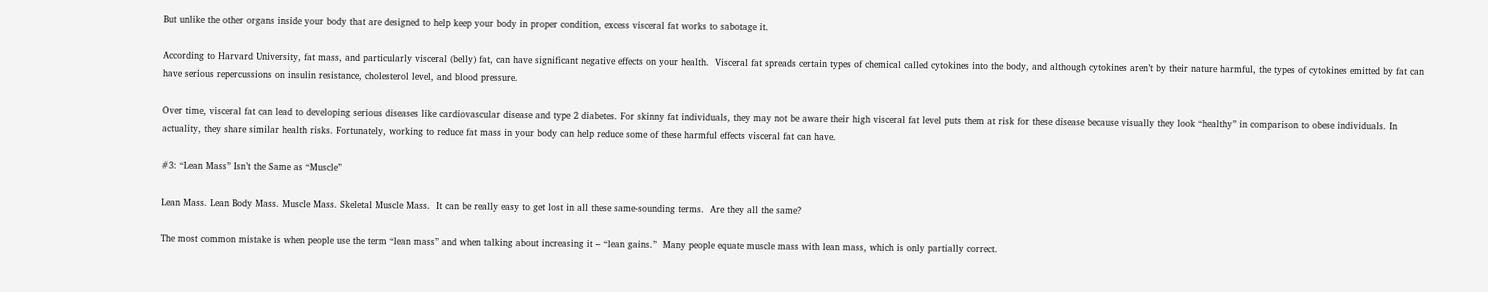But unlike the other organs inside your body that are designed to help keep your body in proper condition, excess visceral fat works to sabotage it.

According to Harvard University, fat mass, and particularly visceral (belly) fat, can have significant negative effects on your health.  Visceral fat spreads certain types of chemical called cytokines into the body, and although cytokines aren’t by their nature harmful, the types of cytokines emitted by fat can have serious repercussions on insulin resistance, cholesterol level, and blood pressure.

Over time, visceral fat can lead to developing serious diseases like cardiovascular disease and type 2 diabetes. For skinny fat individuals, they may not be aware their high visceral fat level puts them at risk for these disease because visually they look “healthy” in comparison to obese individuals. In actuality, they share similar health risks. Fortunately, working to reduce fat mass in your body can help reduce some of these harmful effects visceral fat can have.

#3: “Lean Mass” Isn’t the Same as “Muscle”

Lean Mass. Lean Body Mass. Muscle Mass. Skeletal Muscle Mass.  It can be really easy to get lost in all these same-sounding terms.  Are they all the same?

The most common mistake is when people use the term “lean mass” and when talking about increasing it – “lean gains.”  Many people equate muscle mass with lean mass, which is only partially correct.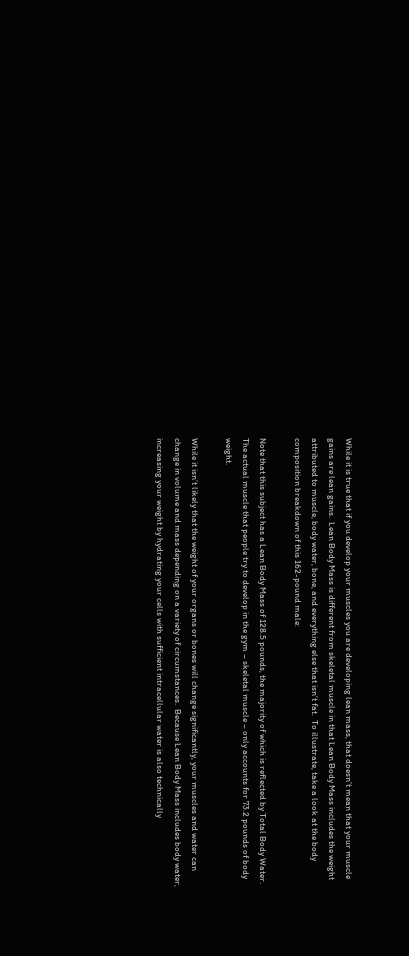While it is true that if you develop your muscles you are developing lean mass, that doesn’t mean that your muscle gains are lean gains.  Lean Body Mass is different from skeletal muscle in that Lean Body Mass includes the weight attributed to muscle, body water, bone, and everything else that isn’t fat.  To illustrate, take a look at the body composition breakdown of this 162-pound male:

Note that this subject has a Lean Body Mass of 128.5 pounds, the majority of which is reflected by Total Body Water.  The actual muscle that people try to develop in the gym – skeletal muscle – only accounts for 73.2 pounds of body weight.

While it isn’t likely that the weight of your organs or bones will change significantly, your muscles and water can change in volume and mass depending on a variety of circumstances.  Because Lean Body Mass includes body water, increasing your weight by hydrating your cells with sufficient intracellular water is also technically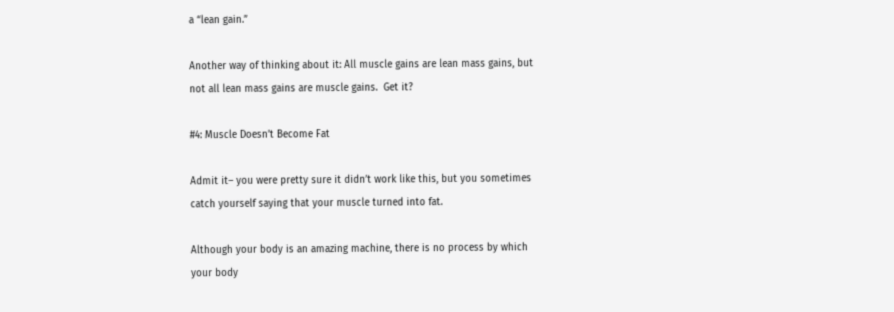a “lean gain.”

Another way of thinking about it: All muscle gains are lean mass gains, but not all lean mass gains are muscle gains.  Get it?

#4: Muscle Doesn’t Become Fat

Admit it– you were pretty sure it didn’t work like this, but you sometimes catch yourself saying that your muscle turned into fat.

Although your body is an amazing machine, there is no process by which your body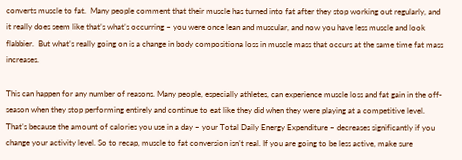converts muscle to fat.  Many people comment that their muscle has turned into fat after they stop working out regularly, and it really does seem like that’s what’s occurring – you were once lean and muscular, and now you have less muscle and look flabbier.  But what’s really going on is a change in body compositiona loss in muscle mass that occurs at the same time fat mass increases.

This can happen for any number of reasons. Many people, especially athletes, can experience muscle loss and fat gain in the off-season when they stop performing entirely and continue to eat like they did when they were playing at a competitive level. That’s because the amount of calories you use in a day – your Total Daily Energy Expenditure – decreases significantly if you change your activity level. So to recap, muscle to fat conversion isn’t real. If you are going to be less active, make sure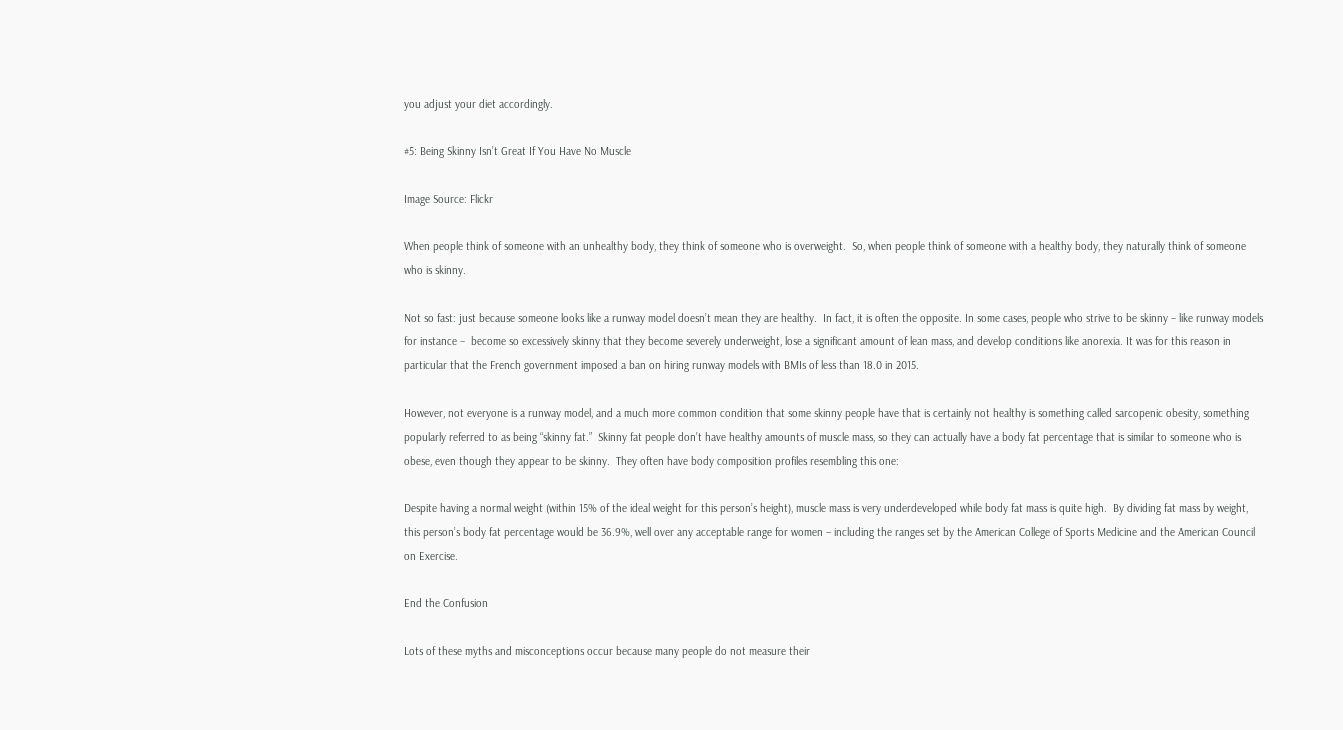you adjust your diet accordingly.

#5: Being Skinny Isn’t Great If You Have No Muscle

Image Source: Flickr

When people think of someone with an unhealthy body, they think of someone who is overweight.  So, when people think of someone with a healthy body, they naturally think of someone who is skinny.

Not so fast: just because someone looks like a runway model doesn’t mean they are healthy.  In fact, it is often the opposite. In some cases, people who strive to be skinny – like runway models for instance –  become so excessively skinny that they become severely underweight, lose a significant amount of lean mass, and develop conditions like anorexia. It was for this reason in particular that the French government imposed a ban on hiring runway models with BMIs of less than 18.0 in 2015.

However, not everyone is a runway model, and a much more common condition that some skinny people have that is certainly not healthy is something called sarcopenic obesity, something popularly referred to as being “skinny fat.”  Skinny fat people don’t have healthy amounts of muscle mass, so they can actually have a body fat percentage that is similar to someone who is obese, even though they appear to be skinny.  They often have body composition profiles resembling this one:

Despite having a normal weight (within 15% of the ideal weight for this person’s height), muscle mass is very underdeveloped while body fat mass is quite high.  By dividing fat mass by weight, this person’s body fat percentage would be 36.9%, well over any acceptable range for women – including the ranges set by the American College of Sports Medicine and the American Council on Exercise.

End the Confusion

Lots of these myths and misconceptions occur because many people do not measure their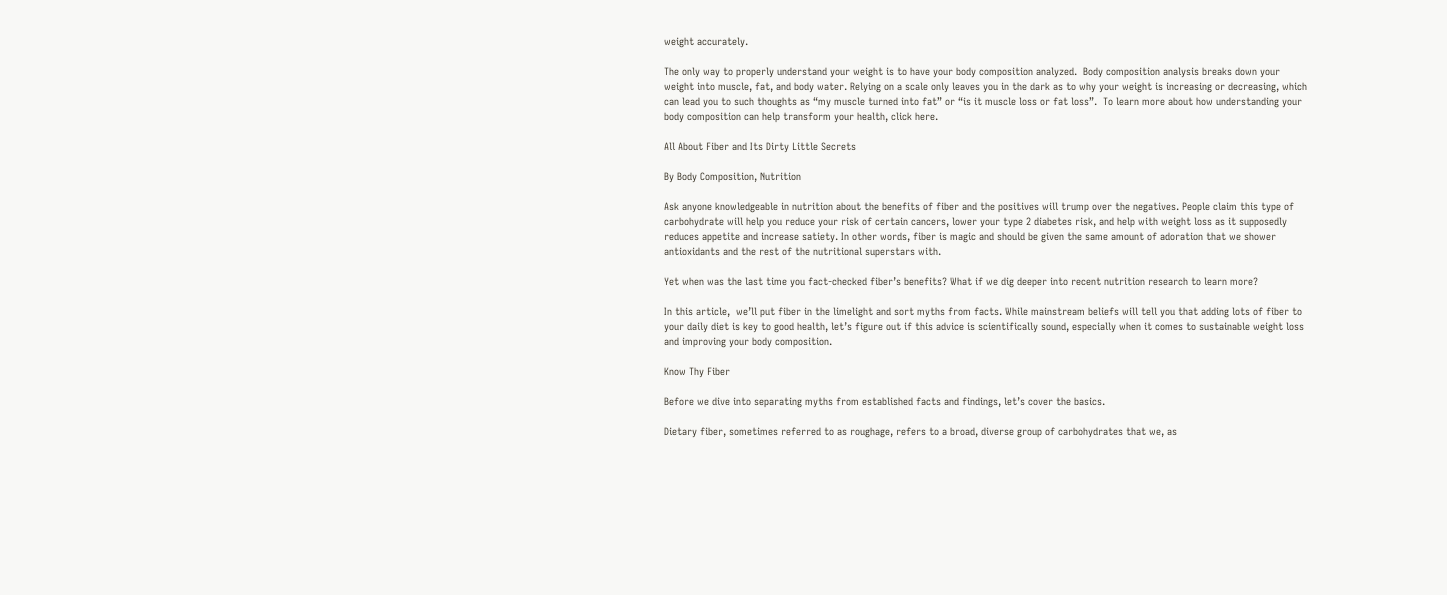weight accurately.

The only way to properly understand your weight is to have your body composition analyzed.  Body composition analysis breaks down your weight into muscle, fat, and body water. Relying on a scale only leaves you in the dark as to why your weight is increasing or decreasing, which can lead you to such thoughts as “my muscle turned into fat” or “is it muscle loss or fat loss”.  To learn more about how understanding your body composition can help transform your health, click here.

All About Fiber and Its Dirty Little Secrets

By Body Composition, Nutrition

Ask anyone knowledgeable in nutrition about the benefits of fiber and the positives will trump over the negatives. People claim this type of carbohydrate will help you reduce your risk of certain cancers, lower your type 2 diabetes risk, and help with weight loss as it supposedly reduces appetite and increase satiety. In other words, fiber is magic and should be given the same amount of adoration that we shower antioxidants and the rest of the nutritional superstars with.

Yet when was the last time you fact-checked fiber’s benefits? What if we dig deeper into recent nutrition research to learn more?

In this article,  we’ll put fiber in the limelight and sort myths from facts. While mainstream beliefs will tell you that adding lots of fiber to your daily diet is key to good health, let’s figure out if this advice is scientifically sound, especially when it comes to sustainable weight loss and improving your body composition.

Know Thy Fiber

Before we dive into separating myths from established facts and findings, let’s cover the basics.

Dietary fiber, sometimes referred to as roughage, refers to a broad, diverse group of carbohydrates that we, as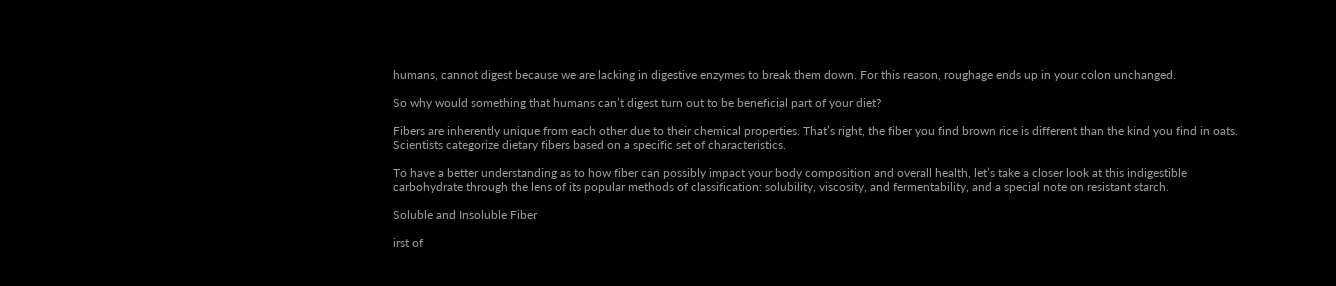humans, cannot digest because we are lacking in digestive enzymes to break them down. For this reason, roughage ends up in your colon unchanged.

So why would something that humans can’t digest turn out to be beneficial part of your diet?

Fibers are inherently unique from each other due to their chemical properties. That’s right, the fiber you find brown rice is different than the kind you find in oats. Scientists categorize dietary fibers based on a specific set of characteristics.

To have a better understanding as to how fiber can possibly impact your body composition and overall health, let’s take a closer look at this indigestible carbohydrate through the lens of its popular methods of classification: solubility, viscosity, and fermentability, and a special note on resistant starch.

Soluble and Insoluble Fiber

irst of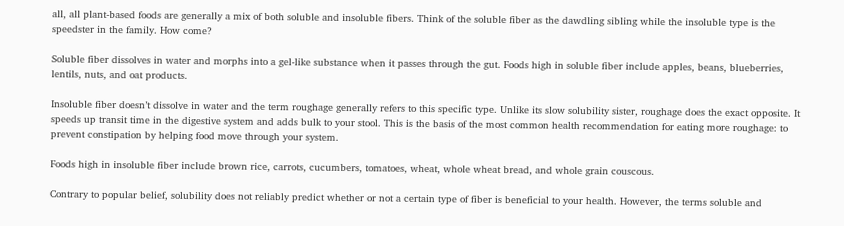all, all plant-based foods are generally a mix of both soluble and insoluble fibers. Think of the soluble fiber as the dawdling sibling while the insoluble type is the speedster in the family. How come?

Soluble fiber dissolves in water and morphs into a gel-like substance when it passes through the gut. Foods high in soluble fiber include apples, beans, blueberries, lentils, nuts, and oat products.

Insoluble fiber doesn’t dissolve in water and the term roughage generally refers to this specific type. Unlike its slow solubility sister, roughage does the exact opposite. It speeds up transit time in the digestive system and adds bulk to your stool. This is the basis of the most common health recommendation for eating more roughage: to prevent constipation by helping food move through your system.

Foods high in insoluble fiber include brown rice, carrots, cucumbers, tomatoes, wheat, whole wheat bread, and whole grain couscous.

Contrary to popular belief, solubility does not reliably predict whether or not a certain type of fiber is beneficial to your health. However, the terms soluble and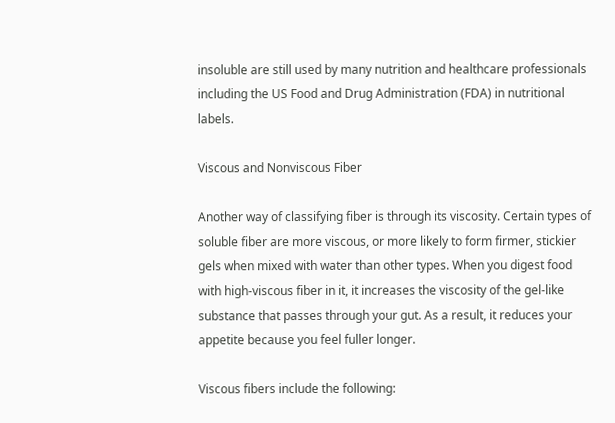insoluble are still used by many nutrition and healthcare professionals including the US Food and Drug Administration (FDA) in nutritional labels.

Viscous and Nonviscous Fiber

Another way of classifying fiber is through its viscosity. Certain types of soluble fiber are more viscous, or more likely to form firmer, stickier gels when mixed with water than other types. When you digest food with high-viscous fiber in it, it increases the viscosity of the gel-like substance that passes through your gut. As a result, it reduces your appetite because you feel fuller longer.

Viscous fibers include the following: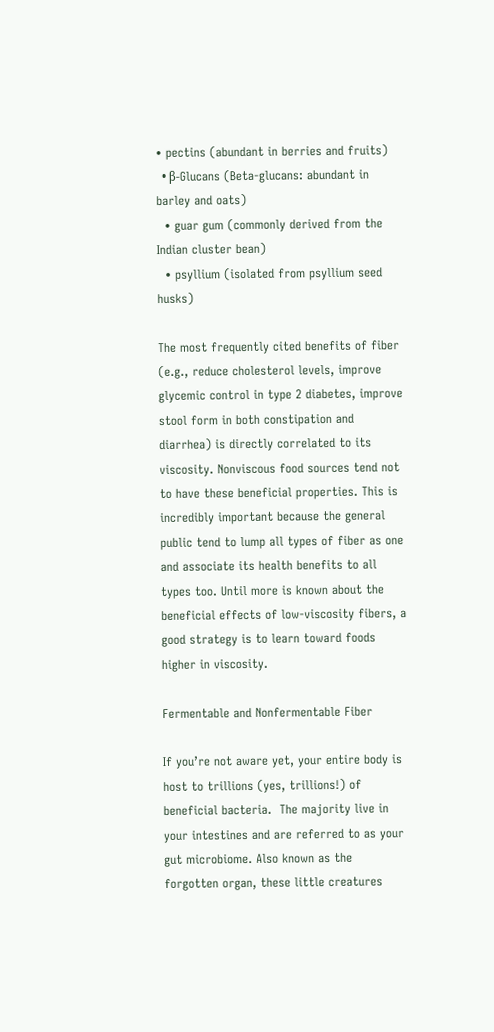• pectins (abundant in berries and fruits)
  • β-Glucans (Beta-glucans: abundant in barley and oats)
  • guar gum (commonly derived from the Indian cluster bean)
  • psyllium (isolated from psyllium seed husks)

The most frequently cited benefits of fiber (e.g., reduce cholesterol levels, improve glycemic control in type 2 diabetes, improve stool form in both constipation and diarrhea) is directly correlated to its viscosity. Nonviscous food sources tend not to have these beneficial properties. This is incredibly important because the general public tend to lump all types of fiber as one and associate its health benefits to all types too. Until more is known about the beneficial effects of low-viscosity fibers, a good strategy is to learn toward foods higher in viscosity.

Fermentable and Nonfermentable Fiber

If you’re not aware yet, your entire body is host to trillions (yes, trillions!) of beneficial bacteria.  The majority live in your intestines and are referred to as your gut microbiome. Also known as the forgotten organ, these little creatures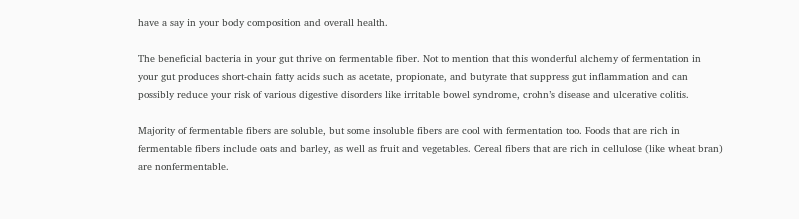have a say in your body composition and overall health.

The beneficial bacteria in your gut thrive on fermentable fiber. Not to mention that this wonderful alchemy of fermentation in your gut produces short-chain fatty acids such as acetate, propionate, and butyrate that suppress gut inflammation and can possibly reduce your risk of various digestive disorders like irritable bowel syndrome, crohn’s disease and ulcerative colitis.

Majority of fermentable fibers are soluble, but some insoluble fibers are cool with fermentation too. Foods that are rich in fermentable fibers include oats and barley, as well as fruit and vegetables. Cereal fibers that are rich in cellulose (like wheat bran) are nonfermentable.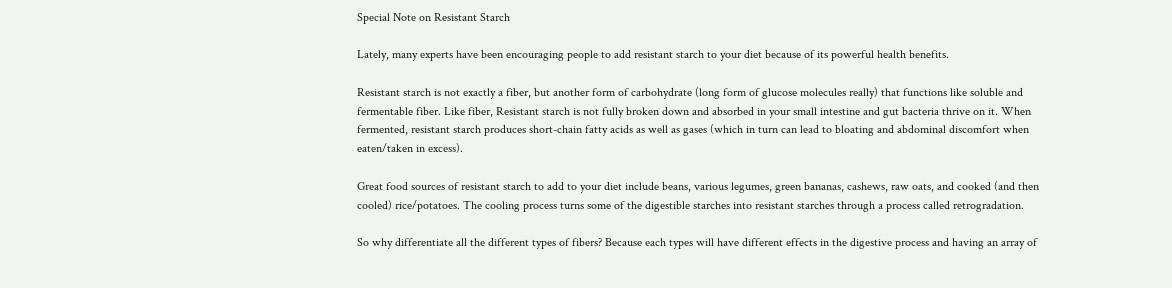Special Note on Resistant Starch

Lately, many experts have been encouraging people to add resistant starch to your diet because of its powerful health benefits.

Resistant starch is not exactly a fiber, but another form of carbohydrate (long form of glucose molecules really) that functions like soluble and fermentable fiber. Like fiber, Resistant starch is not fully broken down and absorbed in your small intestine and gut bacteria thrive on it. When fermented, resistant starch produces short-chain fatty acids as well as gases (which in turn can lead to bloating and abdominal discomfort when eaten/taken in excess).

Great food sources of resistant starch to add to your diet include beans, various legumes, green bananas, cashews, raw oats, and cooked (and then cooled) rice/potatoes. The cooling process turns some of the digestible starches into resistant starches through a process called retrogradation.

So why differentiate all the different types of fibers? Because each types will have different effects in the digestive process and having an array of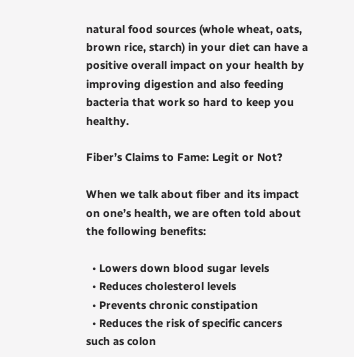natural food sources (whole wheat, oats, brown rice, starch) in your diet can have a positive overall impact on your health by improving digestion and also feeding bacteria that work so hard to keep you healthy.

Fiber’s Claims to Fame: Legit or Not?

When we talk about fiber and its impact on one’s health, we are often told about the following benefits:

  • Lowers down blood sugar levels
  • Reduces cholesterol levels
  • Prevents chronic constipation
  • Reduces the risk of specific cancers such as colon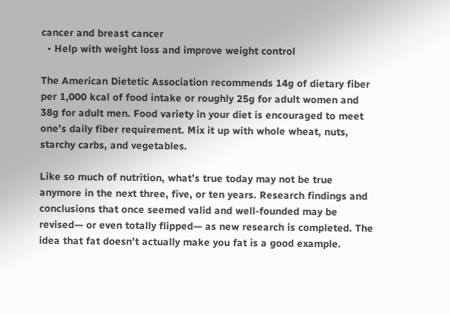cancer and breast cancer
  • Help with weight loss and improve weight control

The American Dietetic Association recommends 14g of dietary fiber per 1,000 kcal of food intake or roughly 25g for adult women and 38g for adult men. Food variety in your diet is encouraged to meet one’s daily fiber requirement. Mix it up with whole wheat, nuts, starchy carbs, and vegetables.

Like so much of nutrition, what’s true today may not be true anymore in the next three, five, or ten years. Research findings and conclusions that once seemed valid and well-founded may be revised— or even totally flipped— as new research is completed. The idea that fat doesn’t actually make you fat is a good example.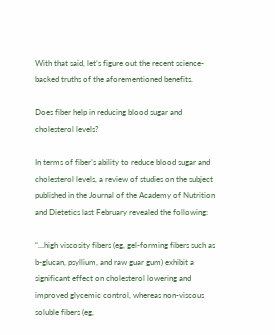With that said, let’s figure out the recent science-backed truths of the aforementioned benefits.

Does fiber help in reducing blood sugar and cholesterol levels?

In terms of fiber’s ability to reduce blood sugar and cholesterol levels, a review of studies on the subject published in the Journal of the Academy of Nutrition and Dietetics last February revealed the following:

“…high viscosity fibers (eg, gel-forming fibers such as b-glucan, psyllium, and raw guar gum) exhibit a significant effect on cholesterol lowering and improved glycemic control, whereas non-viscous soluble fibers (eg,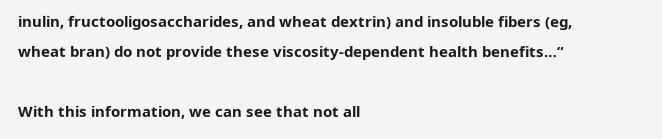inulin, fructooligosaccharides, and wheat dextrin) and insoluble fibers (eg, wheat bran) do not provide these viscosity-dependent health benefits…”

With this information, we can see that not all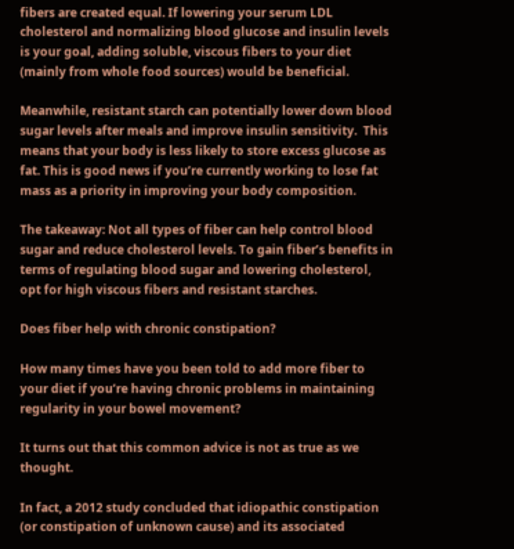fibers are created equal. If lowering your serum LDL cholesterol and normalizing blood glucose and insulin levels is your goal, adding soluble, viscous fibers to your diet (mainly from whole food sources) would be beneficial.

Meanwhile, resistant starch can potentially lower down blood sugar levels after meals and improve insulin sensitivity.  This means that your body is less likely to store excess glucose as fat. This is good news if you’re currently working to lose fat mass as a priority in improving your body composition.

The takeaway: Not all types of fiber can help control blood sugar and reduce cholesterol levels. To gain fiber’s benefits in terms of regulating blood sugar and lowering cholesterol, opt for high viscous fibers and resistant starches.

Does fiber help with chronic constipation?

How many times have you been told to add more fiber to your diet if you’re having chronic problems in maintaining regularity in your bowel movement?

It turns out that this common advice is not as true as we thought.

In fact, a 2012 study concluded that idiopathic constipation (or constipation of unknown cause) and its associated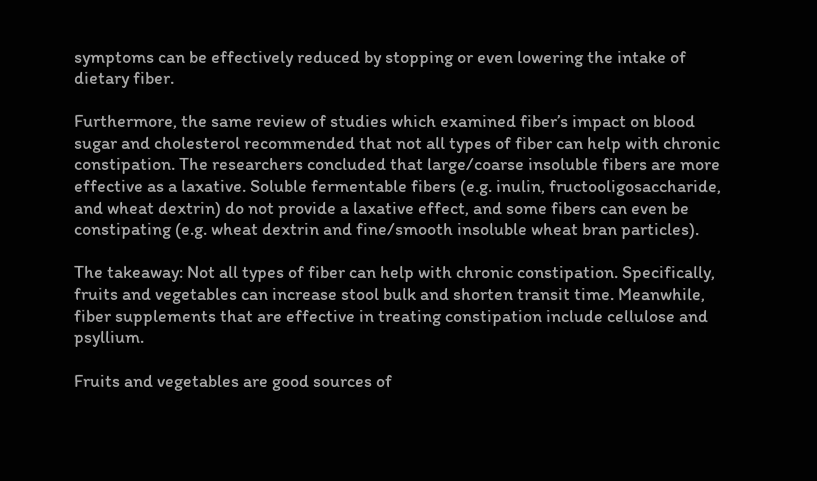symptoms can be effectively reduced by stopping or even lowering the intake of dietary fiber.

Furthermore, the same review of studies which examined fiber’s impact on blood sugar and cholesterol recommended that not all types of fiber can help with chronic constipation. The researchers concluded that large/coarse insoluble fibers are more effective as a laxative. Soluble fermentable fibers (e.g. inulin, fructooligosaccharide, and wheat dextrin) do not provide a laxative effect, and some fibers can even be constipating (e.g. wheat dextrin and fine/smooth insoluble wheat bran particles).

The takeaway: Not all types of fiber can help with chronic constipation. Specifically, fruits and vegetables can increase stool bulk and shorten transit time. Meanwhile, fiber supplements that are effective in treating constipation include cellulose and psyllium.

Fruits and vegetables are good sources of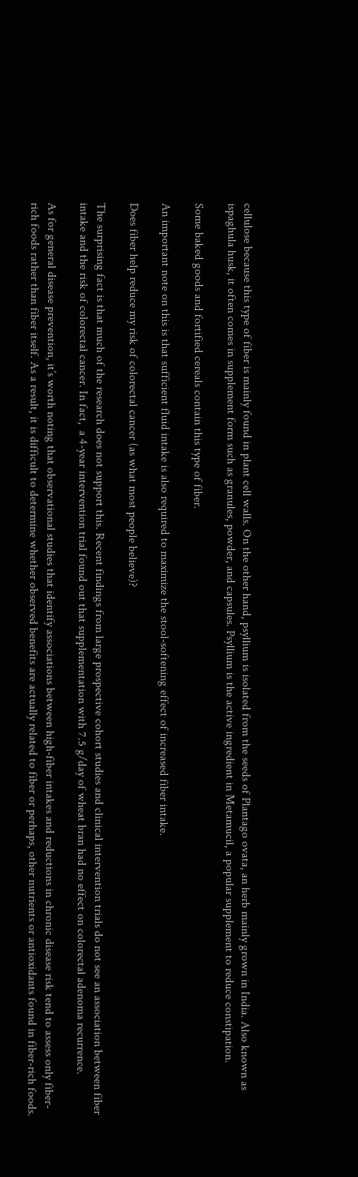cellulose because this type of fiber is mainly found in plant cell walls. On the other hand, psyllium is isolated from the seeds of Plantago ovata, an herb mainly grown in India. Also known as ispaghula husk, it often comes in supplement form such as granules, powder, and capsules. Psyllium is the active ingredient in Metamucil, a popular supplement to reduce constipation.

Some baked goods and fortified cereals contain this type of fiber.

An important note on this is that sufficient fluid intake is also required to maximize the stool-softening effect of increased fiber intake.

Does fiber help reduce my risk of colorectal cancer (as what most people believe)?

The surprising fact is that much of the research does not support this. Recent findings from large prospective cohort studies and clinical intervention trials do not see an association between fiber intake and the risk of colorectal cancer. In fact,  a 4-year intervention trial found out that supplementation with 7.5 g/day of wheat bran had no effect on colorectal adenoma recurrence.

As for general disease prevention, it’s worth noting that observational studies that identify associations between high-fiber intakes and reductions in chronic disease risk tend to assess only fiber-rich foods rather than fiber itself. As a result, it is difficult to determine whether observed benefits are actually related to fiber or perhaps, other nutrients or antioxidants found in fiber-rich foods.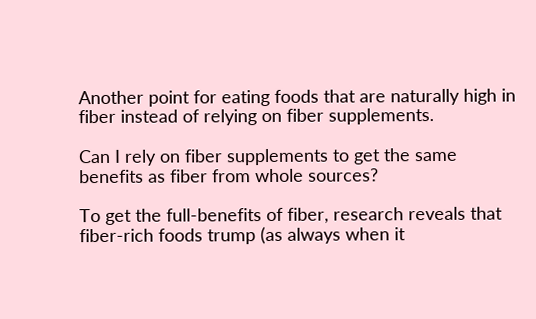Another point for eating foods that are naturally high in fiber instead of relying on fiber supplements.

Can I rely on fiber supplements to get the same benefits as fiber from whole sources?

To get the full-benefits of fiber, research reveals that fiber-rich foods trump (as always when it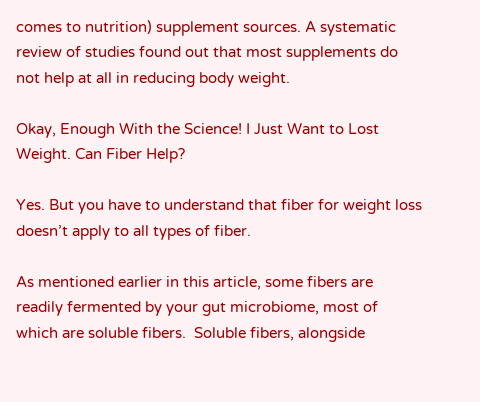comes to nutrition) supplement sources. A systematic review of studies found out that most supplements do not help at all in reducing body weight.

Okay, Enough With the Science! I Just Want to Lost Weight. Can Fiber Help?

Yes. But you have to understand that fiber for weight loss doesn’t apply to all types of fiber.

As mentioned earlier in this article, some fibers are readily fermented by your gut microbiome, most of which are soluble fibers.  Soluble fibers, alongside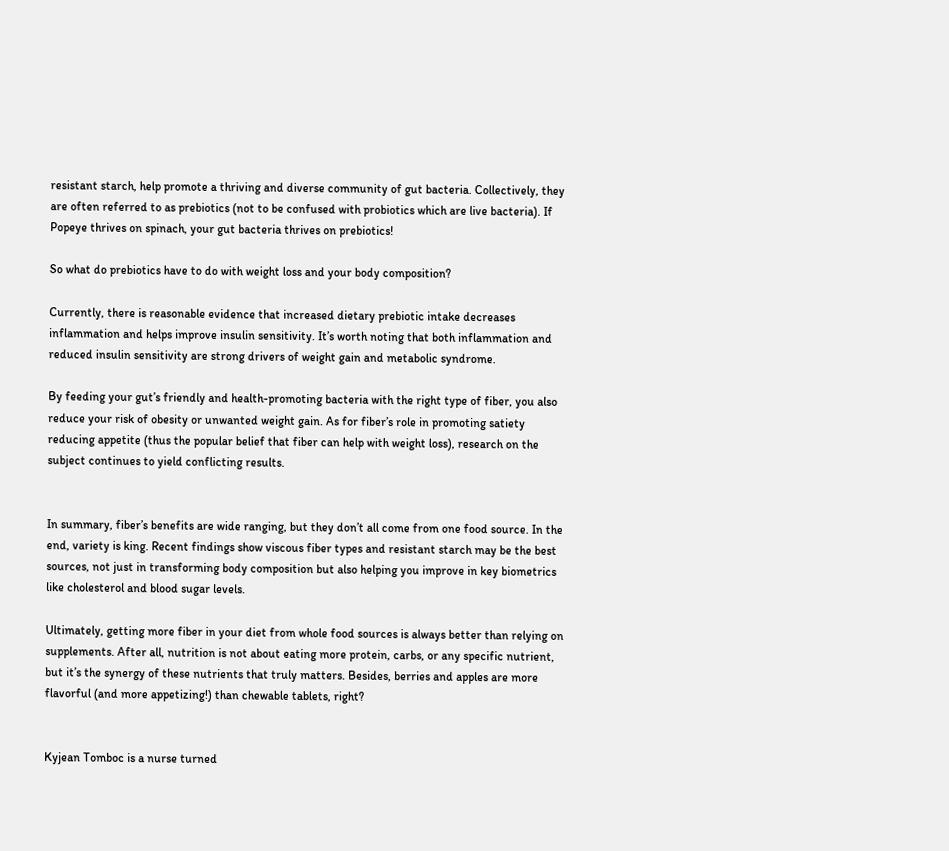resistant starch, help promote a thriving and diverse community of gut bacteria. Collectively, they are often referred to as prebiotics (not to be confused with probiotics which are live bacteria). If Popeye thrives on spinach, your gut bacteria thrives on prebiotics!

So what do prebiotics have to do with weight loss and your body composition?

Currently, there is reasonable evidence that increased dietary prebiotic intake decreases inflammation and helps improve insulin sensitivity. It’s worth noting that both inflammation and reduced insulin sensitivity are strong drivers of weight gain and metabolic syndrome.

By feeding your gut’s friendly and health-promoting bacteria with the right type of fiber, you also reduce your risk of obesity or unwanted weight gain. As for fiber’s role in promoting satiety reducing appetite (thus the popular belief that fiber can help with weight loss), research on the subject continues to yield conflicting results.


In summary, fiber’s benefits are wide ranging, but they don’t all come from one food source. In the end, variety is king. Recent findings show viscous fiber types and resistant starch may be the best sources, not just in transforming body composition but also helping you improve in key biometrics like cholesterol and blood sugar levels.

Ultimately, getting more fiber in your diet from whole food sources is always better than relying on supplements. After all, nutrition is not about eating more protein, carbs, or any specific nutrient, but it’s the synergy of these nutrients that truly matters. Besides, berries and apples are more flavorful (and more appetizing!) than chewable tablets, right?


Kyjean Tomboc is a nurse turned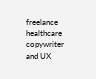freelance healthcare copywriter and UX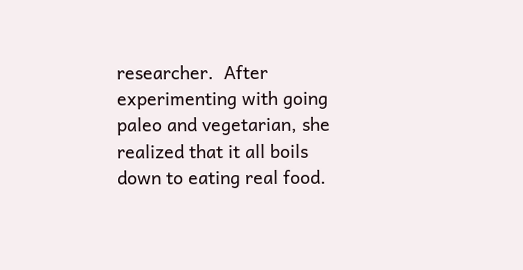researcher.  After experimenting with going paleo and vegetarian, she realized that it all boils down to eating real food.